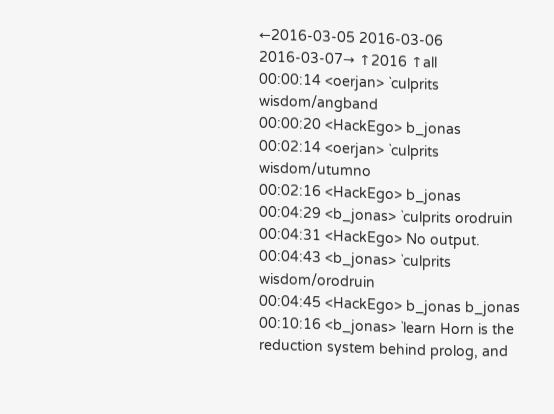←2016-03-05 2016-03-06 2016-03-07→ ↑2016 ↑all
00:00:14 <oerjan> `culprits wisdom/angband
00:00:20 <HackEgo> b_jonas
00:02:14 <oerjan> `culprits wisdom/utumno
00:02:16 <HackEgo> b_jonas
00:04:29 <b_jonas> `culprits orodruin
00:04:31 <HackEgo> No output.
00:04:43 <b_jonas> `culprits wisdom/orodruin
00:04:45 <HackEgo> b_jonas b_jonas
00:10:16 <b_jonas> `learn Horn is the reduction system behind prolog, and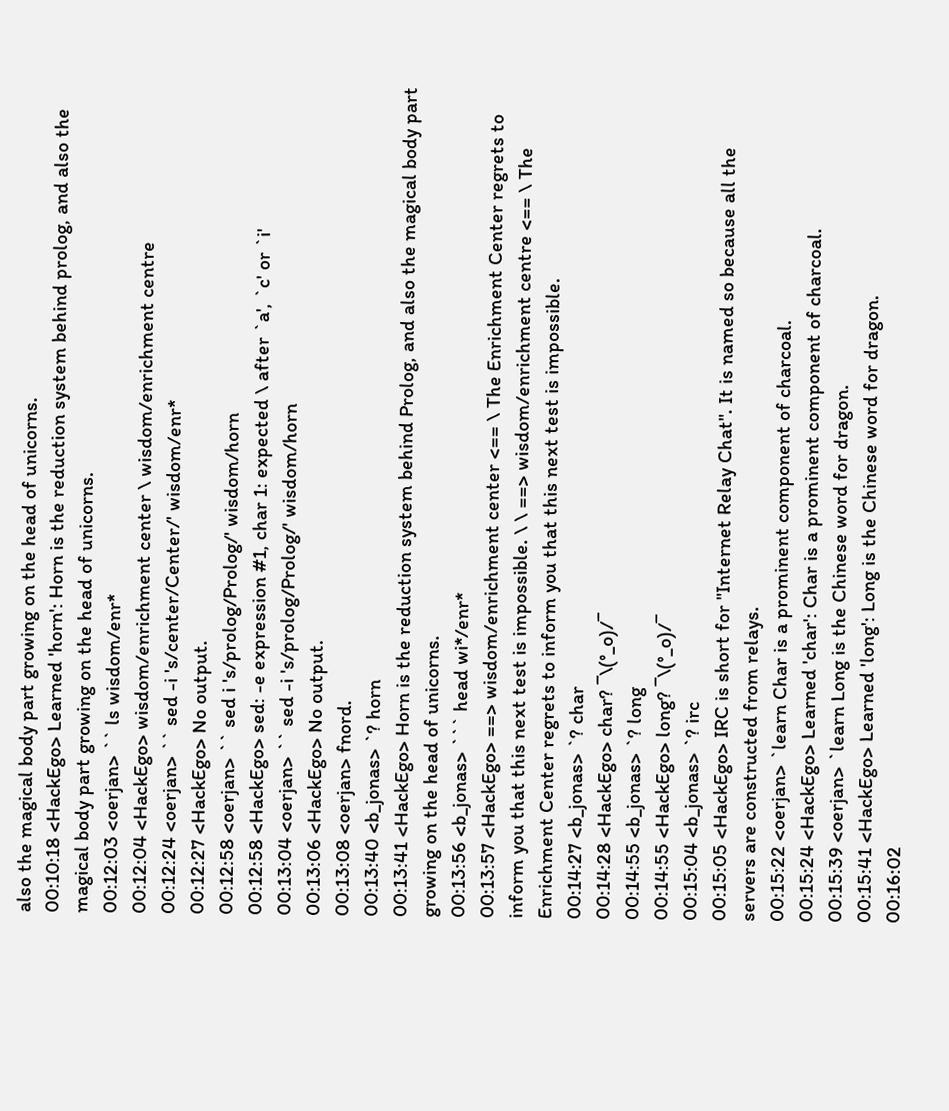also the magical body part growing on the head of unicorns.
00:10:18 <HackEgo> Learned 'horn': Horn is the reduction system behind prolog, and also the magical body part growing on the head of unicorns.
00:12:03 <oerjan> `` ls wisdom/enr*
00:12:04 <HackEgo> wisdom/enrichment center \ wisdom/enrichment centre
00:12:24 <oerjan> `` sed -i 's/center/Center/' wisdom/enr*
00:12:27 <HackEgo> No output.
00:12:58 <oerjan> `` sed i 's/prolog/Prolog/' wisdom/horn
00:12:58 <HackEgo> sed: -e expression #1, char 1: expected \ after `a', `c' or `i'
00:13:04 <oerjan> `` sed -i 's/prolog/Prolog/' wisdom/horn
00:13:06 <HackEgo> No output.
00:13:08 <oerjan> fnord.
00:13:40 <b_jonas> `? horn
00:13:41 <HackEgo> Horn is the reduction system behind Prolog, and also the magical body part growing on the head of unicorns.
00:13:56 <b_jonas> ``` head wi*/enr*
00:13:57 <HackEgo> ==> wisdom/enrichment center <== \ The Enrichment Center regrets to inform you that this next test is impossible. \ \ ==> wisdom/enrichment centre <== \ The Enrichment Center regrets to inform you that this next test is impossible.
00:14:27 <b_jonas> `? char
00:14:28 <HackEgo> char? ¯\(°_o)/¯
00:14:55 <b_jonas> `? long
00:14:55 <HackEgo> long? ¯\(°_o)/¯
00:15:04 <b_jonas> `? irc
00:15:05 <HackEgo> IRC is short for "Internet Relay Chat". It is named so because all the servers are constructed from relays.
00:15:22 <oerjan> `learn Char is a prominent component of charcoal.
00:15:24 <HackEgo> Learned 'char': Char is a prominent component of charcoal.
00:15:39 <oerjan> `learn Long is the Chinese word for dragon.
00:15:41 <HackEgo> Learned 'long': Long is the Chinese word for dragon.
00:16:02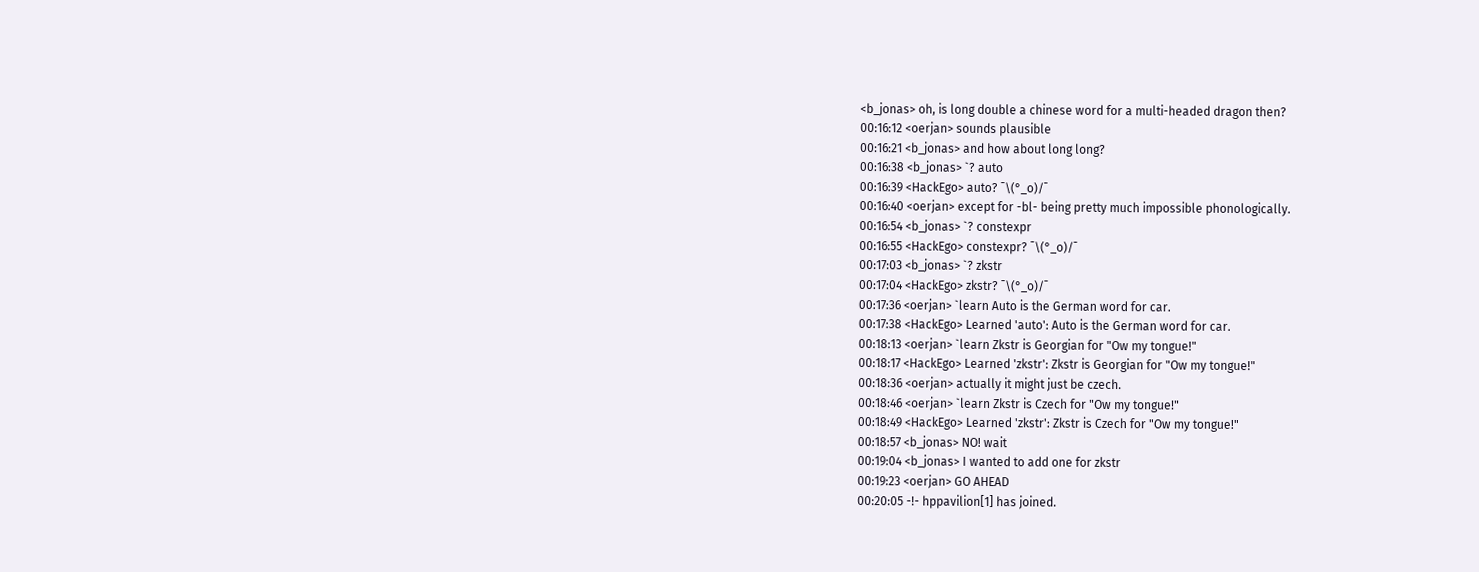<b_jonas> oh, is long double a chinese word for a multi-headed dragon then?
00:16:12 <oerjan> sounds plausible
00:16:21 <b_jonas> and how about long long?
00:16:38 <b_jonas> `? auto
00:16:39 <HackEgo> auto? ¯\(°_o)/¯
00:16:40 <oerjan> except for -bl- being pretty much impossible phonologically.
00:16:54 <b_jonas> `? constexpr
00:16:55 <HackEgo> constexpr? ¯\(°_o)/¯
00:17:03 <b_jonas> `? zkstr
00:17:04 <HackEgo> zkstr? ¯\(°_o)/¯
00:17:36 <oerjan> `learn Auto is the German word for car.
00:17:38 <HackEgo> Learned 'auto': Auto is the German word for car.
00:18:13 <oerjan> `learn Zkstr is Georgian for "Ow my tongue!"
00:18:17 <HackEgo> Learned 'zkstr': Zkstr is Georgian for "Ow my tongue!"
00:18:36 <oerjan> actually it might just be czech.
00:18:46 <oerjan> `learn Zkstr is Czech for "Ow my tongue!"
00:18:49 <HackEgo> Learned 'zkstr': Zkstr is Czech for "Ow my tongue!"
00:18:57 <b_jonas> NO! wait
00:19:04 <b_jonas> I wanted to add one for zkstr
00:19:23 <oerjan> GO AHEAD
00:20:05 -!- hppavilion[1] has joined.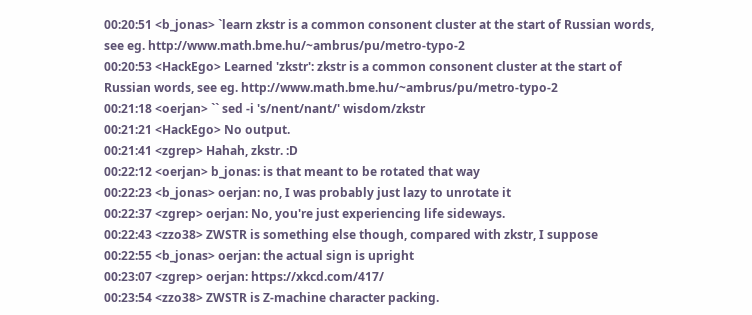00:20:51 <b_jonas> `learn zkstr is a common consonent cluster at the start of Russian words, see eg. http://www.math.bme.hu/~ambrus/pu/metro-typo-2
00:20:53 <HackEgo> Learned 'zkstr': zkstr is a common consonent cluster at the start of Russian words, see eg. http://www.math.bme.hu/~ambrus/pu/metro-typo-2
00:21:18 <oerjan> `` sed -i 's/nent/nant/' wisdom/zkstr
00:21:21 <HackEgo> No output.
00:21:41 <zgrep> Hahah, zkstr. :D
00:22:12 <oerjan> b_jonas: is that meant to be rotated that way
00:22:23 <b_jonas> oerjan: no, I was probably just lazy to unrotate it
00:22:37 <zgrep> oerjan: No, you're just experiencing life sideways.
00:22:43 <zzo38> ZWSTR is something else though, compared with zkstr, I suppose
00:22:55 <b_jonas> oerjan: the actual sign is upright
00:23:07 <zgrep> oerjan: https://xkcd.com/417/
00:23:54 <zzo38> ZWSTR is Z-machine character packing.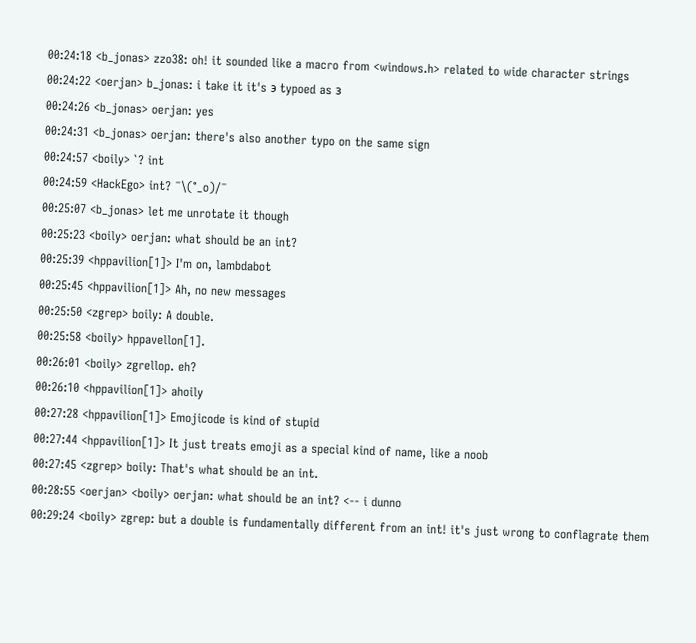00:24:18 <b_jonas> zzo38: oh! it sounded like a macro from <windows.h> related to wide character strings
00:24:22 <oerjan> b_jonas: i take it it's э typoed as з
00:24:26 <b_jonas> oerjan: yes
00:24:31 <b_jonas> oerjan: there's also another typo on the same sign
00:24:57 <boily> `? int
00:24:59 <HackEgo> int? ¯\(°_o)/¯
00:25:07 <b_jonas> let me unrotate it though
00:25:23 <boily> oerjan: what should be an int?
00:25:39 <hppavilion[1]> I'm on, lambdabot
00:25:45 <hppavilion[1]> Ah, no new messages
00:25:50 <zgrep> boily: A double.
00:25:58 <boily> hppavellon[1].
00:26:01 <boily> zgrellop. eh?
00:26:10 <hppavilion[1]> ahoily
00:27:28 <hppavilion[1]> Emojicode is kind of stupid
00:27:44 <hppavilion[1]> It just treats emoji as a special kind of name, like a noob
00:27:45 <zgrep> boily: That's what should be an int.
00:28:55 <oerjan> <boily> oerjan: what should be an int? <-- i dunno
00:29:24 <boily> zgrep: but a double is fundamentally different from an int! it's just wrong to conflagrate them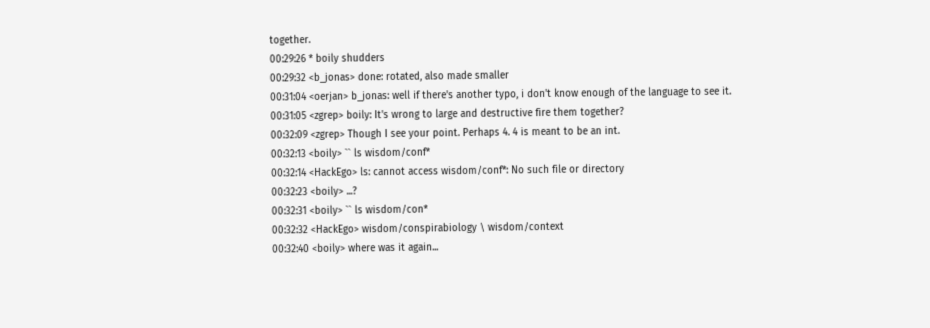together.
00:29:26 * boily shudders
00:29:32 <b_jonas> done: rotated, also made smaller
00:31:04 <oerjan> b_jonas: well if there's another typo, i don't know enough of the language to see it.
00:31:05 <zgrep> boily: It's wrong to large and destructive fire them together?
00:32:09 <zgrep> Though I see your point. Perhaps 4. 4 is meant to be an int.
00:32:13 <boily> `` ls wisdom/conf*
00:32:14 <HackEgo> ls: cannot access wisdom/conf*: No such file or directory
00:32:23 <boily> ...?
00:32:31 <boily> `` ls wisdom/con*
00:32:32 <HackEgo> wisdom/conspirabiology \ wisdom/context
00:32:40 <boily> where was it again...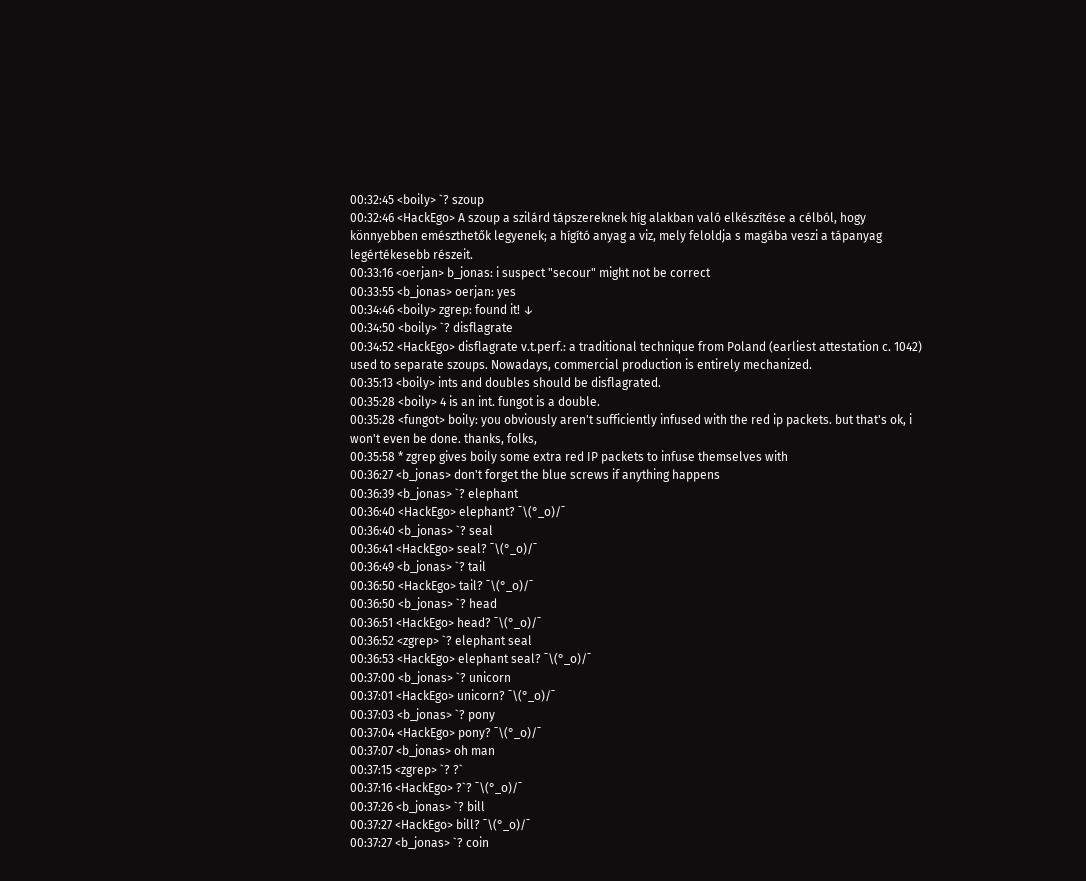00:32:45 <boily> `? szoup
00:32:46 <HackEgo> A szoup a szilárd tápszereknek híg alakban való elkészítése a célból, hogy könnyebben emészthetők legyenek; a hígító anyag a viz, mely feloldja s magába veszi a tápanyag legértékesebb részeit.
00:33:16 <oerjan> b_jonas: i suspect "secour" might not be correct
00:33:55 <b_jonas> oerjan: yes
00:34:46 <boily> zgrep: found it! ↓
00:34:50 <boily> `? disflagrate
00:34:52 <HackEgo> disflagrate v.t.perf.: a traditional technique from Poland (earliest attestation c. 1042) used to separate szoups. Nowadays, commercial production is entirely mechanized.
00:35:13 <boily> ints and doubles should be disflagrated.
00:35:28 <boily> 4 is an int. fungot is a double.
00:35:28 <fungot> boily: you obviously aren't sufficiently infused with the red ip packets. but that's ok, i won't even be done. thanks, folks,
00:35:58 * zgrep gives boily some extra red IP packets to infuse themselves with
00:36:27 <b_jonas> don't forget the blue screws if anything happens
00:36:39 <b_jonas> `? elephant
00:36:40 <HackEgo> elephant? ¯\(°_o)/¯
00:36:40 <b_jonas> `? seal
00:36:41 <HackEgo> seal? ¯\(°_o)/¯
00:36:49 <b_jonas> `? tail
00:36:50 <HackEgo> tail? ¯\(°_o)/¯
00:36:50 <b_jonas> `? head
00:36:51 <HackEgo> head? ¯\(°_o)/¯
00:36:52 <zgrep> `? elephant seal
00:36:53 <HackEgo> elephant seal? ¯\(°_o)/¯
00:37:00 <b_jonas> `? unicorn
00:37:01 <HackEgo> unicorn? ¯\(°_o)/¯
00:37:03 <b_jonas> `? pony
00:37:04 <HackEgo> pony? ¯\(°_o)/¯
00:37:07 <b_jonas> oh man
00:37:15 <zgrep> `? ?`
00:37:16 <HackEgo> ?`? ¯\(°_o)/¯
00:37:26 <b_jonas> `? bill
00:37:27 <HackEgo> bill? ¯\(°_o)/¯
00:37:27 <b_jonas> `? coin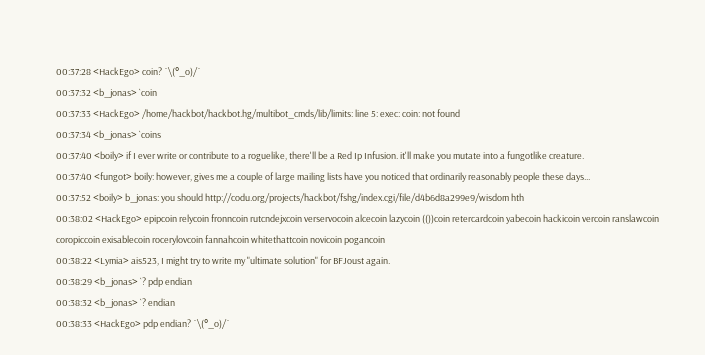00:37:28 <HackEgo> coin? ¯\(°_o)/¯
00:37:32 <b_jonas> `coin
00:37:33 <HackEgo> /home/hackbot/hackbot.hg/multibot_cmds/lib/limits: line 5: exec: coin: not found
00:37:34 <b_jonas> `coins
00:37:40 <boily> if I ever write or contribute to a roguelike, there'll be a Red Ip Infusion. it'll make you mutate into a fungotlike creature.
00:37:40 <fungot> boily: however, gives me a couple of large mailing lists have you noticed that ordinarily reasonably people these days...
00:37:52 <boily> b_jonas: you should http://codu.org/projects/hackbot/fshg/index.cgi/file/d4b6d8a299e9/wisdom hth
00:38:02 <HackEgo> epipcoin relycoin fronncoin rutcndejxcoin verservocoin alcecoin lazycoin (())coin retercardcoin yabecoin hackicoin vercoin ranslawcoin coropiccoin exisablecoin rocerylovcoin fannahcoin whitethattcoin novicoin pogancoin
00:38:22 <Lymia> ais523, I might try to write my "ultimate solution" for BFJoust again.
00:38:29 <b_jonas> `? pdp endian
00:38:32 <b_jonas> `? endian
00:38:33 <HackEgo> pdp endian? ¯\(°_o)/¯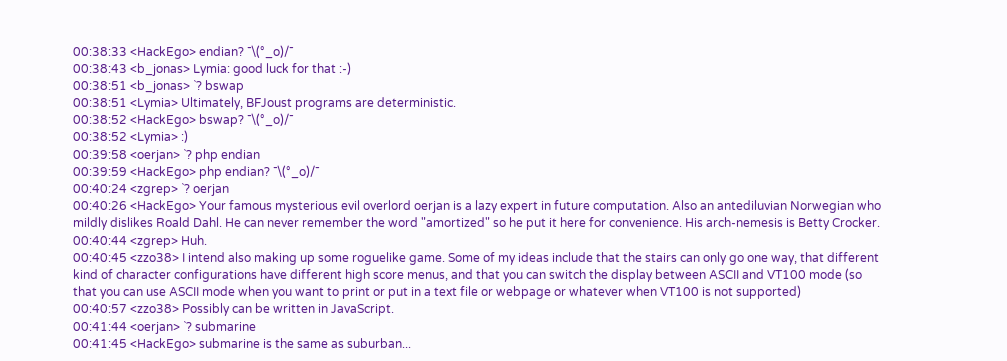00:38:33 <HackEgo> endian? ¯\(°_o)/¯
00:38:43 <b_jonas> Lymia: good luck for that :-)
00:38:51 <b_jonas> `? bswap
00:38:51 <Lymia> Ultimately, BFJoust programs are deterministic.
00:38:52 <HackEgo> bswap? ¯\(°_o)/¯
00:38:52 <Lymia> :)
00:39:58 <oerjan> `? php endian
00:39:59 <HackEgo> php endian? ¯\(°_o)/¯
00:40:24 <zgrep> `? oerjan
00:40:26 <HackEgo> Your famous mysterious evil overlord oerjan is a lazy expert in future computation. Also an antediluvian Norwegian who mildly dislikes Roald Dahl. He can never remember the word "amortized" so he put it here for convenience. His arch-nemesis is Betty Crocker.
00:40:44 <zgrep> Huh.
00:40:45 <zzo38> I intend also making up some roguelike game. Some of my ideas include that the stairs can only go one way, that different kind of character configurations have different high score menus, and that you can switch the display between ASCII and VT100 mode (so that you can use ASCII mode when you want to print or put in a text file or webpage or whatever when VT100 is not supported)
00:40:57 <zzo38> Possibly can be written in JavaScript.
00:41:44 <oerjan> `? submarine
00:41:45 <HackEgo> submarine is the same as suburban...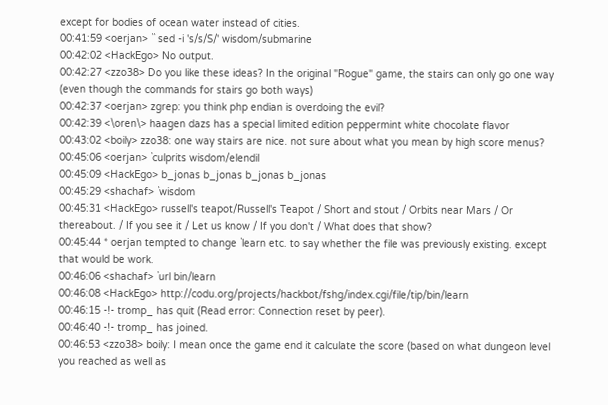except for bodies of ocean water instead of cities.
00:41:59 <oerjan> `` sed -i 's/s/S/' wisdom/submarine
00:42:02 <HackEgo> No output.
00:42:27 <zzo38> Do you like these ideas? In the original "Rogue" game, the stairs can only go one way (even though the commands for stairs go both ways)
00:42:37 <oerjan> zgrep: you think php endian is overdoing the evil?
00:42:39 <\oren\> haagen dazs has a special limited edition peppermint white chocolate flavor
00:43:02 <boily> zzo38: one way stairs are nice. not sure about what you mean by high score menus?
00:45:06 <oerjan> `culprits wisdom/elendil
00:45:09 <HackEgo> b_jonas b_jonas b_jonas b_jonas
00:45:29 <shachaf> `wisdom
00:45:31 <HackEgo> russell's teapot/Russell's Teapot / Short and stout / Orbits near Mars / Or thereabout. / If you see it / Let us know / If you don't / What does that show?
00:45:44 * oerjan tempted to change `learn etc. to say whether the file was previously existing. except that would be work.
00:46:06 <shachaf> `url bin/learn
00:46:08 <HackEgo> http://codu.org/projects/hackbot/fshg/index.cgi/file/tip/bin/learn
00:46:15 -!- tromp_ has quit (Read error: Connection reset by peer).
00:46:40 -!- tromp_ has joined.
00:46:53 <zzo38> boily: I mean once the game end it calculate the score (based on what dungeon level you reached as well as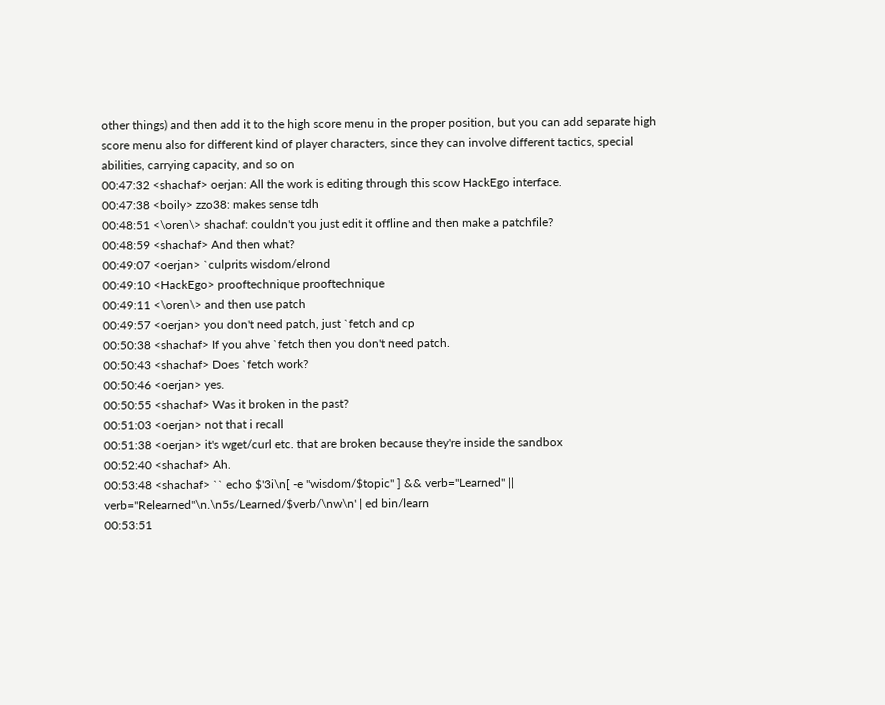other things) and then add it to the high score menu in the proper position, but you can add separate high score menu also for different kind of player characters, since they can involve different tactics, special abilities, carrying capacity, and so on
00:47:32 <shachaf> oerjan: All the work is editing through this scow HackEgo interface.
00:47:38 <boily> zzo38: makes sense tdh
00:48:51 <\oren\> shachaf: couldn't you just edit it offline and then make a patchfile?
00:48:59 <shachaf> And then what?
00:49:07 <oerjan> `culprits wisdom/elrond
00:49:10 <HackEgo> prooftechnique prooftechnique
00:49:11 <\oren\> and then use patch
00:49:57 <oerjan> you don't need patch, just `fetch and cp
00:50:38 <shachaf> If you ahve `fetch then you don't need patch.
00:50:43 <shachaf> Does `fetch work?
00:50:46 <oerjan> yes.
00:50:55 <shachaf> Was it broken in the past?
00:51:03 <oerjan> not that i recall
00:51:38 <oerjan> it's wget/curl etc. that are broken because they're inside the sandbox
00:52:40 <shachaf> Ah.
00:53:48 <shachaf> `` echo $'3i\n[ -e "wisdom/$topic" ] && verb="Learned" || verb="Relearned"\n.\n5s/Learned/$verb/\nw\n' | ed bin/learn
00:53:51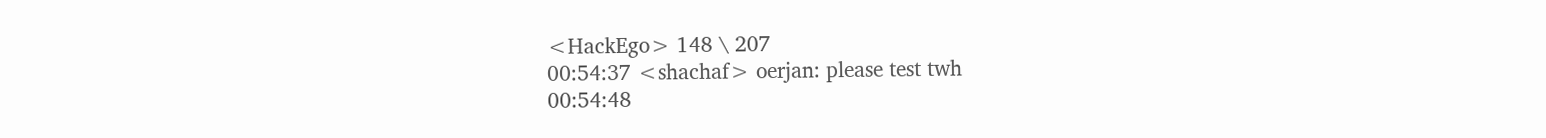<HackEgo> 148 \ 207
00:54:37 <shachaf> oerjan: please test twh
00:54:48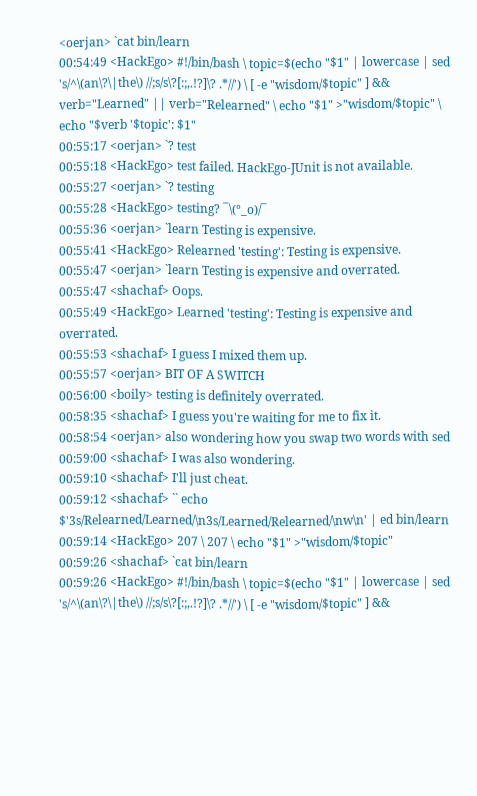<oerjan> `cat bin/learn
00:54:49 <HackEgo> #!/bin/bash \ topic=$(echo "$1" | lowercase | sed 's/^\(an\?\|the\) //;s/s\?[:;,.!?]\? .*//') \ [ -e "wisdom/$topic" ] && verb="Learned" || verb="Relearned" \ echo "$1" >"wisdom/$topic" \ echo "$verb '$topic': $1"
00:55:17 <oerjan> `? test
00:55:18 <HackEgo> test failed. HackEgo-JUnit is not available.
00:55:27 <oerjan> `? testing
00:55:28 <HackEgo> testing? ¯\(°_o)/¯
00:55:36 <oerjan> `learn Testing is expensive.
00:55:41 <HackEgo> Relearned 'testing': Testing is expensive.
00:55:47 <oerjan> `learn Testing is expensive and overrated.
00:55:47 <shachaf> Oops.
00:55:49 <HackEgo> Learned 'testing': Testing is expensive and overrated.
00:55:53 <shachaf> I guess I mixed them up.
00:55:57 <oerjan> BIT OF A SWITCH
00:56:00 <boily> testing is definitely overrated.
00:58:35 <shachaf> I guess you're waiting for me to fix it.
00:58:54 <oerjan> also wondering how you swap two words with sed
00:59:00 <shachaf> I was also wondering.
00:59:10 <shachaf> I'll just cheat.
00:59:12 <shachaf> `` echo $'3s/Relearned/Learned/\n3s/Learned/Relearned/\nw\n' | ed bin/learn
00:59:14 <HackEgo> 207 \ 207 \ echo "$1" >"wisdom/$topic"
00:59:26 <shachaf> `cat bin/learn
00:59:26 <HackEgo> #!/bin/bash \ topic=$(echo "$1" | lowercase | sed 's/^\(an\?\|the\) //;s/s\?[:;,.!?]\? .*//') \ [ -e "wisdom/$topic" ] &&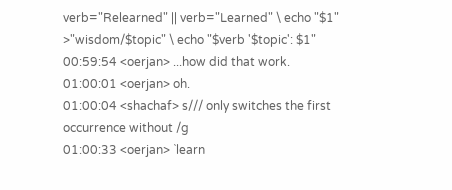verb="Relearned" || verb="Learned" \ echo "$1" >"wisdom/$topic" \ echo "$verb '$topic': $1"
00:59:54 <oerjan> ...how did that work.
01:00:01 <oerjan> oh.
01:00:04 <shachaf> s/// only switches the first occurrence without /g
01:00:33 <oerjan> `learn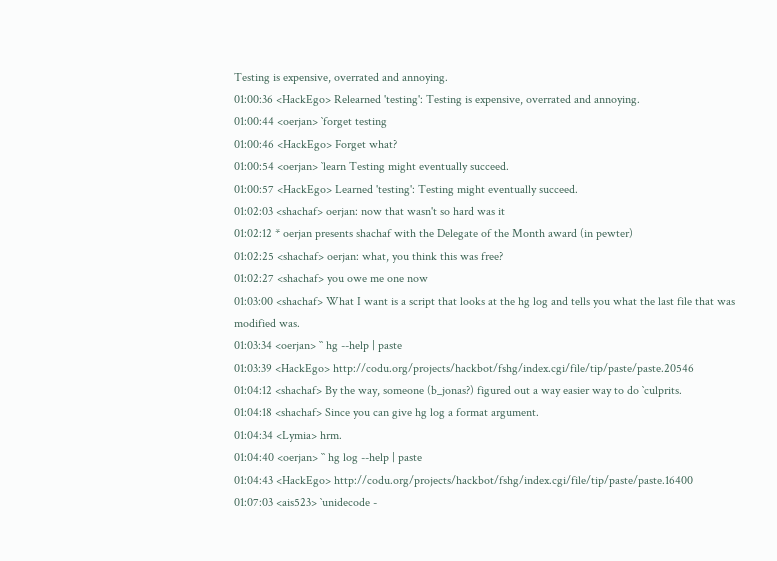Testing is expensive, overrated and annoying.
01:00:36 <HackEgo> Relearned 'testing': Testing is expensive, overrated and annoying.
01:00:44 <oerjan> `forget testing
01:00:46 <HackEgo> Forget what?
01:00:54 <oerjan> `learn Testing might eventually succeed.
01:00:57 <HackEgo> Learned 'testing': Testing might eventually succeed.
01:02:03 <shachaf> oerjan: now that wasn't so hard was it
01:02:12 * oerjan presents shachaf with the Delegate of the Month award (in pewter)
01:02:25 <shachaf> oerjan: what, you think this was free?
01:02:27 <shachaf> you owe me one now
01:03:00 <shachaf> What I want is a script that looks at the hg log and tells you what the last file that was modified was.
01:03:34 <oerjan> `` hg --help | paste
01:03:39 <HackEgo> http://codu.org/projects/hackbot/fshg/index.cgi/file/tip/paste/paste.20546
01:04:12 <shachaf> By the way, someone (b_jonas?) figured out a way easier way to do `culprits.
01:04:18 <shachaf> Since you can give hg log a format argument.
01:04:34 <Lymia> hrm.
01:04:40 <oerjan> `` hg log --help | paste
01:04:43 <HackEgo> http://codu.org/projects/hackbot/fshg/index.cgi/file/tip/paste/paste.16400
01:07:03 <ais523> `unidecode -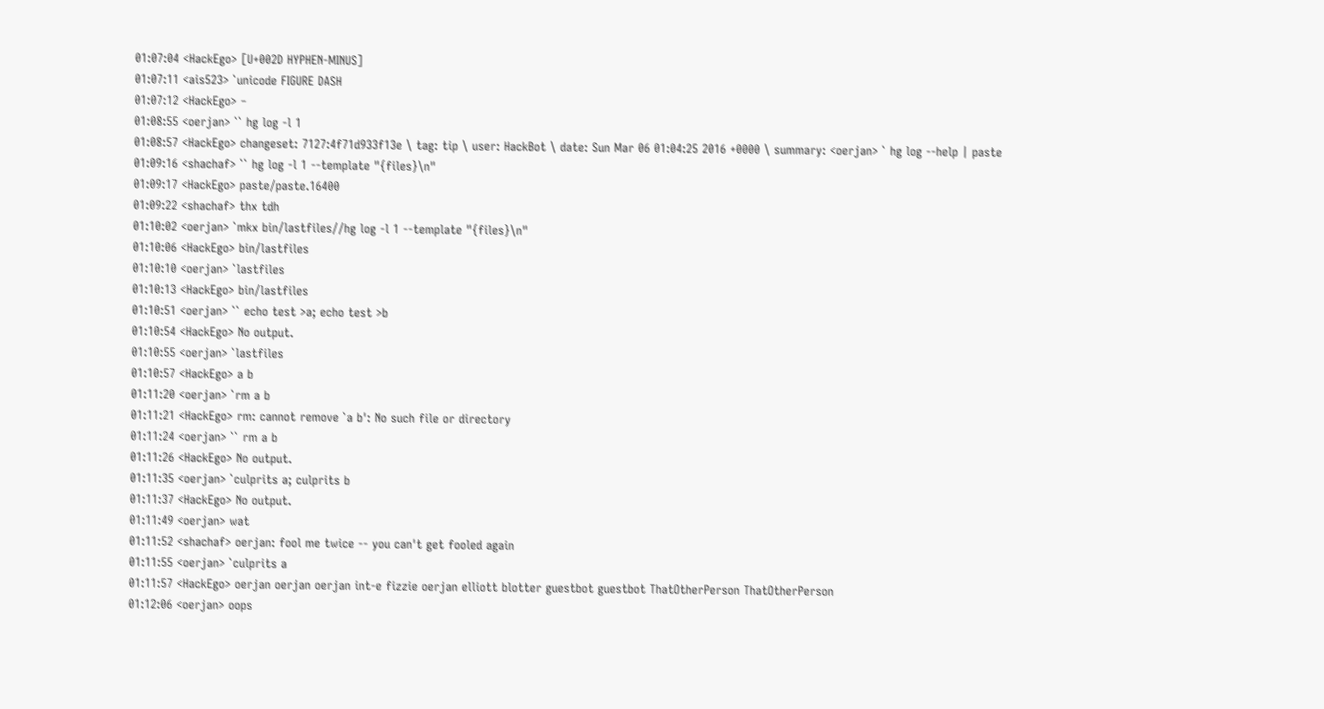01:07:04 <HackEgo> [U+002D HYPHEN-MINUS]
01:07:11 <ais523> `unicode FIGURE DASH
01:07:12 <HackEgo> ‒
01:08:55 <oerjan> `` hg log -l 1
01:08:57 <HackEgo> changeset: 7127:4f71d933f13e \ tag: tip \ user: HackBot \ date: Sun Mar 06 01:04:25 2016 +0000 \ summary: <oerjan> ` hg log --help | paste
01:09:16 <shachaf> `` hg log -l 1 --template "{files}\n"
01:09:17 <HackEgo> paste/paste.16400
01:09:22 <shachaf> thx tdh
01:10:02 <oerjan> `mkx bin/lastfiles//hg log -l 1 --template "{files}\n"
01:10:06 <HackEgo> bin/lastfiles
01:10:10 <oerjan> `lastfiles
01:10:13 <HackEgo> bin/lastfiles
01:10:51 <oerjan> `` echo test >a; echo test >b
01:10:54 <HackEgo> No output.
01:10:55 <oerjan> `lastfiles
01:10:57 <HackEgo> a b
01:11:20 <oerjan> `rm a b
01:11:21 <HackEgo> rm: cannot remove `a b': No such file or directory
01:11:24 <oerjan> `` rm a b
01:11:26 <HackEgo> No output.
01:11:35 <oerjan> `culprits a; culprits b
01:11:37 <HackEgo> No output.
01:11:49 <oerjan> wat
01:11:52 <shachaf> oerjan: fool me twice -- you can't get fooled again
01:11:55 <oerjan> `culprits a
01:11:57 <HackEgo> oerjan oerjan oerjan int-e fizzie oerjan elliott blotter guestbot guestbot ThatOtherPerson ThatOtherPerson
01:12:06 <oerjan> oops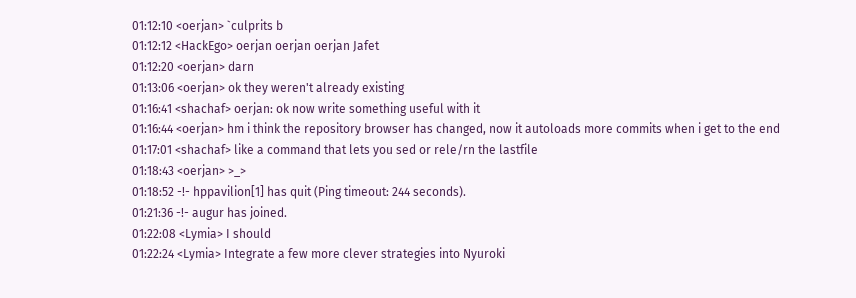01:12:10 <oerjan> `culprits b
01:12:12 <HackEgo> oerjan oerjan oerjan Jafet
01:12:20 <oerjan> darn
01:13:06 <oerjan> ok they weren't already existing
01:16:41 <shachaf> oerjan: ok now write something useful with it
01:16:44 <oerjan> hm i think the repository browser has changed, now it autoloads more commits when i get to the end
01:17:01 <shachaf> like a command that lets you sed or rele/rn the lastfile
01:18:43 <oerjan> >_>
01:18:52 -!- hppavilion[1] has quit (Ping timeout: 244 seconds).
01:21:36 -!- augur has joined.
01:22:08 <Lymia> I should
01:22:24 <Lymia> Integrate a few more clever strategies into Nyuroki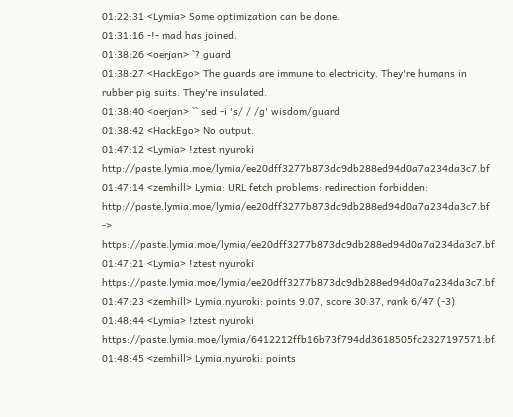01:22:31 <Lymia> Some optimization can be done.
01:31:16 -!- mad has joined.
01:38:26 <oerjan> `? guard
01:38:27 <HackEgo> The guards are immune to electricity. They're humans in rubber pig suits. They're insulated.
01:38:40 <oerjan> `` sed -i 's/ / /g' wisdom/guard
01:38:42 <HackEgo> No output.
01:47:12 <Lymia> !ztest nyuroki http://paste.lymia.moe/lymia/ee20dff3277b873dc9db288ed94d0a7a234da3c7.bf
01:47:14 <zemhill> Lymia: URL fetch problems: redirection forbidden: http://paste.lymia.moe/lymia/ee20dff3277b873dc9db288ed94d0a7a234da3c7.bf -> https://paste.lymia.moe/lymia/ee20dff3277b873dc9db288ed94d0a7a234da3c7.bf
01:47:21 <Lymia> !ztest nyuroki https://paste.lymia.moe/lymia/ee20dff3277b873dc9db288ed94d0a7a234da3c7.bf
01:47:23 <zemhill> Lymia.nyuroki: points 9.07, score 30.37, rank 6/47 (-3)
01:48:44 <Lymia> !ztest nyuroki https://paste.lymia.moe/lymia/6412212ffb16b73f794dd3618505fc2327197571.bf
01:48:45 <zemhill> Lymia.nyuroki: points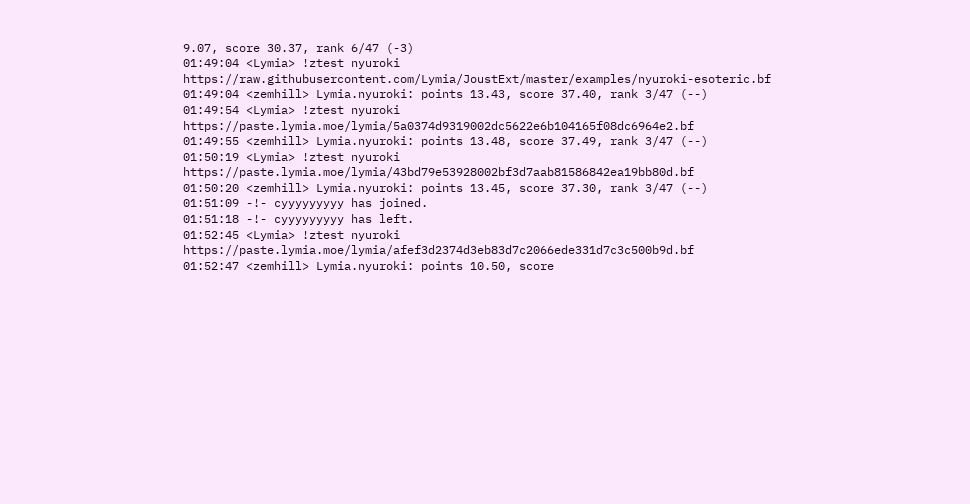9.07, score 30.37, rank 6/47 (-3)
01:49:04 <Lymia> !ztest nyuroki https://raw.githubusercontent.com/Lymia/JoustExt/master/examples/nyuroki-esoteric.bf
01:49:04 <zemhill> Lymia.nyuroki: points 13.43, score 37.40, rank 3/47 (--)
01:49:54 <Lymia> !ztest nyuroki https://paste.lymia.moe/lymia/5a0374d9319002dc5622e6b104165f08dc6964e2.bf
01:49:55 <zemhill> Lymia.nyuroki: points 13.48, score 37.49, rank 3/47 (--)
01:50:19 <Lymia> !ztest nyuroki https://paste.lymia.moe/lymia/43bd79e53928002bf3d7aab81586842ea19bb80d.bf
01:50:20 <zemhill> Lymia.nyuroki: points 13.45, score 37.30, rank 3/47 (--)
01:51:09 -!- cyyyyyyyyy has joined.
01:51:18 -!- cyyyyyyyyy has left.
01:52:45 <Lymia> !ztest nyuroki https://paste.lymia.moe/lymia/afef3d2374d3eb83d7c2066ede331d7c3c500b9d.bf
01:52:47 <zemhill> Lymia.nyuroki: points 10.50, score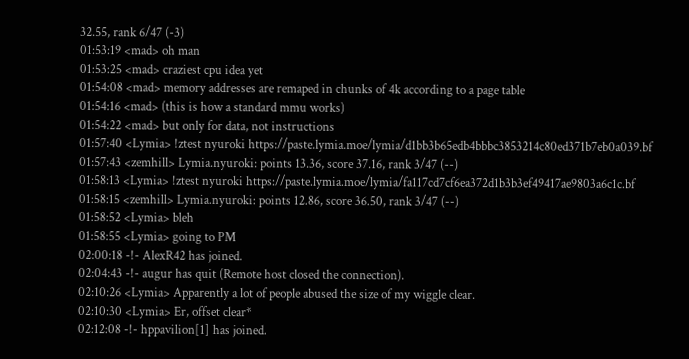32.55, rank 6/47 (-3)
01:53:19 <mad> oh man
01:53:25 <mad> craziest cpu idea yet
01:54:08 <mad> memory addresses are remaped in chunks of 4k according to a page table
01:54:16 <mad> (this is how a standard mmu works)
01:54:22 <mad> but only for data, not instructions
01:57:40 <Lymia> !ztest nyuroki https://paste.lymia.moe/lymia/d1bb3b65edb4bbbc3853214c80ed371b7eb0a039.bf
01:57:43 <zemhill> Lymia.nyuroki: points 13.36, score 37.16, rank 3/47 (--)
01:58:13 <Lymia> !ztest nyuroki https://paste.lymia.moe/lymia/fa117cd7cf6ea372d1b3b3ef49417ae9803a6c1c.bf
01:58:15 <zemhill> Lymia.nyuroki: points 12.86, score 36.50, rank 3/47 (--)
01:58:52 <Lymia> bleh
01:58:55 <Lymia> going to PM
02:00:18 -!- AlexR42 has joined.
02:04:43 -!- augur has quit (Remote host closed the connection).
02:10:26 <Lymia> Apparently a lot of people abused the size of my wiggle clear.
02:10:30 <Lymia> Er, offset clear*
02:12:08 -!- hppavilion[1] has joined.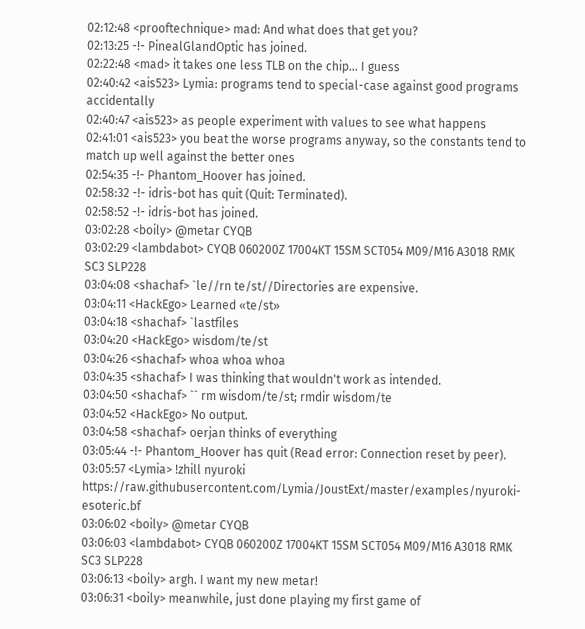02:12:48 <prooftechnique> mad: And what does that get you?
02:13:25 -!- PinealGlandOptic has joined.
02:22:48 <mad> it takes one less TLB on the chip... I guess
02:40:42 <ais523> Lymia: programs tend to special-case against good programs accidentally
02:40:47 <ais523> as people experiment with values to see what happens
02:41:01 <ais523> you beat the worse programs anyway, so the constants tend to match up well against the better ones
02:54:35 -!- Phantom_Hoover has joined.
02:58:32 -!- idris-bot has quit (Quit: Terminated).
02:58:52 -!- idris-bot has joined.
03:02:28 <boily> @metar CYQB
03:02:29 <lambdabot> CYQB 060200Z 17004KT 15SM SCT054 M09/M16 A3018 RMK SC3 SLP228
03:04:08 <shachaf> `le//rn te/st//Directories are expensive.
03:04:11 <HackEgo> Learned «te/st»
03:04:18 <shachaf> `lastfiles
03:04:20 <HackEgo> wisdom/te/st
03:04:26 <shachaf> whoa whoa whoa
03:04:35 <shachaf> I was thinking that wouldn't work as intended.
03:04:50 <shachaf> `` rm wisdom/te/st; rmdir wisdom/te
03:04:52 <HackEgo> No output.
03:04:58 <shachaf> oerjan thinks of everything
03:05:44 -!- Phantom_Hoover has quit (Read error: Connection reset by peer).
03:05:57 <Lymia> !zhill nyuroki https://raw.githubusercontent.com/Lymia/JoustExt/master/examples/nyuroki-esoteric.bf
03:06:02 <boily> @metar CYQB
03:06:03 <lambdabot> CYQB 060200Z 17004KT 15SM SCT054 M09/M16 A3018 RMK SC3 SLP228
03:06:13 <boily> argh. I want my new metar!
03:06:31 <boily> meanwhile, just done playing my first game of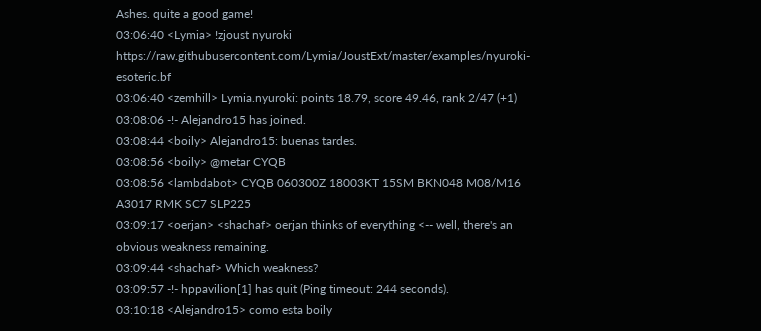Ashes. quite a good game!
03:06:40 <Lymia> !zjoust nyuroki https://raw.githubusercontent.com/Lymia/JoustExt/master/examples/nyuroki-esoteric.bf
03:06:40 <zemhill> Lymia.nyuroki: points 18.79, score 49.46, rank 2/47 (+1)
03:08:06 -!- Alejandro15 has joined.
03:08:44 <boily> Alejandro15: buenas tardes.
03:08:56 <boily> @metar CYQB
03:08:56 <lambdabot> CYQB 060300Z 18003KT 15SM BKN048 M08/M16 A3017 RMK SC7 SLP225
03:09:17 <oerjan> <shachaf> oerjan thinks of everything <-- well, there's an obvious weakness remaining.
03:09:44 <shachaf> Which weakness?
03:09:57 -!- hppavilion[1] has quit (Ping timeout: 244 seconds).
03:10:18 <Alejandro15> como esta boily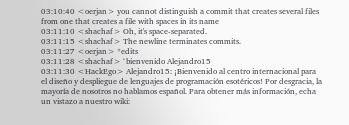03:10:40 <oerjan> you cannot distinguish a commit that creates several files from one that creates a file with spaces in its name
03:11:10 <shachaf> Oh, it's space-separated.
03:11:15 <shachaf> The newline terminates commits.
03:11:27 <oerjan> *edits
03:11:28 <shachaf> `bienvenido Alejandro15
03:11:30 <HackEgo> Alejandro15: ¡Bienvenido al centro internacional para el diseño y despliegue de lenguajes de programación esotéricos! Por desgracia, la mayoría de nosotros no hablamos español. Para obtener más información, echa un vistazo a nuestro wiki: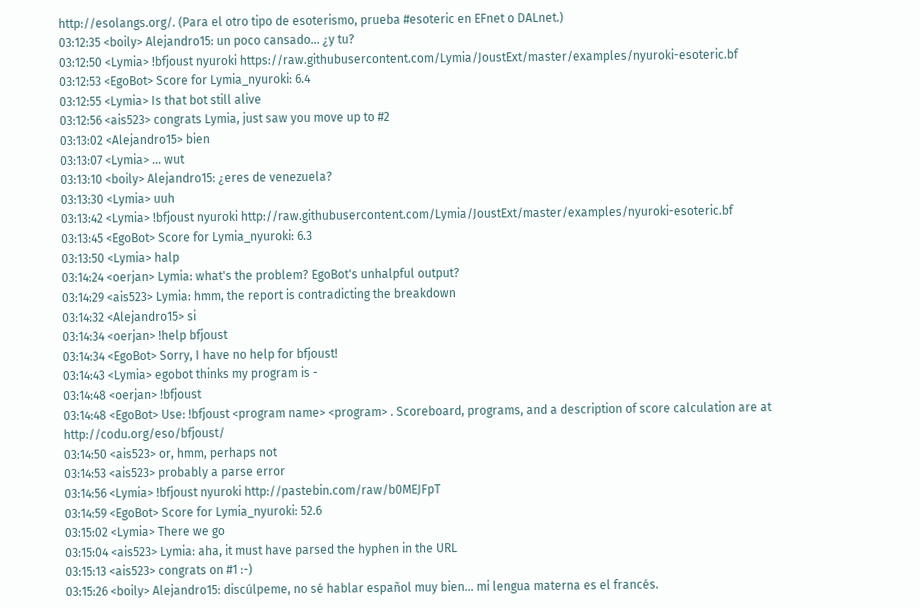http://esolangs.org/. (Para el otro tipo de esoterismo, prueba #esoteric en EFnet o DALnet.)
03:12:35 <boily> Alejandro15: un poco cansado... ¿y tu?
03:12:50 <Lymia> !bfjoust nyuroki https://raw.githubusercontent.com/Lymia/JoustExt/master/examples/nyuroki-esoteric.bf
03:12:53 <EgoBot> Score for Lymia_nyuroki: 6.4
03:12:55 <Lymia> Is that bot still alive
03:12:56 <ais523> congrats Lymia, just saw you move up to #2
03:13:02 <Alejandro15> bien
03:13:07 <Lymia> ... wut
03:13:10 <boily> Alejandro15: ¿eres de venezuela?
03:13:30 <Lymia> uuh
03:13:42 <Lymia> !bfjoust nyuroki http://raw.githubusercontent.com/Lymia/JoustExt/master/examples/nyuroki-esoteric.bf
03:13:45 <EgoBot> Score for Lymia_nyuroki: 6.3
03:13:50 <Lymia> halp
03:14:24 <oerjan> Lymia: what's the problem? EgoBot's unhalpful output?
03:14:29 <ais523> Lymia: hmm, the report is contradicting the breakdown
03:14:32 <Alejandro15> si
03:14:34 <oerjan> !help bfjoust
03:14:34 <EgoBot> Sorry, I have no help for bfjoust!
03:14:43 <Lymia> egobot thinks my program is -
03:14:48 <oerjan> !bfjoust
03:14:48 <EgoBot> Use: !bfjoust <program name> <program> . Scoreboard, programs, and a description of score calculation are at http://codu.org/eso/bfjoust/
03:14:50 <ais523> or, hmm, perhaps not
03:14:53 <ais523> probably a parse error
03:14:56 <Lymia> !bfjoust nyuroki http://pastebin.com/raw/b0MEJFpT
03:14:59 <EgoBot> Score for Lymia_nyuroki: 52.6
03:15:02 <Lymia> There we go
03:15:04 <ais523> Lymia: aha, it must have parsed the hyphen in the URL
03:15:13 <ais523> congrats on #1 :-)
03:15:26 <boily> Alejandro15: discúlpeme, no sé hablar español muy bien... mi lengua materna es el francés.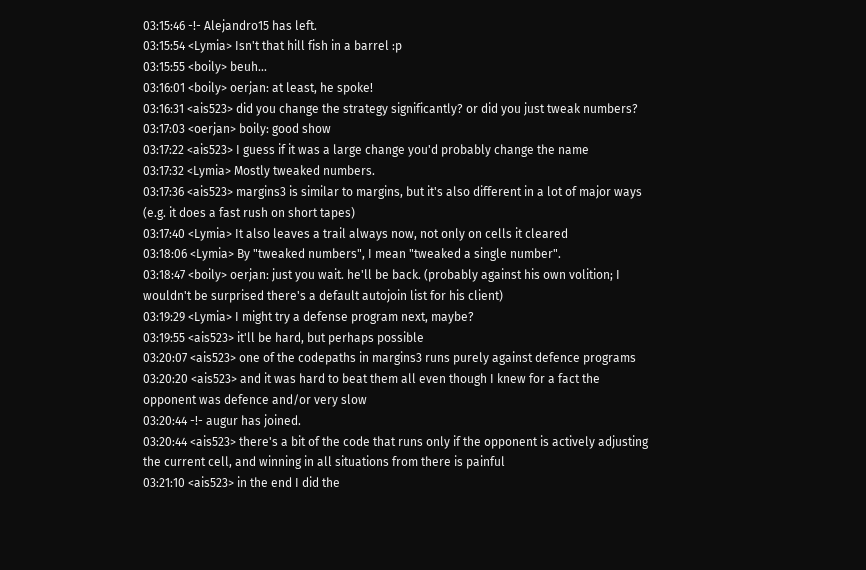03:15:46 -!- Alejandro15 has left.
03:15:54 <Lymia> Isn't that hill fish in a barrel :p
03:15:55 <boily> beuh...
03:16:01 <boily> oerjan: at least, he spoke!
03:16:31 <ais523> did you change the strategy significantly? or did you just tweak numbers?
03:17:03 <oerjan> boily: good show
03:17:22 <ais523> I guess if it was a large change you'd probably change the name
03:17:32 <Lymia> Mostly tweaked numbers.
03:17:36 <ais523> margins3 is similar to margins, but it's also different in a lot of major ways (e.g. it does a fast rush on short tapes)
03:17:40 <Lymia> It also leaves a trail always now, not only on cells it cleared
03:18:06 <Lymia> By "tweaked numbers", I mean "tweaked a single number".
03:18:47 <boily> oerjan: just you wait. he'll be back. (probably against his own volition; I wouldn't be surprised there's a default autojoin list for his client)
03:19:29 <Lymia> I might try a defense program next, maybe?
03:19:55 <ais523> it'll be hard, but perhaps possible
03:20:07 <ais523> one of the codepaths in margins3 runs purely against defence programs
03:20:20 <ais523> and it was hard to beat them all even though I knew for a fact the opponent was defence and/or very slow
03:20:44 -!- augur has joined.
03:20:44 <ais523> there's a bit of the code that runs only if the opponent is actively adjusting the current cell, and winning in all situations from there is painful
03:21:10 <ais523> in the end I did the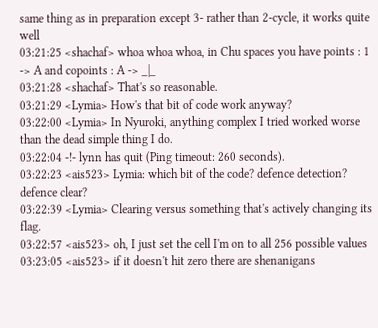same thing as in preparation except 3- rather than 2-cycle, it works quite well
03:21:25 <shachaf> whoa whoa whoa, in Chu spaces you have points : 1 -> A and copoints : A -> _|_
03:21:28 <shachaf> That's so reasonable.
03:21:29 <Lymia> How's that bit of code work anyway?
03:22:00 <Lymia> In Nyuroki, anything complex I tried worked worse than the dead simple thing I do.
03:22:04 -!- lynn has quit (Ping timeout: 260 seconds).
03:22:23 <ais523> Lymia: which bit of the code? defence detection? defence clear?
03:22:39 <Lymia> Clearing versus something that's actively changing its flag.
03:22:57 <ais523> oh, I just set the cell I'm on to all 256 possible values
03:23:05 <ais523> if it doesn't hit zero there are shenanigans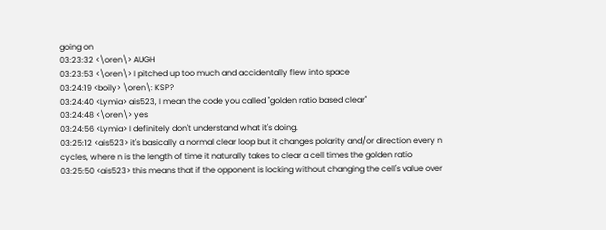going on
03:23:32 <\oren\> AUGH
03:23:53 <\oren\> I pitched up too much and accidentally flew into space
03:24:19 <boily> \oren\: KSP?
03:24:40 <Lymia> ais523, I mean the code you called "golden ratio based clear"
03:24:48 <\oren\> yes
03:24:56 <Lymia> I definitely don't understand what it's doing.
03:25:12 <ais523> it's basically a normal clear loop but it changes polarity and/or direction every n cycles, where n is the length of time it naturally takes to clear a cell times the golden ratio
03:25:50 <ais523> this means that if the opponent is locking without changing the cell's value over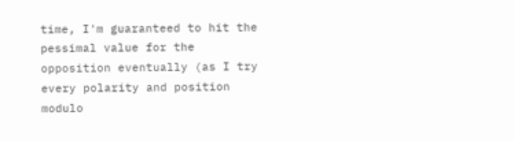time, I'm guaranteed to hit the pessimal value for the opposition eventually (as I try every polarity and position modulo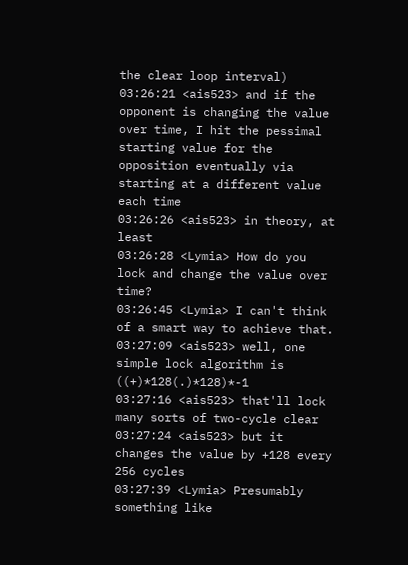the clear loop interval)
03:26:21 <ais523> and if the opponent is changing the value over time, I hit the pessimal starting value for the opposition eventually via starting at a different value each time
03:26:26 <ais523> in theory, at least
03:26:28 <Lymia> How do you lock and change the value over time?
03:26:45 <Lymia> I can't think of a smart way to achieve that.
03:27:09 <ais523> well, one simple lock algorithm is ((+)*128(.)*128)*-1
03:27:16 <ais523> that'll lock many sorts of two-cycle clear
03:27:24 <ais523> but it changes the value by +128 every 256 cycles
03:27:39 <Lymia> Presumably something like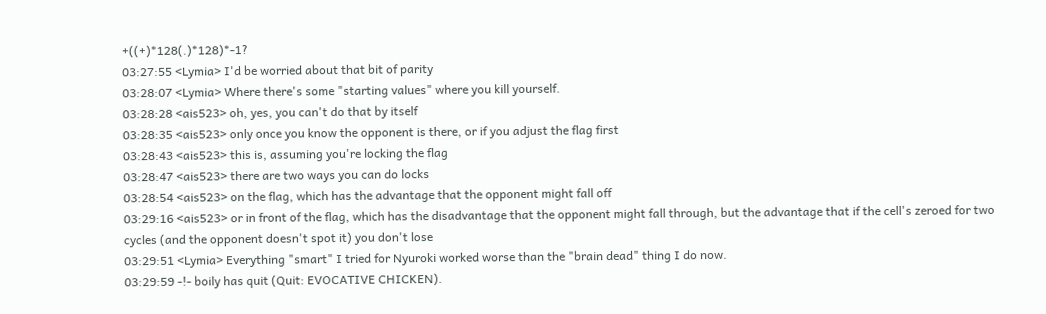+((+)*128(.)*128)*-1?
03:27:55 <Lymia> I'd be worried about that bit of parity
03:28:07 <Lymia> Where there's some "starting values" where you kill yourself.
03:28:28 <ais523> oh, yes, you can't do that by itself
03:28:35 <ais523> only once you know the opponent is there, or if you adjust the flag first
03:28:43 <ais523> this is, assuming you're locking the flag
03:28:47 <ais523> there are two ways you can do locks
03:28:54 <ais523> on the flag, which has the advantage that the opponent might fall off
03:29:16 <ais523> or in front of the flag, which has the disadvantage that the opponent might fall through, but the advantage that if the cell's zeroed for two cycles (and the opponent doesn't spot it) you don't lose
03:29:51 <Lymia> Everything "smart" I tried for Nyuroki worked worse than the "brain dead" thing I do now.
03:29:59 -!- boily has quit (Quit: EVOCATIVE CHICKEN).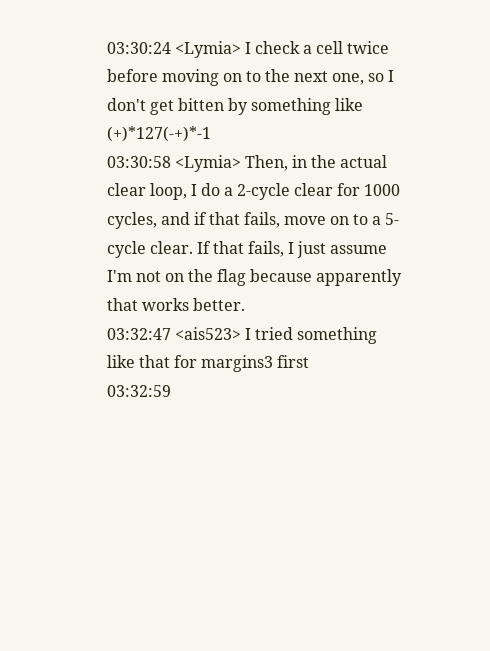03:30:24 <Lymia> I check a cell twice before moving on to the next one, so I don't get bitten by something like (+)*127(-+)*-1
03:30:58 <Lymia> Then, in the actual clear loop, I do a 2-cycle clear for 1000 cycles, and if that fails, move on to a 5-cycle clear. If that fails, I just assume I'm not on the flag because apparently that works better.
03:32:47 <ais523> I tried something like that for margins3 first
03:32:59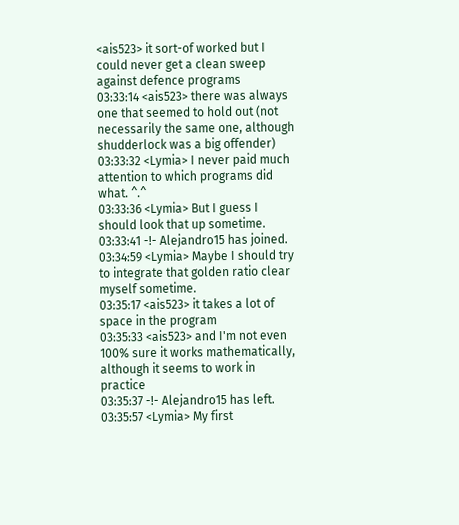<ais523> it sort-of worked but I could never get a clean sweep against defence programs
03:33:14 <ais523> there was always one that seemed to hold out (not necessarily the same one, although shudderlock was a big offender)
03:33:32 <Lymia> I never paid much attention to which programs did what. ^.^
03:33:36 <Lymia> But I guess I should look that up sometime.
03:33:41 -!- Alejandro15 has joined.
03:34:59 <Lymia> Maybe I should try to integrate that golden ratio clear myself sometime.
03:35:17 <ais523> it takes a lot of space in the program
03:35:33 <ais523> and I'm not even 100% sure it works mathematically, although it seems to work in practice
03:35:37 -!- Alejandro15 has left.
03:35:57 <Lymia> My first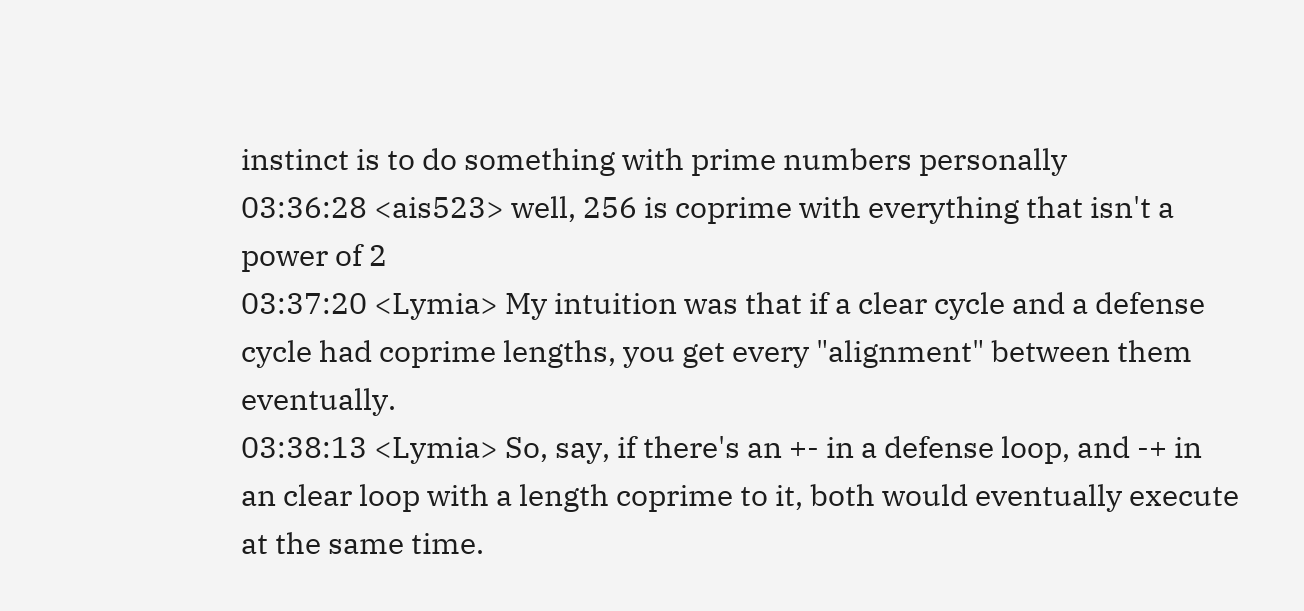instinct is to do something with prime numbers personally
03:36:28 <ais523> well, 256 is coprime with everything that isn't a power of 2
03:37:20 <Lymia> My intuition was that if a clear cycle and a defense cycle had coprime lengths, you get every "alignment" between them eventually.
03:38:13 <Lymia> So, say, if there's an +- in a defense loop, and -+ in an clear loop with a length coprime to it, both would eventually execute at the same time.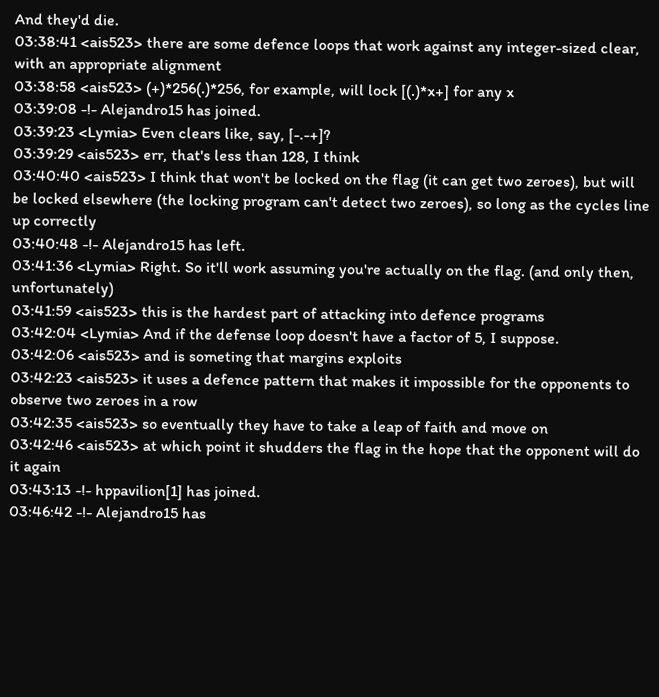And they'd die.
03:38:41 <ais523> there are some defence loops that work against any integer-sized clear, with an appropriate alignment
03:38:58 <ais523> (+)*256(.)*256, for example, will lock [(.)*x+] for any x
03:39:08 -!- Alejandro15 has joined.
03:39:23 <Lymia> Even clears like, say, [-.-+]?
03:39:29 <ais523> err, that's less than 128, I think
03:40:40 <ais523> I think that won't be locked on the flag (it can get two zeroes), but will be locked elsewhere (the locking program can't detect two zeroes), so long as the cycles line up correctly
03:40:48 -!- Alejandro15 has left.
03:41:36 <Lymia> Right. So it'll work assuming you're actually on the flag. (and only then, unfortunately)
03:41:59 <ais523> this is the hardest part of attacking into defence programs
03:42:04 <Lymia> And if the defense loop doesn't have a factor of 5, I suppose.
03:42:06 <ais523> and is someting that margins exploits
03:42:23 <ais523> it uses a defence pattern that makes it impossible for the opponents to observe two zeroes in a row
03:42:35 <ais523> so eventually they have to take a leap of faith and move on
03:42:46 <ais523> at which point it shudders the flag in the hope that the opponent will do it again
03:43:13 -!- hppavilion[1] has joined.
03:46:42 -!- Alejandro15 has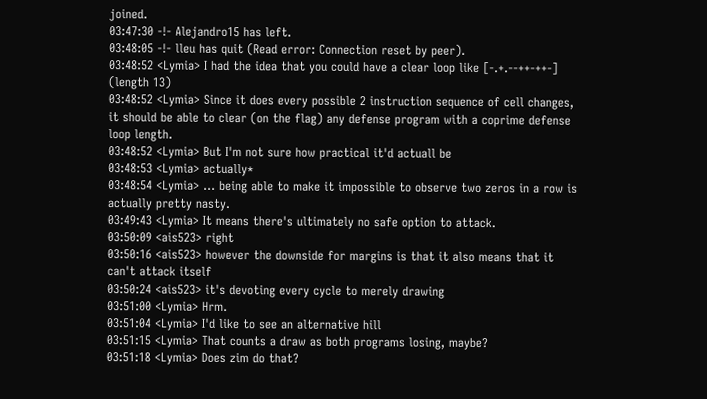joined.
03:47:30 -!- Alejandro15 has left.
03:48:05 -!- lleu has quit (Read error: Connection reset by peer).
03:48:52 <Lymia> I had the idea that you could have a clear loop like [-.+.--++-++-] (length 13)
03:48:52 <Lymia> Since it does every possible 2 instruction sequence of cell changes, it should be able to clear (on the flag) any defense program with a coprime defense loop length.
03:48:52 <Lymia> But I'm not sure how practical it'd actuall be
03:48:53 <Lymia> actually*
03:48:54 <Lymia> ... being able to make it impossible to observe two zeros in a row is actually pretty nasty.
03:49:43 <Lymia> It means there's ultimately no safe option to attack.
03:50:09 <ais523> right
03:50:16 <ais523> however the downside for margins is that it also means that it can't attack itself
03:50:24 <ais523> it's devoting every cycle to merely drawing
03:51:00 <Lymia> Hrm.
03:51:04 <Lymia> I'd like to see an alternative hill
03:51:15 <Lymia> That counts a draw as both programs losing, maybe?
03:51:18 <Lymia> Does zim do that?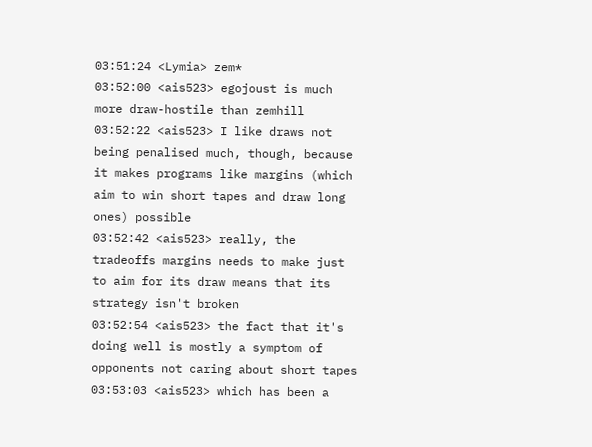03:51:24 <Lymia> zem*
03:52:00 <ais523> egojoust is much more draw-hostile than zemhill
03:52:22 <ais523> I like draws not being penalised much, though, because it makes programs like margins (which aim to win short tapes and draw long ones) possible
03:52:42 <ais523> really, the tradeoffs margins needs to make just to aim for its draw means that its strategy isn't broken
03:52:54 <ais523> the fact that it's doing well is mostly a symptom of opponents not caring about short tapes
03:53:03 <ais523> which has been a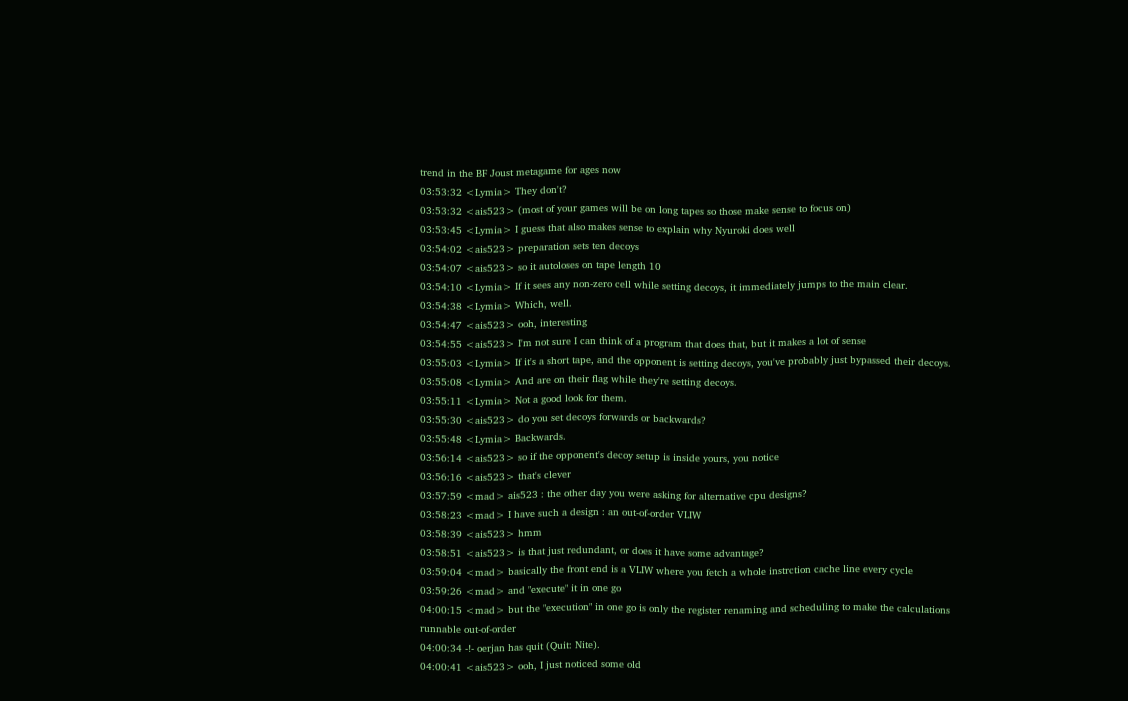trend in the BF Joust metagame for ages now
03:53:32 <Lymia> They don't?
03:53:32 <ais523> (most of your games will be on long tapes so those make sense to focus on)
03:53:45 <Lymia> I guess that also makes sense to explain why Nyuroki does well
03:54:02 <ais523> preparation sets ten decoys
03:54:07 <ais523> so it autoloses on tape length 10
03:54:10 <Lymia> If it sees any non-zero cell while setting decoys, it immediately jumps to the main clear.
03:54:38 <Lymia> Which, well.
03:54:47 <ais523> ooh, interesting
03:54:55 <ais523> I'm not sure I can think of a program that does that, but it makes a lot of sense
03:55:03 <Lymia> If it's a short tape, and the opponent is setting decoys, you've probably just bypassed their decoys.
03:55:08 <Lymia> And are on their flag while they're setting decoys.
03:55:11 <Lymia> Not a good look for them.
03:55:30 <ais523> do you set decoys forwards or backwards?
03:55:48 <Lymia> Backwards.
03:56:14 <ais523> so if the opponent's decoy setup is inside yours, you notice
03:56:16 <ais523> that's clever
03:57:59 <mad> ais523 : the other day you were asking for alternative cpu designs?
03:58:23 <mad> I have such a design : an out-of-order VLIW
03:58:39 <ais523> hmm
03:58:51 <ais523> is that just redundant, or does it have some advantage?
03:59:04 <mad> basically the front end is a VLIW where you fetch a whole instrction cache line every cycle
03:59:26 <mad> and "execute" it in one go
04:00:15 <mad> but the "execution" in one go is only the register renaming and scheduling to make the calculations runnable out-of-order
04:00:34 -!- oerjan has quit (Quit: Nite).
04:00:41 <ais523> ooh, I just noticed some old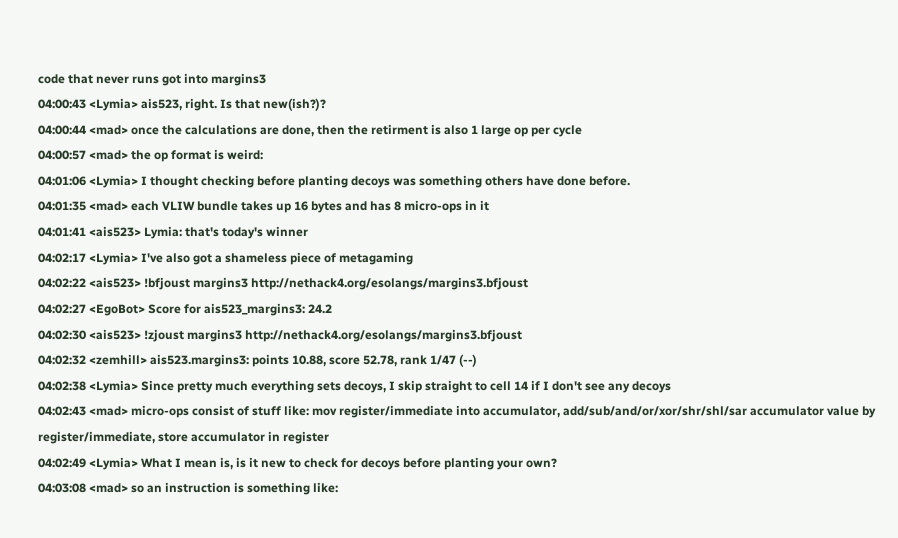code that never runs got into margins3
04:00:43 <Lymia> ais523, right. Is that new(ish?)?
04:00:44 <mad> once the calculations are done, then the retirment is also 1 large op per cycle
04:00:57 <mad> the op format is weird:
04:01:06 <Lymia> I thought checking before planting decoys was something others have done before.
04:01:35 <mad> each VLIW bundle takes up 16 bytes and has 8 micro-ops in it
04:01:41 <ais523> Lymia: that's today's winner
04:02:17 <Lymia> I've also got a shameless piece of metagaming
04:02:22 <ais523> !bfjoust margins3 http://nethack4.org/esolangs/margins3.bfjoust
04:02:27 <EgoBot> Score for ais523_margins3: 24.2
04:02:30 <ais523> !zjoust margins3 http://nethack4.org/esolangs/margins3.bfjoust
04:02:32 <zemhill> ais523.margins3: points 10.88, score 52.78, rank 1/47 (--)
04:02:38 <Lymia> Since pretty much everything sets decoys, I skip straight to cell 14 if I don't see any decoys
04:02:43 <mad> micro-ops consist of stuff like: mov register/immediate into accumulator, add/sub/and/or/xor/shr/shl/sar accumulator value by register/immediate, store accumulator in register
04:02:49 <Lymia> What I mean is, is it new to check for decoys before planting your own?
04:03:08 <mad> so an instruction is something like: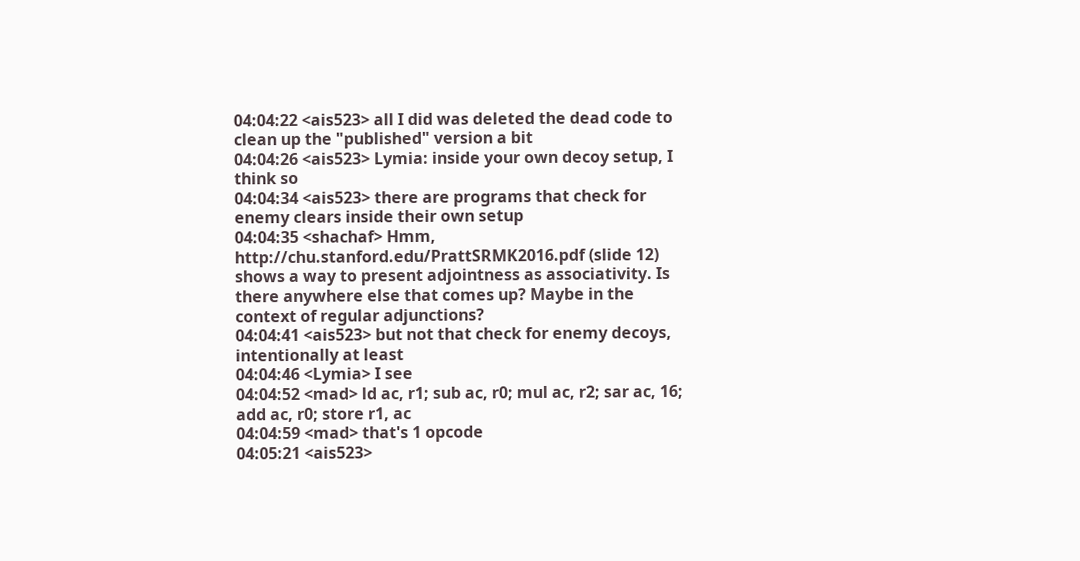04:04:22 <ais523> all I did was deleted the dead code to clean up the "published" version a bit
04:04:26 <ais523> Lymia: inside your own decoy setup, I think so
04:04:34 <ais523> there are programs that check for enemy clears inside their own setup
04:04:35 <shachaf> Hmm, http://chu.stanford.edu/PrattSRMK2016.pdf (slide 12) shows a way to present adjointness as associativity. Is there anywhere else that comes up? Maybe in the context of regular adjunctions?
04:04:41 <ais523> but not that check for enemy decoys, intentionally at least
04:04:46 <Lymia> I see
04:04:52 <mad> ld ac, r1; sub ac, r0; mul ac, r2; sar ac, 16; add ac, r0; store r1, ac
04:04:59 <mad> that's 1 opcode
04:05:21 <ais523>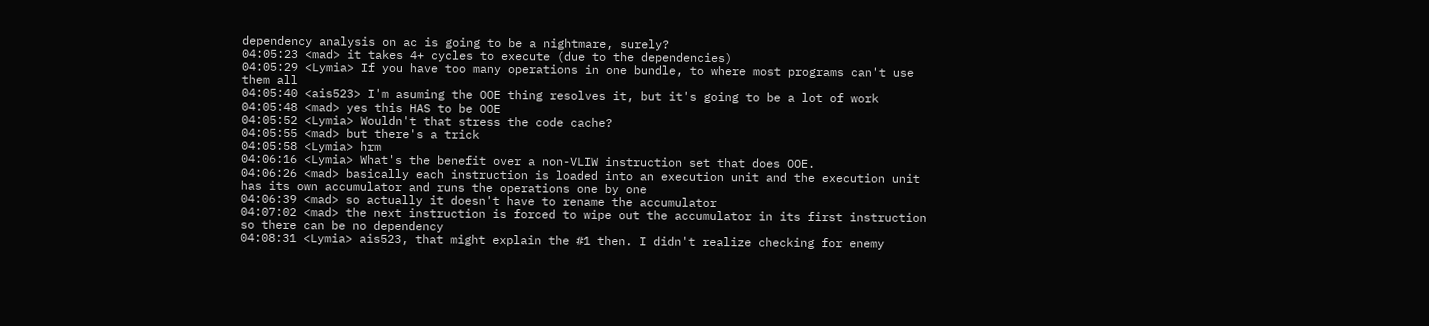dependency analysis on ac is going to be a nightmare, surely?
04:05:23 <mad> it takes 4+ cycles to execute (due to the dependencies)
04:05:29 <Lymia> If you have too many operations in one bundle, to where most programs can't use them all
04:05:40 <ais523> I'm asuming the OOE thing resolves it, but it's going to be a lot of work
04:05:48 <mad> yes this HAS to be OOE
04:05:52 <Lymia> Wouldn't that stress the code cache?
04:05:55 <mad> but there's a trick
04:05:58 <Lymia> hrm
04:06:16 <Lymia> What's the benefit over a non-VLIW instruction set that does OOE.
04:06:26 <mad> basically each instruction is loaded into an execution unit and the execution unit has its own accumulator and runs the operations one by one
04:06:39 <mad> so actually it doesn't have to rename the accumulator
04:07:02 <mad> the next instruction is forced to wipe out the accumulator in its first instruction so there can be no dependency
04:08:31 <Lymia> ais523, that might explain the #1 then. I didn't realize checking for enemy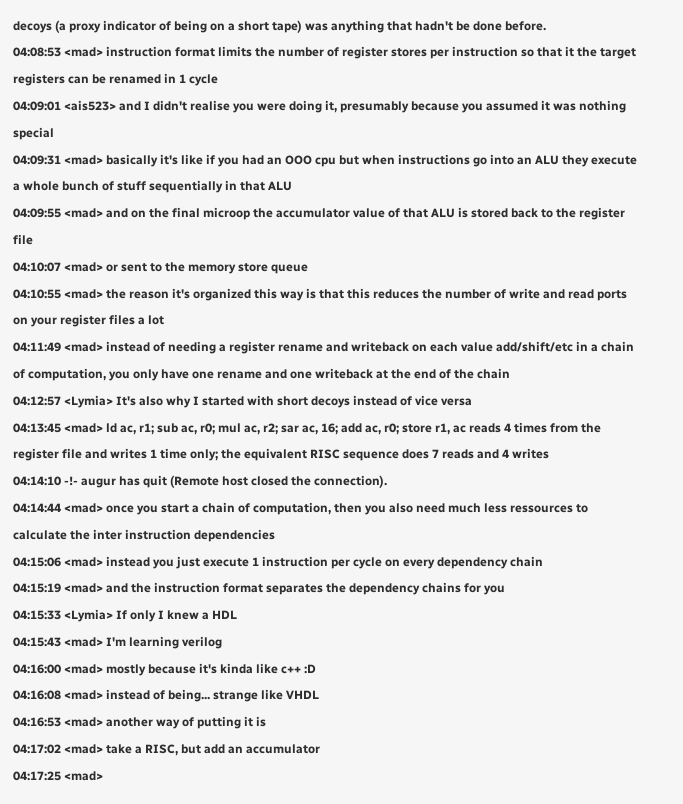decoys (a proxy indicator of being on a short tape) was anything that hadn't be done before.
04:08:53 <mad> instruction format limits the number of register stores per instruction so that it the target registers can be renamed in 1 cycle
04:09:01 <ais523> and I didn't realise you were doing it, presumably because you assumed it was nothing special
04:09:31 <mad> basically it's like if you had an OOO cpu but when instructions go into an ALU they execute a whole bunch of stuff sequentially in that ALU
04:09:55 <mad> and on the final microop the accumulator value of that ALU is stored back to the register file
04:10:07 <mad> or sent to the memory store queue
04:10:55 <mad> the reason it's organized this way is that this reduces the number of write and read ports on your register files a lot
04:11:49 <mad> instead of needing a register rename and writeback on each value add/shift/etc in a chain of computation, you only have one rename and one writeback at the end of the chain
04:12:57 <Lymia> It's also why I started with short decoys instead of vice versa
04:13:45 <mad> ld ac, r1; sub ac, r0; mul ac, r2; sar ac, 16; add ac, r0; store r1, ac reads 4 times from the register file and writes 1 time only; the equivalent RISC sequence does 7 reads and 4 writes
04:14:10 -!- augur has quit (Remote host closed the connection).
04:14:44 <mad> once you start a chain of computation, then you also need much less ressources to calculate the inter instruction dependencies
04:15:06 <mad> instead you just execute 1 instruction per cycle on every dependency chain
04:15:19 <mad> and the instruction format separates the dependency chains for you
04:15:33 <Lymia> If only I knew a HDL
04:15:43 <mad> I'm learning verilog
04:16:00 <mad> mostly because it's kinda like c++ :D
04:16:08 <mad> instead of being... strange like VHDL
04:16:53 <mad> another way of putting it is
04:17:02 <mad> take a RISC, but add an accumulator
04:17:25 <mad>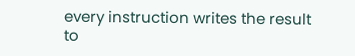every instruction writes the result to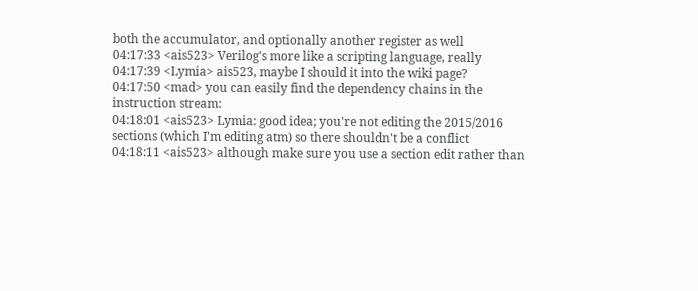both the accumulator, and optionally another register as well
04:17:33 <ais523> Verilog's more like a scripting language, really
04:17:39 <Lymia> ais523, maybe I should it into the wiki page?
04:17:50 <mad> you can easily find the dependency chains in the instruction stream:
04:18:01 <ais523> Lymia: good idea; you're not editing the 2015/2016 sections (which I'm editing atm) so there shouldn't be a conflict
04:18:11 <ais523> although make sure you use a section edit rather than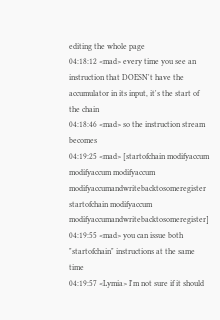editing the whole page
04:18:12 <mad> every time you see an instruction that DOESN't have the accumulator in its input, it's the start of the chain
04:18:46 <mad> so the instruction stream becomes
04:19:25 <mad> [startofchain modifyaccum modifyaccum modifyaccum modifyaccumandwritebacktosomeregister startofchain modifyaccum modifyaccumandwritebacktosomeregister]
04:19:55 <mad> you can issue both "startofchain" instructions at the same time
04:19:57 <Lymia> I'm not sure if it should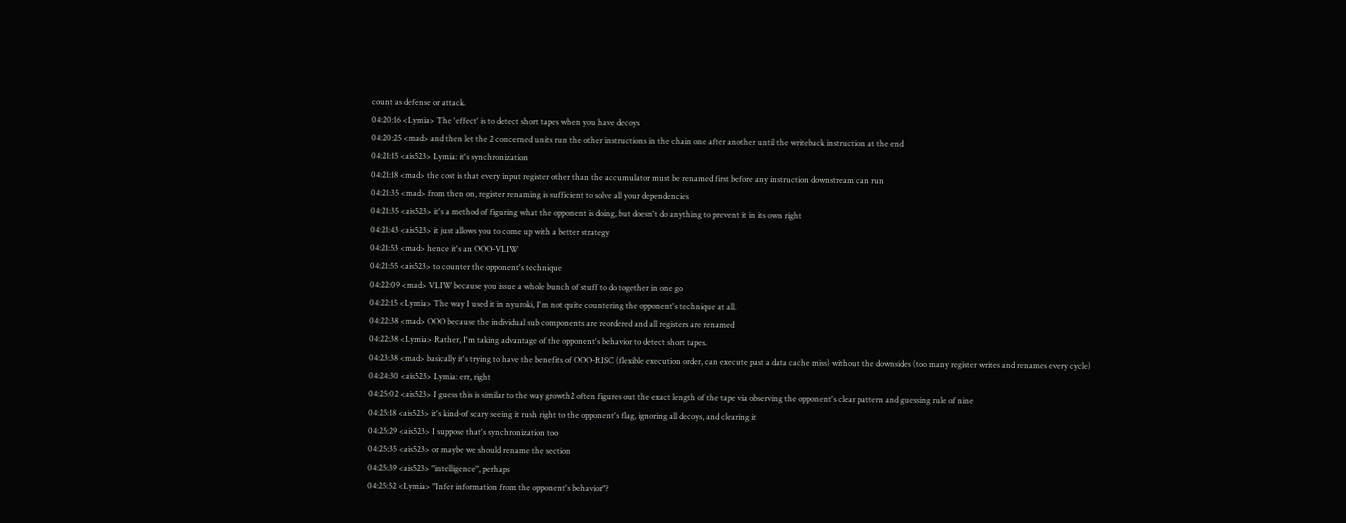count as defense or attack.
04:20:16 <Lymia> The 'effect' is to detect short tapes when you have decoys
04:20:25 <mad> and then let the 2 concerned units run the other instructions in the chain one after another until the writeback instruction at the end
04:21:15 <ais523> Lymia: it's synchronization
04:21:18 <mad> the cost is that every input register other than the accumulator must be renamed first before any instruction downstream can run
04:21:35 <mad> from then on, register renaming is sufficient to solve all your dependencies
04:21:35 <ais523> it's a method of figuring what the opponent is doing, but doesn't do anything to prevent it in its own right
04:21:43 <ais523> it just allows you to come up with a better strategy
04:21:53 <mad> hence it's an OOO-VLIW
04:21:55 <ais523> to counter the opponent's technique
04:22:09 <mad> VLIW because you issue a whole bunch of stuff to do together in one go
04:22:15 <Lymia> The way I used it in nyuroki, I'm not quite countering the opponent's technique at all.
04:22:38 <mad> OOO because the individual sub components are reordered and all registers are renamed
04:22:38 <Lymia> Rather, I'm taking advantage of the opponent's behavior to detect short tapes.
04:23:38 <mad> basically it's trying to have the benefits of OOO-RISC (flexible execution order, can execute past a data cache miss) without the downsides (too many register writes and renames every cycle)
04:24:30 <ais523> Lymia: err, right
04:25:02 <ais523> I guess this is similar to the way growth2 often figures out the exact length of the tape via observing the opponent's clear pattern and guessing rule of nine
04:25:18 <ais523> it's kind-of scary seeing it rush right to the opponent's flag, ignoring all decoys, and clearing it
04:25:29 <ais523> I suppose that's synchronization too
04:25:35 <ais523> or maybe we should rename the section
04:25:39 <ais523> "intelligence", perhaps
04:25:52 <Lymia> "Infer information from the opponent's behavior"?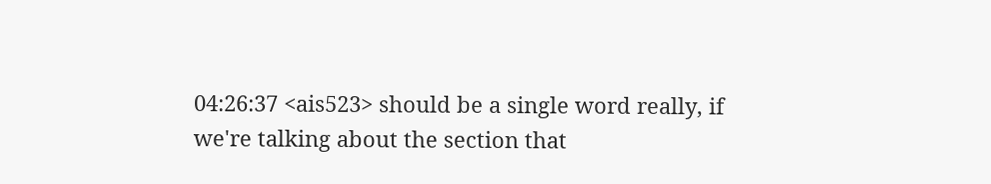04:26:37 <ais523> should be a single word really, if we're talking about the section that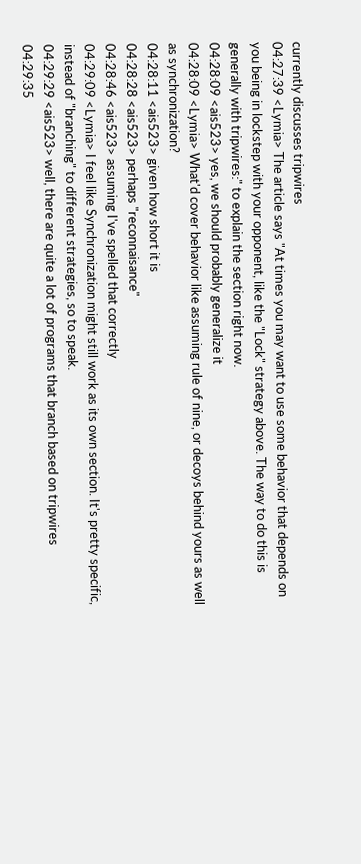currently discusses tripwires
04:27:39 <Lymia> The article says "At times you may want to use some behavior that depends on you being in lockstep with your opponent, like the "Lock" strategy above. The way to do this is generally with tripwires:" to explain the section right now.
04:28:09 <ais523> yes, we should probably generalize it
04:28:09 <Lymia> What'd cover behavior like assuming rule of nine, or decoys behind yours as well as synchronization?
04:28:11 <ais523> given how short it is
04:28:28 <ais523> perhaps "reconnaisance"
04:28:46 <ais523> assuming I've spelled that correctly
04:29:09 <Lymia> I feel like Synchronization might still work as its own section. It's pretty specific, instead of "branching" to different strategies, so to speak.
04:29:29 <ais523> well, there are quite a lot of programs that branch based on tripwires
04:29:35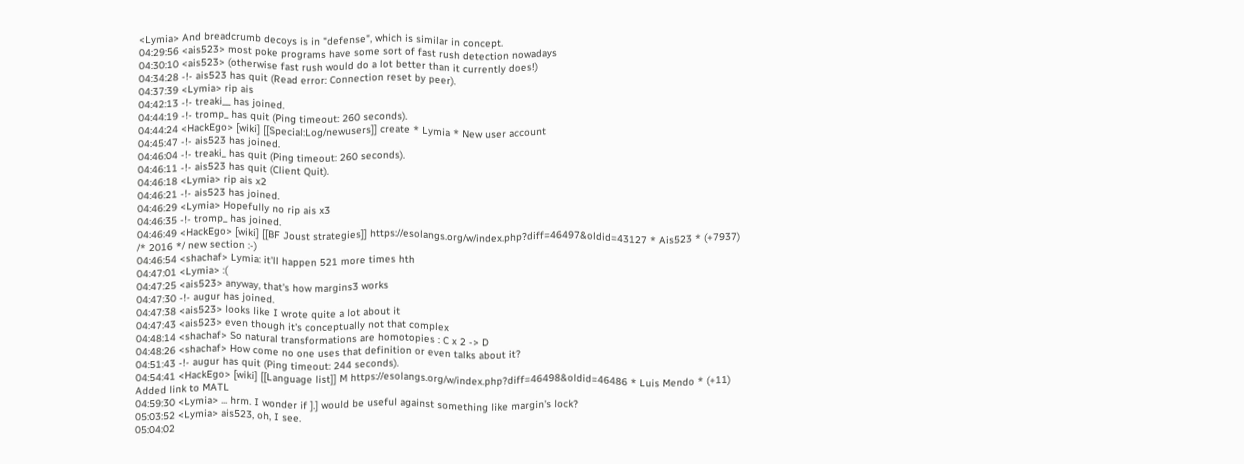<Lymia> And breadcrumb decoys is in "defense", which is similar in concept.
04:29:56 <ais523> most poke programs have some sort of fast rush detection nowadays
04:30:10 <ais523> (otherwise fast rush would do a lot better than it currently does!)
04:34:28 -!- ais523 has quit (Read error: Connection reset by peer).
04:37:39 <Lymia> rip ais
04:42:13 -!- treaki__ has joined.
04:44:19 -!- tromp_ has quit (Ping timeout: 260 seconds).
04:44:24 <HackEgo> [wiki] [[Special:Log/newusers]] create * Lymia * New user account
04:45:47 -!- ais523 has joined.
04:46:04 -!- treaki_ has quit (Ping timeout: 260 seconds).
04:46:11 -!- ais523 has quit (Client Quit).
04:46:18 <Lymia> rip ais x2
04:46:21 -!- ais523 has joined.
04:46:29 <Lymia> Hopefully no rip ais x3
04:46:35 -!- tromp_ has joined.
04:46:49 <HackEgo> [wiki] [[BF Joust strategies]] https://esolangs.org/w/index.php?diff=46497&oldid=43127 * Ais523 * (+7937) /* 2016 */ new section :-)
04:46:54 <shachaf> Lymia: it'll happen 521 more times hth
04:47:01 <Lymia> :(
04:47:25 <ais523> anyway, that's how margins3 works
04:47:30 -!- augur has joined.
04:47:38 <ais523> looks like I wrote quite a lot about it
04:47:43 <ais523> even though it's conceptually not that complex
04:48:14 <shachaf> So natural transformations are homotopies : C x 2 -> D
04:48:26 <shachaf> How come no one uses that definition or even talks about it?
04:51:43 -!- augur has quit (Ping timeout: 244 seconds).
04:54:41 <HackEgo> [wiki] [[Language list]] M https://esolangs.org/w/index.php?diff=46498&oldid=46486 * Luis Mendo * (+11) Added link to MATL
04:59:30 <Lymia> ... hrm. I wonder if ].] would be useful against something like margin's lock?
05:03:52 <Lymia> ais523, oh, I see.
05:04:02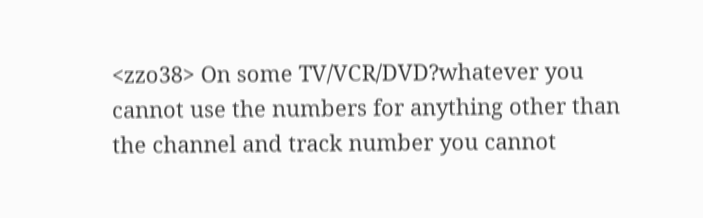<zzo38> On some TV/VCR/DVD?whatever you cannot use the numbers for anything other than the channel and track number you cannot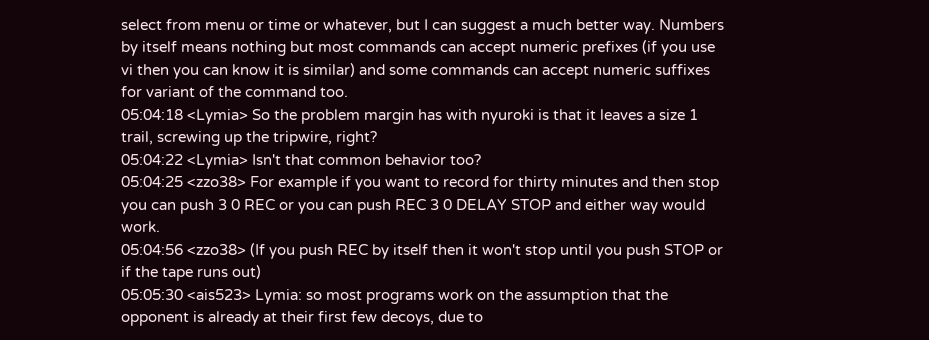select from menu or time or whatever, but I can suggest a much better way. Numbers by itself means nothing but most commands can accept numeric prefixes (if you use vi then you can know it is similar) and some commands can accept numeric suffixes for variant of the command too.
05:04:18 <Lymia> So the problem margin has with nyuroki is that it leaves a size 1 trail, screwing up the tripwire, right?
05:04:22 <Lymia> Isn't that common behavior too?
05:04:25 <zzo38> For example if you want to record for thirty minutes and then stop you can push 3 0 REC or you can push REC 3 0 DELAY STOP and either way would work.
05:04:56 <zzo38> (If you push REC by itself then it won't stop until you push STOP or if the tape runs out)
05:05:30 <ais523> Lymia: so most programs work on the assumption that the opponent is already at their first few decoys, due to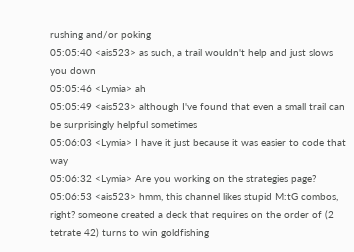rushing and/or poking
05:05:40 <ais523> as such, a trail wouldn't help and just slows you down
05:05:46 <Lymia> ah
05:05:49 <ais523> although I've found that even a small trail can be surprisingly helpful sometimes
05:06:03 <Lymia> I have it just because it was easier to code that way
05:06:32 <Lymia> Are you working on the strategies page?
05:06:53 <ais523> hmm, this channel likes stupid M:tG combos, right? someone created a deck that requires on the order of (2 tetrate 42) turns to win goldfishing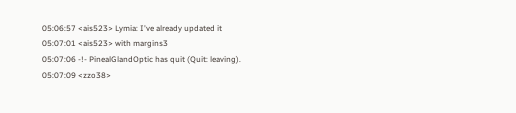05:06:57 <ais523> Lymia: I've already updated it
05:07:01 <ais523> with margins3
05:07:06 -!- PinealGlandOptic has quit (Quit: leaving).
05:07:09 <zzo38>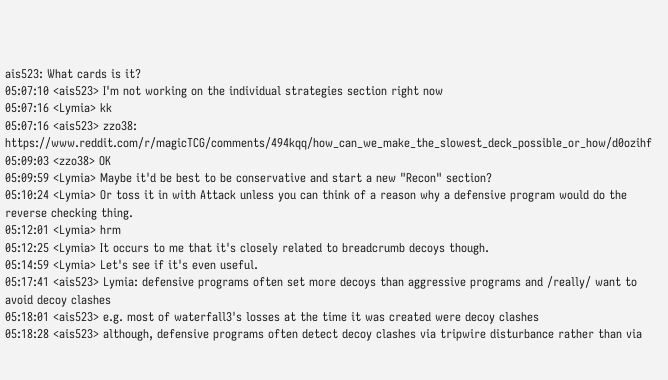ais523: What cards is it?
05:07:10 <ais523> I'm not working on the individual strategies section right now
05:07:16 <Lymia> kk
05:07:16 <ais523> zzo38: https://www.reddit.com/r/magicTCG/comments/494kqq/how_can_we_make_the_slowest_deck_possible_or_how/d0ozihf
05:09:03 <zzo38> OK
05:09:59 <Lymia> Maybe it'd be best to be conservative and start a new "Recon" section?
05:10:24 <Lymia> Or toss it in with Attack unless you can think of a reason why a defensive program would do the reverse checking thing.
05:12:01 <Lymia> hrm
05:12:25 <Lymia> It occurs to me that it's closely related to breadcrumb decoys though.
05:14:59 <Lymia> Let's see if it's even useful.
05:17:41 <ais523> Lymia: defensive programs often set more decoys than aggressive programs and /really/ want to avoid decoy clashes
05:18:01 <ais523> e.g. most of waterfall3's losses at the time it was created were decoy clashes
05:18:28 <ais523> although, defensive programs often detect decoy clashes via tripwire disturbance rather than via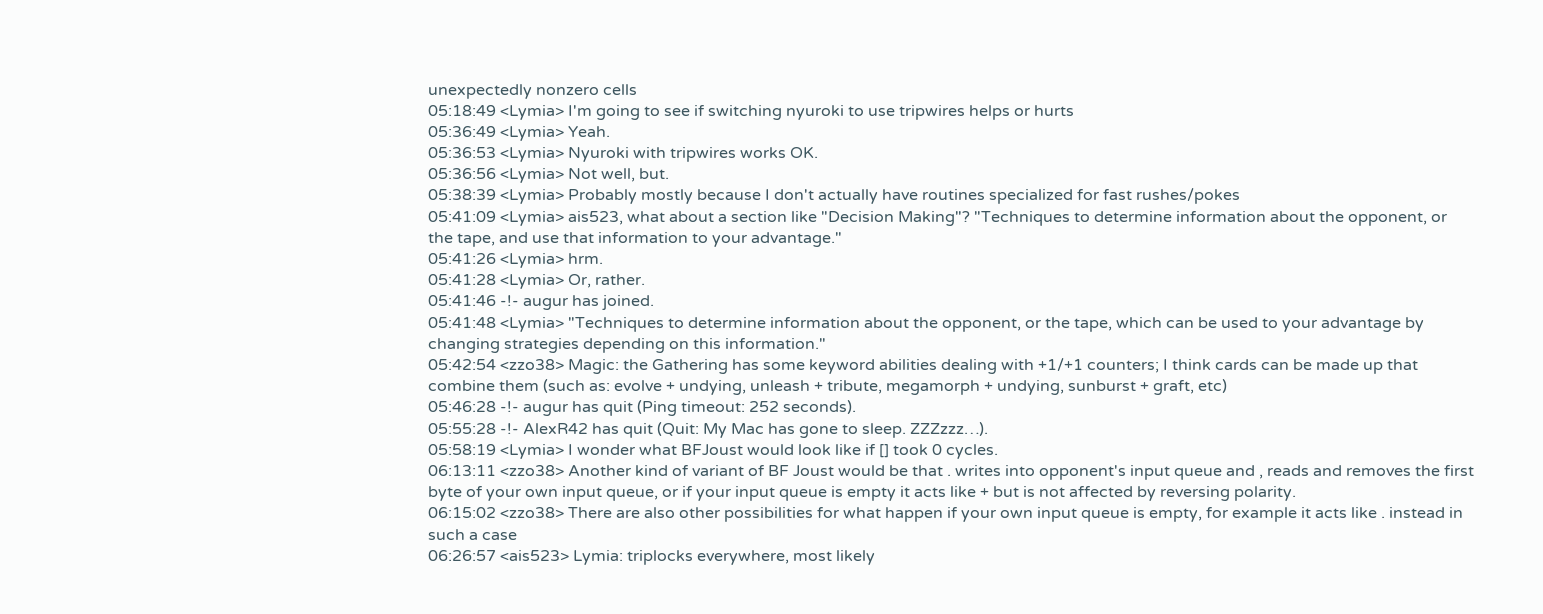unexpectedly nonzero cells
05:18:49 <Lymia> I'm going to see if switching nyuroki to use tripwires helps or hurts
05:36:49 <Lymia> Yeah.
05:36:53 <Lymia> Nyuroki with tripwires works OK.
05:36:56 <Lymia> Not well, but.
05:38:39 <Lymia> Probably mostly because I don't actually have routines specialized for fast rushes/pokes
05:41:09 <Lymia> ais523, what about a section like "Decision Making"? "Techniques to determine information about the opponent, or the tape, and use that information to your advantage."
05:41:26 <Lymia> hrm.
05:41:28 <Lymia> Or, rather.
05:41:46 -!- augur has joined.
05:41:48 <Lymia> "Techniques to determine information about the opponent, or the tape, which can be used to your advantage by changing strategies depending on this information."
05:42:54 <zzo38> Magic: the Gathering has some keyword abilities dealing with +1/+1 counters; I think cards can be made up that combine them (such as: evolve + undying, unleash + tribute, megamorph + undying, sunburst + graft, etc)
05:46:28 -!- augur has quit (Ping timeout: 252 seconds).
05:55:28 -!- AlexR42 has quit (Quit: My Mac has gone to sleep. ZZZzzz…).
05:58:19 <Lymia> I wonder what BFJoust would look like if [] took 0 cycles.
06:13:11 <zzo38> Another kind of variant of BF Joust would be that . writes into opponent's input queue and , reads and removes the first byte of your own input queue, or if your input queue is empty it acts like + but is not affected by reversing polarity.
06:15:02 <zzo38> There are also other possibilities for what happen if your own input queue is empty, for example it acts like . instead in such a case
06:26:57 <ais523> Lymia: triplocks everywhere, most likely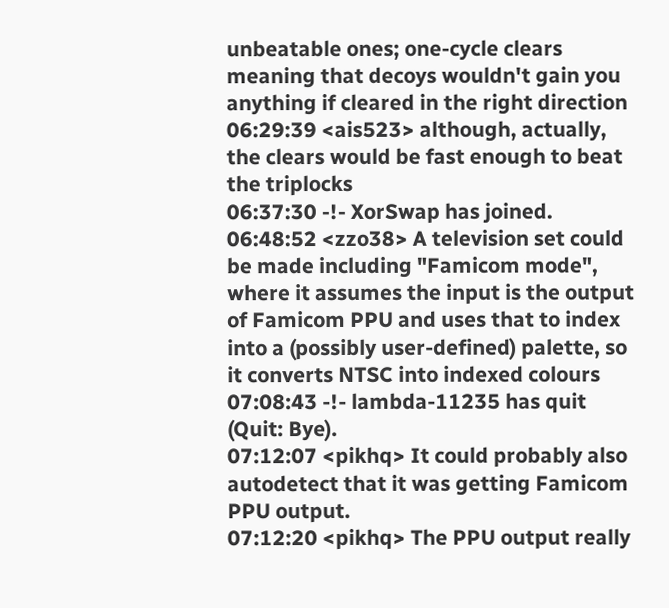unbeatable ones; one-cycle clears meaning that decoys wouldn't gain you anything if cleared in the right direction
06:29:39 <ais523> although, actually, the clears would be fast enough to beat the triplocks
06:37:30 -!- XorSwap has joined.
06:48:52 <zzo38> A television set could be made including "Famicom mode", where it assumes the input is the output of Famicom PPU and uses that to index into a (possibly user-defined) palette, so it converts NTSC into indexed colours
07:08:43 -!- lambda-11235 has quit (Quit: Bye).
07:12:07 <pikhq> It could probably also autodetect that it was getting Famicom PPU output.
07:12:20 <pikhq> The PPU output really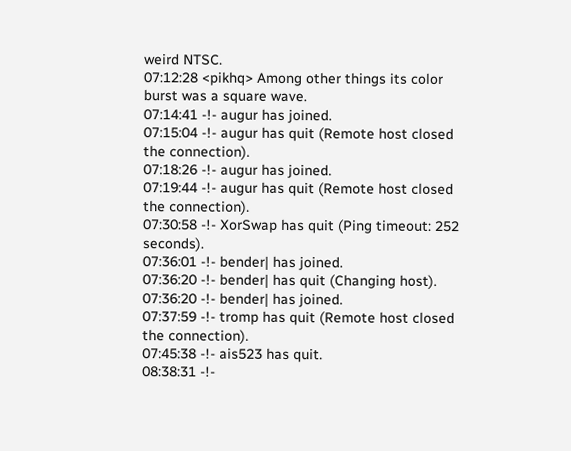weird NTSC.
07:12:28 <pikhq> Among other things its color burst was a square wave.
07:14:41 -!- augur has joined.
07:15:04 -!- augur has quit (Remote host closed the connection).
07:18:26 -!- augur has joined.
07:19:44 -!- augur has quit (Remote host closed the connection).
07:30:58 -!- XorSwap has quit (Ping timeout: 252 seconds).
07:36:01 -!- bender| has joined.
07:36:20 -!- bender| has quit (Changing host).
07:36:20 -!- bender| has joined.
07:37:59 -!- tromp has quit (Remote host closed the connection).
07:45:38 -!- ais523 has quit.
08:38:31 -!-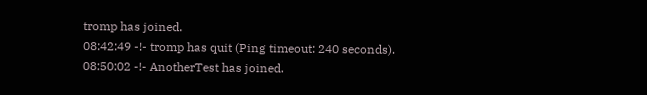tromp has joined.
08:42:49 -!- tromp has quit (Ping timeout: 240 seconds).
08:50:02 -!- AnotherTest has joined.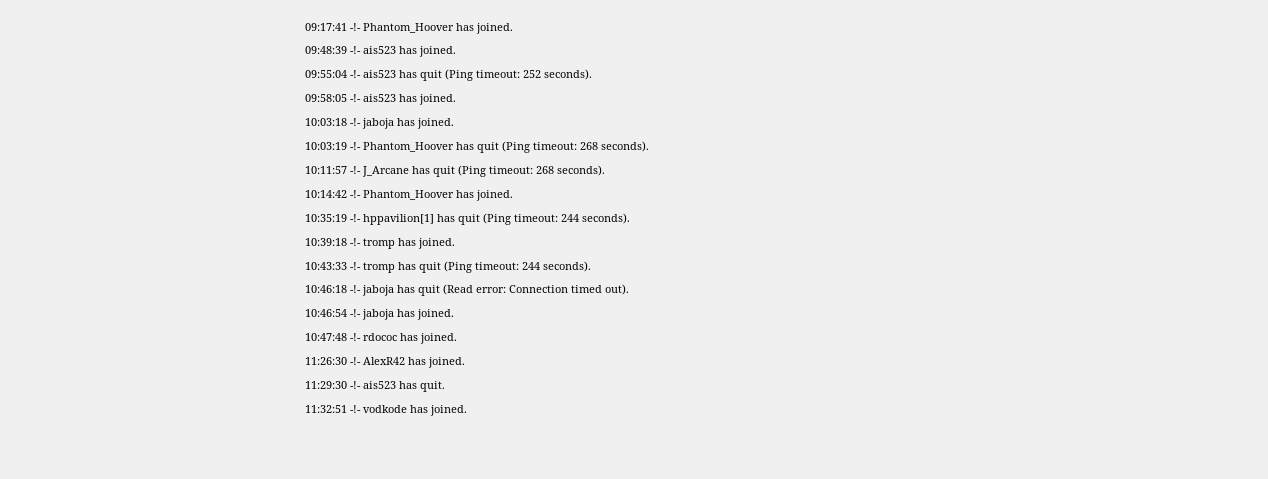09:17:41 -!- Phantom_Hoover has joined.
09:48:39 -!- ais523 has joined.
09:55:04 -!- ais523 has quit (Ping timeout: 252 seconds).
09:58:05 -!- ais523 has joined.
10:03:18 -!- jaboja has joined.
10:03:19 -!- Phantom_Hoover has quit (Ping timeout: 268 seconds).
10:11:57 -!- J_Arcane has quit (Ping timeout: 268 seconds).
10:14:42 -!- Phantom_Hoover has joined.
10:35:19 -!- hppavilion[1] has quit (Ping timeout: 244 seconds).
10:39:18 -!- tromp has joined.
10:43:33 -!- tromp has quit (Ping timeout: 244 seconds).
10:46:18 -!- jaboja has quit (Read error: Connection timed out).
10:46:54 -!- jaboja has joined.
10:47:48 -!- rdococ has joined.
11:26:30 -!- AlexR42 has joined.
11:29:30 -!- ais523 has quit.
11:32:51 -!- vodkode has joined.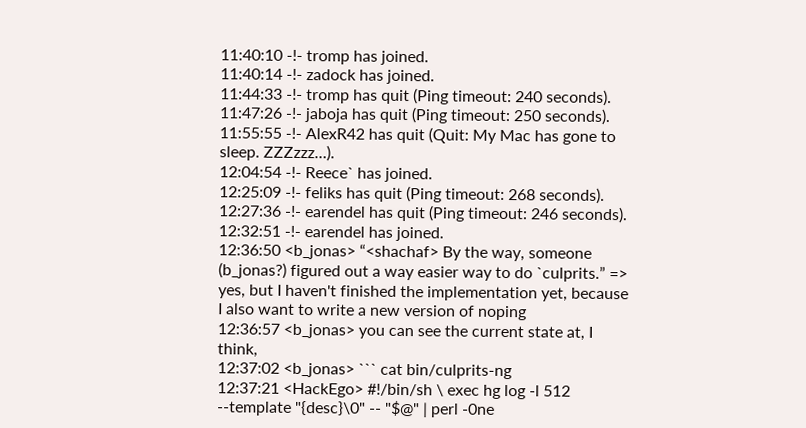11:40:10 -!- tromp has joined.
11:40:14 -!- zadock has joined.
11:44:33 -!- tromp has quit (Ping timeout: 240 seconds).
11:47:26 -!- jaboja has quit (Ping timeout: 250 seconds).
11:55:55 -!- AlexR42 has quit (Quit: My Mac has gone to sleep. ZZZzzz…).
12:04:54 -!- Reece` has joined.
12:25:09 -!- feliks has quit (Ping timeout: 268 seconds).
12:27:36 -!- earendel has quit (Ping timeout: 246 seconds).
12:32:51 -!- earendel has joined.
12:36:50 <b_jonas> “<shachaf> By the way, someone (b_jonas?) figured out a way easier way to do `culprits.” => yes, but I haven't finished the implementation yet, because I also want to write a new version of noping
12:36:57 <b_jonas> you can see the current state at, I think,
12:37:02 <b_jonas> ``` cat bin/culprits-ng
12:37:21 <HackEgo> #!/bin/sh \ exec hg log -l 512 --template "{desc}\0" -- "$@" | perl -0ne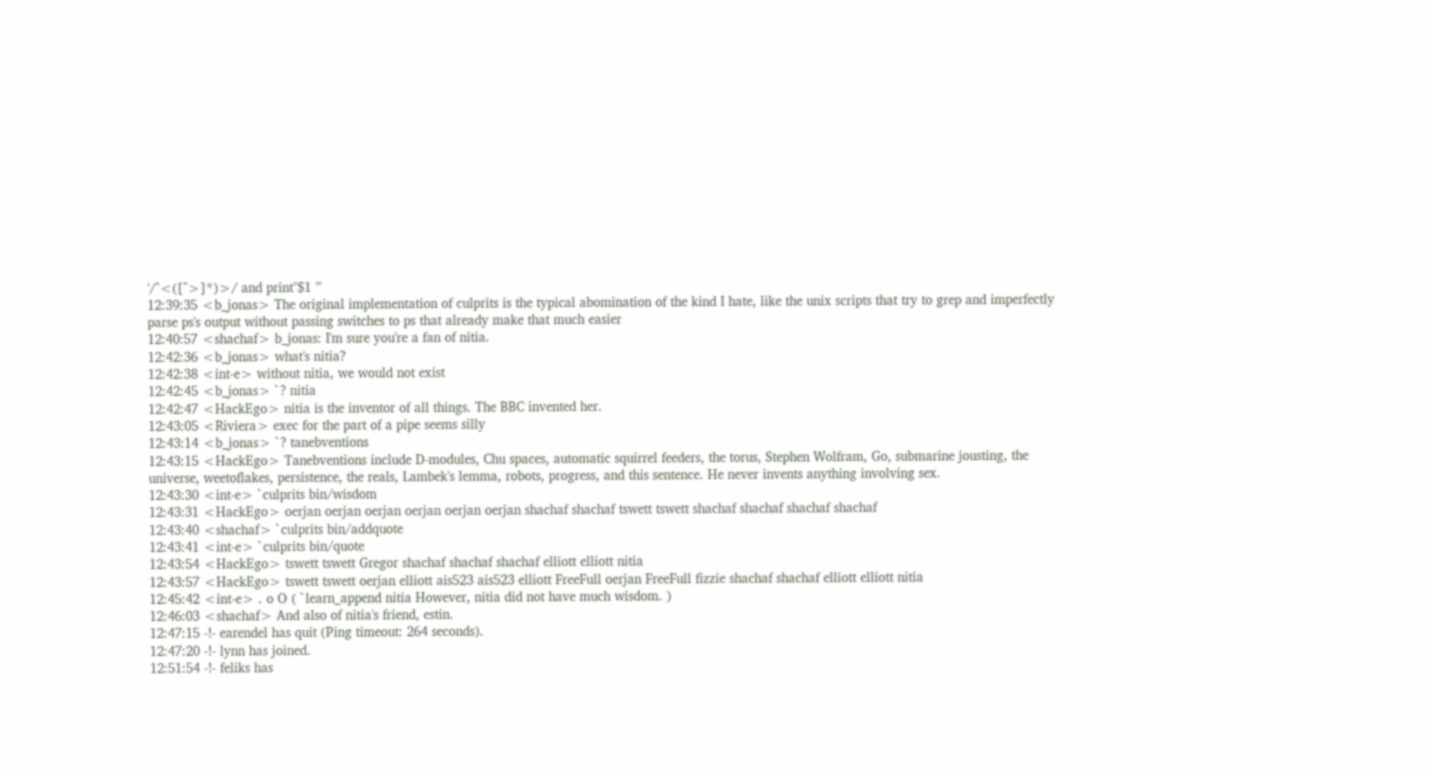'/^<([^>]*)>/ and print"$1 "'
12:39:35 <b_jonas> The original implementation of culprits is the typical abomination of the kind I hate, like the unix scripts that try to grep and imperfectly parse ps's output without passing switches to ps that already make that much easier
12:40:57 <shachaf> b_jonas: I'm sure you're a fan of nitia.
12:42:36 <b_jonas> what's nitia?
12:42:38 <int-e> without nitia, we would not exist
12:42:45 <b_jonas> `? nitia
12:42:47 <HackEgo> nitia is the inventor of all things. The BBC invented her.
12:43:05 <Riviera> exec for the part of a pipe seems silly
12:43:14 <b_jonas> `? tanebventions
12:43:15 <HackEgo> Tanebventions include D-modules, Chu spaces, automatic squirrel feeders, the torus, Stephen Wolfram, Go, submarine jousting, the universe, weetoflakes, persistence, the reals, Lambek's lemma, robots, progress, and this sentence. He never invents anything involving sex.
12:43:30 <int-e> `culprits bin/wisdom
12:43:31 <HackEgo> oerjan oerjan oerjan oerjan oerjan oerjan shachaf shachaf tswett tswett shachaf shachaf shachaf shachaf
12:43:40 <shachaf> `culprits bin/addquote
12:43:41 <int-e> `culprits bin/quote
12:43:54 <HackEgo> tswett tswett Gregor shachaf shachaf shachaf elliott elliott nitia
12:43:57 <HackEgo> tswett tswett oerjan elliott ais523 ais523 elliott FreeFull oerjan FreeFull fizzie shachaf shachaf elliott elliott nitia
12:45:42 <int-e> . o O ( `learn_append nitia However, nitia did not have much wisdom. )
12:46:03 <shachaf> And also of nitia's friend, estin.
12:47:15 -!- earendel has quit (Ping timeout: 264 seconds).
12:47:20 -!- lynn has joined.
12:51:54 -!- feliks has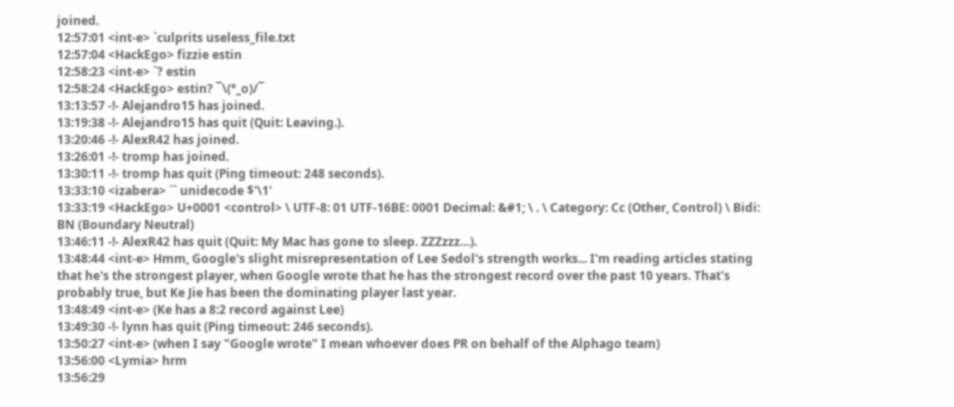joined.
12:57:01 <int-e> `culprits useless_file.txt
12:57:04 <HackEgo> fizzie estin
12:58:23 <int-e> `? estin
12:58:24 <HackEgo> estin? ¯\(°_o)/¯
13:13:57 -!- Alejandro15 has joined.
13:19:38 -!- Alejandro15 has quit (Quit: Leaving.).
13:20:46 -!- AlexR42 has joined.
13:26:01 -!- tromp has joined.
13:30:11 -!- tromp has quit (Ping timeout: 248 seconds).
13:33:10 <izabera> `` unidecode $'\1'
13:33:19 <HackEgo> U+0001 <control> \ UTF-8: 01 UTF-16BE: 0001 Decimal: &#1; \ . \ Category: Cc (Other, Control) \ Bidi: BN (Boundary Neutral)
13:46:11 -!- AlexR42 has quit (Quit: My Mac has gone to sleep. ZZZzzz…).
13:48:44 <int-e> Hmm, Google's slight misrepresentation of Lee Sedol's strength works... I'm reading articles stating that he's the strongest player, when Google wrote that he has the strongest record over the past 10 years. That's probably true, but Ke Jie has been the dominating player last year.
13:48:49 <int-e> (Ke has a 8:2 record against Lee)
13:49:30 -!- lynn has quit (Ping timeout: 246 seconds).
13:50:27 <int-e> (when I say "Google wrote" I mean whoever does PR on behalf of the Alphago team)
13:56:00 <Lymia> hrm
13:56:29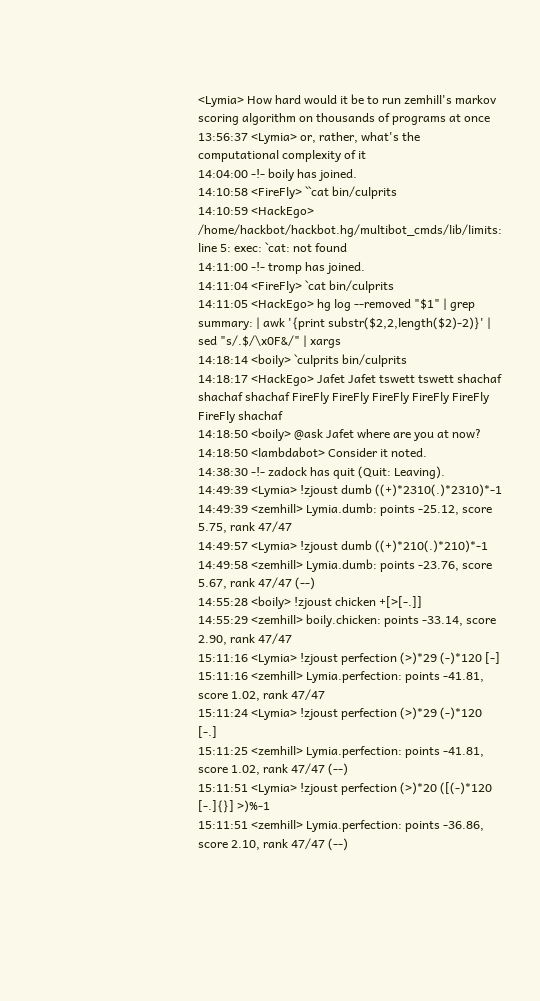<Lymia> How hard would it be to run zemhill's markov scoring algorithm on thousands of programs at once
13:56:37 <Lymia> or, rather, what's the computational complexity of it
14:04:00 -!- boily has joined.
14:10:58 <FireFly> ``cat bin/culprits
14:10:59 <HackEgo> /home/hackbot/hackbot.hg/multibot_cmds/lib/limits: line 5: exec: `cat: not found
14:11:00 -!- tromp has joined.
14:11:04 <FireFly> `cat bin/culprits
14:11:05 <HackEgo> hg log --removed "$1" | grep summary: | awk '{print substr($2,2,length($2)-2)}' | sed "s/.$/\x0F&/" | xargs
14:18:14 <boily> `culprits bin/culprits
14:18:17 <HackEgo> Jafet Jafet tswett tswett shachaf shachaf shachaf FireFly FireFly FireFly FireFly FireFly FireFly shachaf
14:18:50 <boily> @ask Jafet where are you at now?
14:18:50 <lambdabot> Consider it noted.
14:38:30 -!- zadock has quit (Quit: Leaving).
14:49:39 <Lymia> !zjoust dumb ((+)*2310(.)*2310)*-1
14:49:39 <zemhill> Lymia.dumb: points -25.12, score 5.75, rank 47/47
14:49:57 <Lymia> !zjoust dumb ((+)*210(.)*210)*-1
14:49:58 <zemhill> Lymia.dumb: points -23.76, score 5.67, rank 47/47 (--)
14:55:28 <boily> !zjoust chicken +[>[-.]]
14:55:29 <zemhill> boily.chicken: points -33.14, score 2.90, rank 47/47
15:11:16 <Lymia> !zjoust perfection (>)*29 (-)*120 [-]
15:11:16 <zemhill> Lymia.perfection: points -41.81, score 1.02, rank 47/47
15:11:24 <Lymia> !zjoust perfection (>)*29 (-)*120 [-.]
15:11:25 <zemhill> Lymia.perfection: points -41.81, score 1.02, rank 47/47 (--)
15:11:51 <Lymia> !zjoust perfection (>)*20 ([(-)*120 [-.]{}] >)%-1
15:11:51 <zemhill> Lymia.perfection: points -36.86, score 2.10, rank 47/47 (--)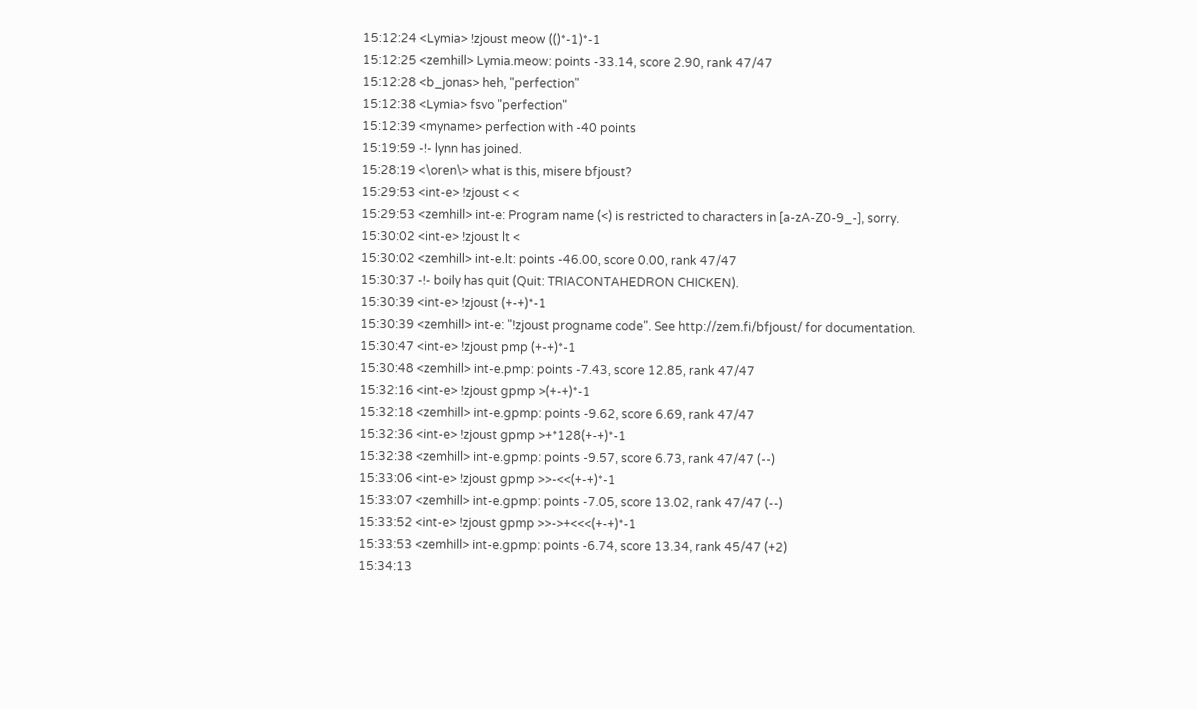15:12:24 <Lymia> !zjoust meow (()*-1)*-1
15:12:25 <zemhill> Lymia.meow: points -33.14, score 2.90, rank 47/47
15:12:28 <b_jonas> heh, "perfection"
15:12:38 <Lymia> fsvo "perfection"
15:12:39 <myname> perfection with -40 points
15:19:59 -!- lynn has joined.
15:28:19 <\oren\> what is this, misere bfjoust?
15:29:53 <int-e> !zjoust < <
15:29:53 <zemhill> int-e: Program name (<) is restricted to characters in [a-zA-Z0-9_-], sorry.
15:30:02 <int-e> !zjoust lt <
15:30:02 <zemhill> int-e.lt: points -46.00, score 0.00, rank 47/47
15:30:37 -!- boily has quit (Quit: TRIACONTAHEDRON CHICKEN).
15:30:39 <int-e> !zjoust (+-+)*-1
15:30:39 <zemhill> int-e: "!zjoust progname code". See http://zem.fi/bfjoust/ for documentation.
15:30:47 <int-e> !zjoust pmp (+-+)*-1
15:30:48 <zemhill> int-e.pmp: points -7.43, score 12.85, rank 47/47
15:32:16 <int-e> !zjoust gpmp >(+-+)*-1
15:32:18 <zemhill> int-e.gpmp: points -9.62, score 6.69, rank 47/47
15:32:36 <int-e> !zjoust gpmp >+*128(+-+)*-1
15:32:38 <zemhill> int-e.gpmp: points -9.57, score 6.73, rank 47/47 (--)
15:33:06 <int-e> !zjoust gpmp >>-<<(+-+)*-1
15:33:07 <zemhill> int-e.gpmp: points -7.05, score 13.02, rank 47/47 (--)
15:33:52 <int-e> !zjoust gpmp >>->+<<<(+-+)*-1
15:33:53 <zemhill> int-e.gpmp: points -6.74, score 13.34, rank 45/47 (+2)
15:34:13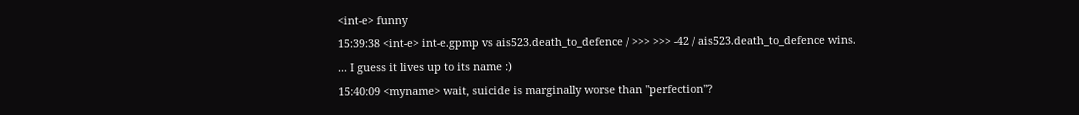<int-e> funny
15:39:38 <int-e> int-e.gpmp vs ais523.death_to_defence / >>> >>> -42 / ais523.death_to_defence wins. ... I guess it lives up to its name :)
15:40:09 <myname> wait, suicide is marginally worse than "perfection"?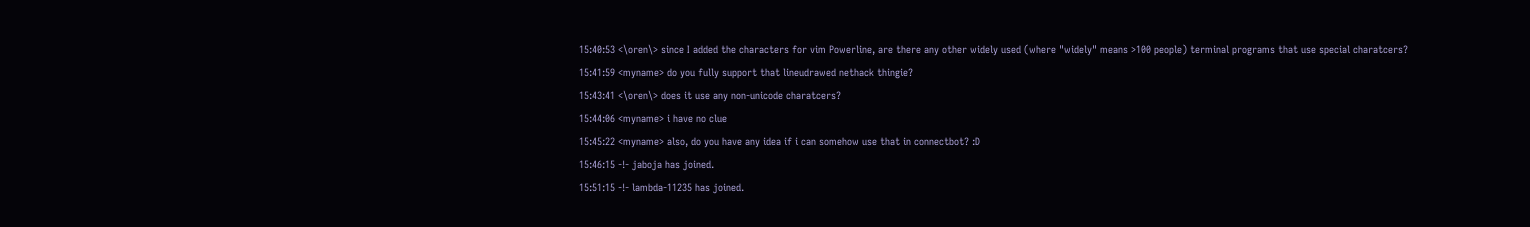15:40:53 <\oren\> since I added the characters for vim Powerline, are there any other widely used (where "widely" means >100 people) terminal programs that use special charatcers?
15:41:59 <myname> do you fully support that lineudrawed nethack thingie?
15:43:41 <\oren\> does it use any non-unicode charatcers?
15:44:06 <myname> i have no clue
15:45:22 <myname> also, do you have any idea if i can somehow use that in connectbot? :D
15:46:15 -!- jaboja has joined.
15:51:15 -!- lambda-11235 has joined.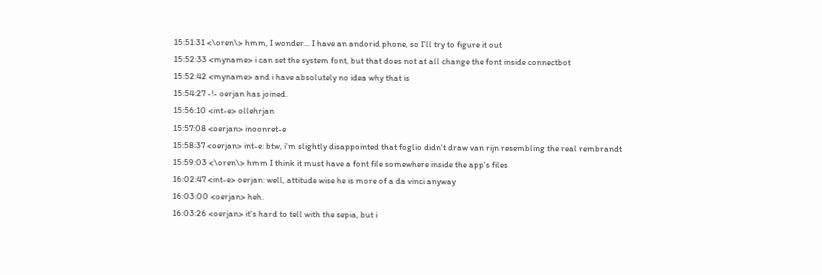15:51:31 <\oren\> hmm, I wonder... I have an andorid phone, so I'll try to figure it out
15:52:33 <myname> i can set the system font, but that does not at all change the font inside connectbot
15:52:42 <myname> and i have absolutely no idea why that is
15:54:27 -!- oerjan has joined.
15:56:10 <int-e> ollehrjan
15:57:08 <oerjan> inoonret-e
15:58:37 <oerjan> int-e: btw, i'm slightly disappointed that foglio didn't draw van rijn resembling the real rembrandt
15:59:03 <\oren\> hmm I think it must have a font file somewhere inside the app's files
16:02:47 <int-e> oerjan: well, attitude wise he is more of a da vinci anyway
16:03:00 <oerjan> heh.
16:03:26 <oerjan> it's hard to tell with the sepia, but i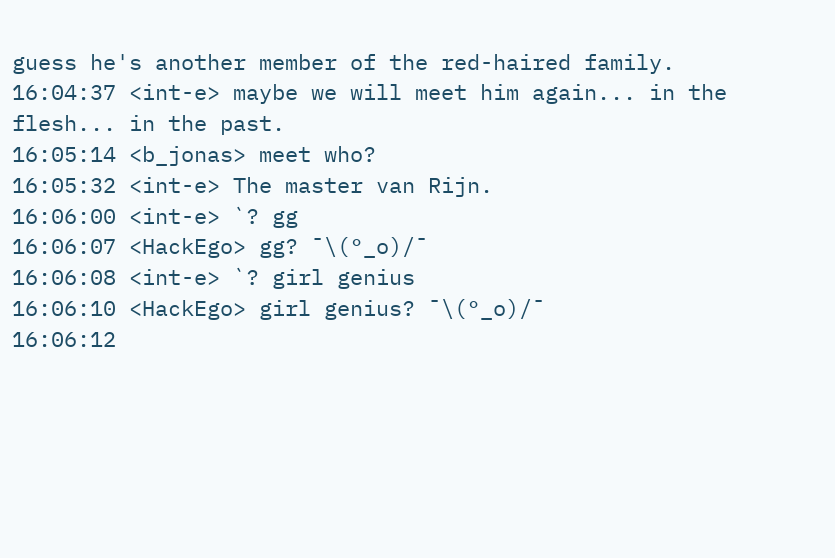guess he's another member of the red-haired family.
16:04:37 <int-e> maybe we will meet him again... in the flesh... in the past.
16:05:14 <b_jonas> meet who?
16:05:32 <int-e> The master van Rijn.
16:06:00 <int-e> `? gg
16:06:07 <HackEgo> gg? ¯\(°_o)/¯
16:06:08 <int-e> `? girl genius
16:06:10 <HackEgo> girl genius? ¯\(°_o)/¯
16:06:12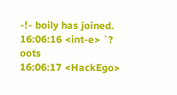-!- boily has joined.
16:06:16 <int-e> `? oots
16:06:17 <HackEgo>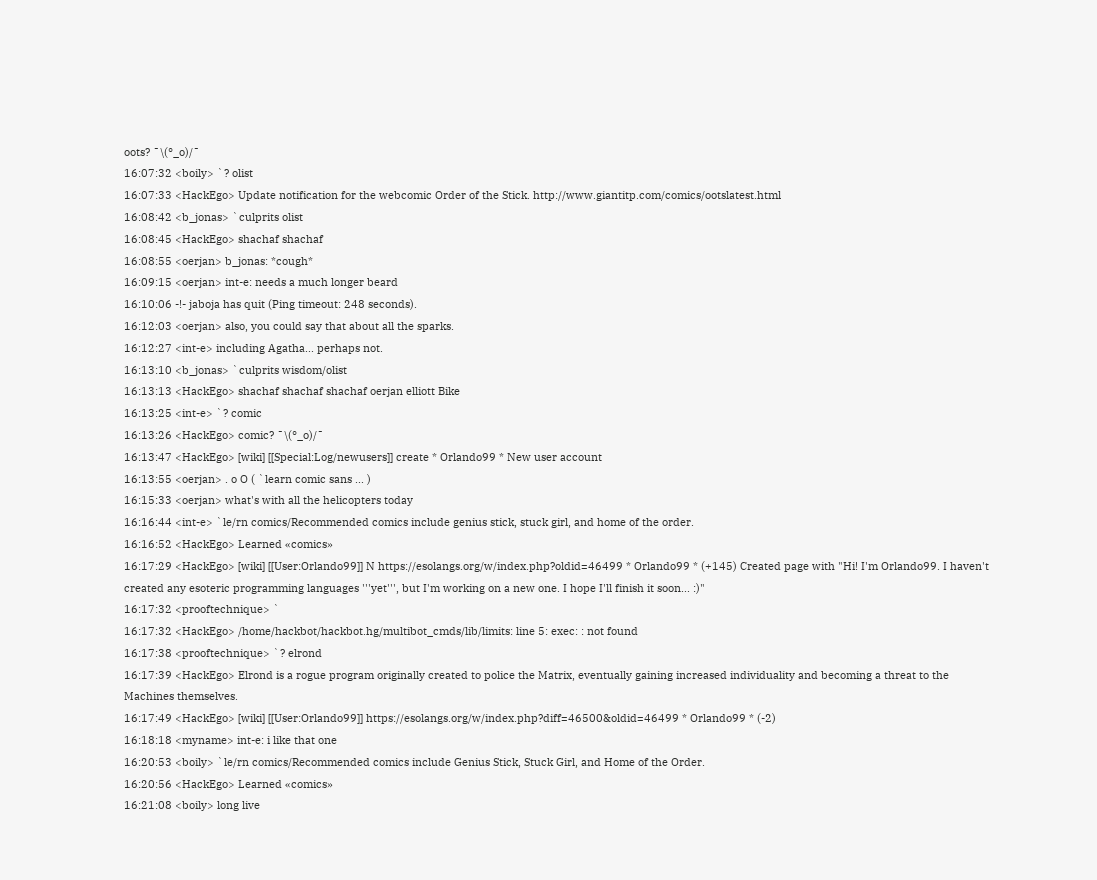oots? ¯\(°_o)/¯
16:07:32 <boily> `? olist
16:07:33 <HackEgo> Update notification for the webcomic Order of the Stick. http://www.giantitp.com/comics/ootslatest.html
16:08:42 <b_jonas> `culprits olist
16:08:45 <HackEgo> shachaf shachaf
16:08:55 <oerjan> b_jonas: *cough*
16:09:15 <oerjan> int-e: needs a much longer beard
16:10:06 -!- jaboja has quit (Ping timeout: 248 seconds).
16:12:03 <oerjan> also, you could say that about all the sparks.
16:12:27 <int-e> including Agatha... perhaps not.
16:13:10 <b_jonas> `culprits wisdom/olist
16:13:13 <HackEgo> shachaf shachaf shachaf oerjan elliott Bike
16:13:25 <int-e> `? comic
16:13:26 <HackEgo> comic? ¯\(°_o)/¯
16:13:47 <HackEgo> [wiki] [[Special:Log/newusers]] create * Orlando99 * New user account
16:13:55 <oerjan> . o O ( `learn comic sans ... )
16:15:33 <oerjan> what's with all the helicopters today
16:16:44 <int-e> `le/rn comics/Recommended comics include genius stick, stuck girl, and home of the order.
16:16:52 <HackEgo> Learned «comics»
16:17:29 <HackEgo> [wiki] [[User:Orlando99]] N https://esolangs.org/w/index.php?oldid=46499 * Orlando99 * (+145) Created page with "Hi! I'm Orlando99. I haven't created any esoteric programming languages '''yet''', but I'm working on a new one. I hope I'll finish it soon... :)"
16:17:32 <prooftechnique> `
16:17:32 <HackEgo> /home/hackbot/hackbot.hg/multibot_cmds/lib/limits: line 5: exec: : not found
16:17:38 <prooftechnique> `? elrond
16:17:39 <HackEgo> Elrond is a rogue program originally created to police the Matrix, eventually gaining increased individuality and becoming a threat to the Machines themselves.
16:17:49 <HackEgo> [wiki] [[User:Orlando99]] https://esolangs.org/w/index.php?diff=46500&oldid=46499 * Orlando99 * (-2)
16:18:18 <myname> int-e: i like that one
16:20:53 <boily> `le/rn comics/Recommended comics include Genius Stick, Stuck Girl, and Home of the Order.
16:20:56 <HackEgo> Learned «comics»
16:21:08 <boily> long live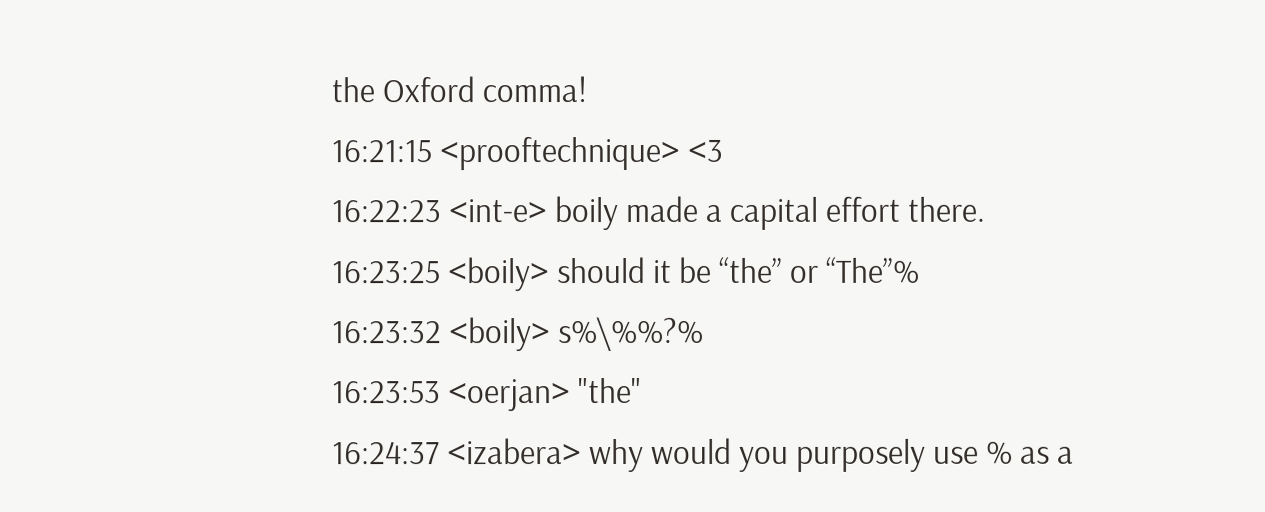the Oxford comma!
16:21:15 <prooftechnique> <3
16:22:23 <int-e> boily made a capital effort there.
16:23:25 <boily> should it be “the” or “The”%
16:23:32 <boily> s%\%%?%
16:23:53 <oerjan> "the"
16:24:37 <izabera> why would you purposely use % as a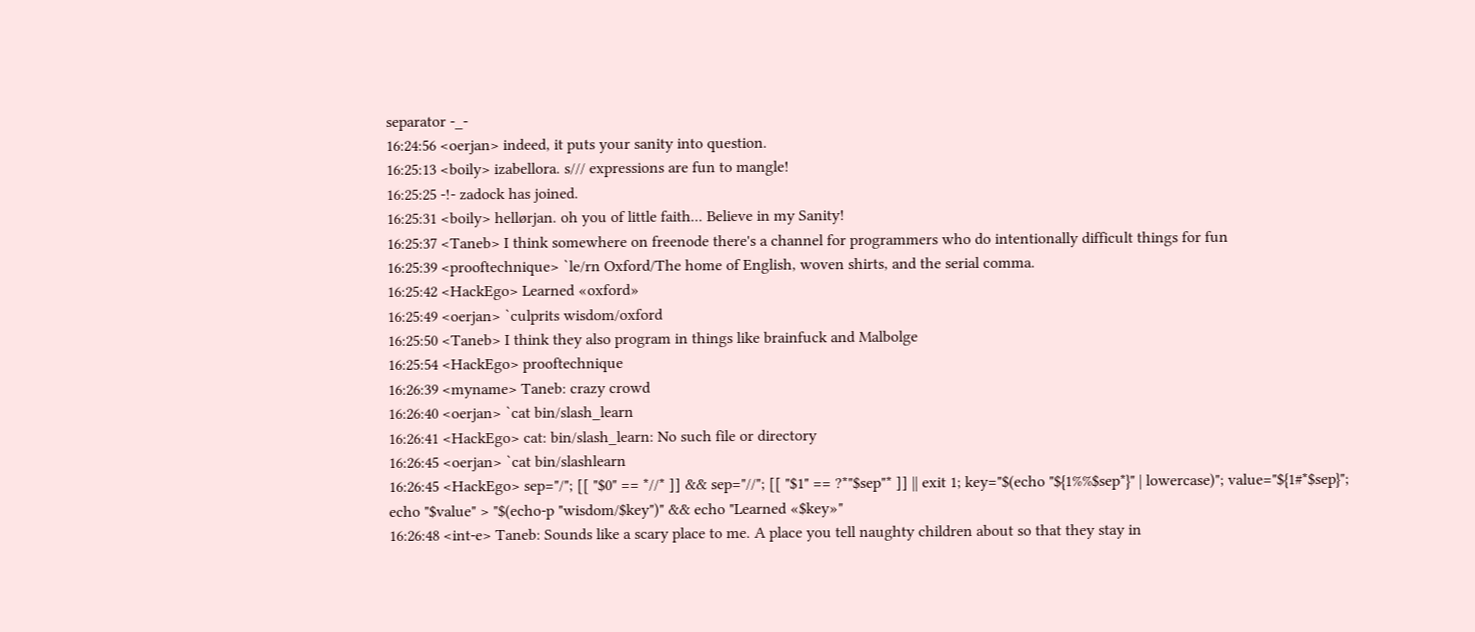separator -_-
16:24:56 <oerjan> indeed, it puts your sanity into question.
16:25:13 <boily> izabellora. s/// expressions are fun to mangle!
16:25:25 -!- zadock has joined.
16:25:31 <boily> hellørjan. oh you of little faith... Believe in my Sanity!
16:25:37 <Taneb> I think somewhere on freenode there's a channel for programmers who do intentionally difficult things for fun
16:25:39 <prooftechnique> `le/rn Oxford/The home of English, woven shirts, and the serial comma.
16:25:42 <HackEgo> Learned «oxford»
16:25:49 <oerjan> `culprits wisdom/oxford
16:25:50 <Taneb> I think they also program in things like brainfuck and Malbolge
16:25:54 <HackEgo> prooftechnique
16:26:39 <myname> Taneb: crazy crowd
16:26:40 <oerjan> `cat bin/slash_learn
16:26:41 <HackEgo> cat: bin/slash_learn: No such file or directory
16:26:45 <oerjan> `cat bin/slashlearn
16:26:45 <HackEgo> sep="/"; [[ "$0" == *//* ]] && sep="//"; [[ "$1" == ?*"$sep"* ]] || exit 1; key="$(echo "${1%%$sep*}" | lowercase)"; value="${1#*$sep}"; echo "$value" > "$(echo-p "wisdom/$key")" && echo "Learned «$key»"
16:26:48 <int-e> Taneb: Sounds like a scary place to me. A place you tell naughty children about so that they stay in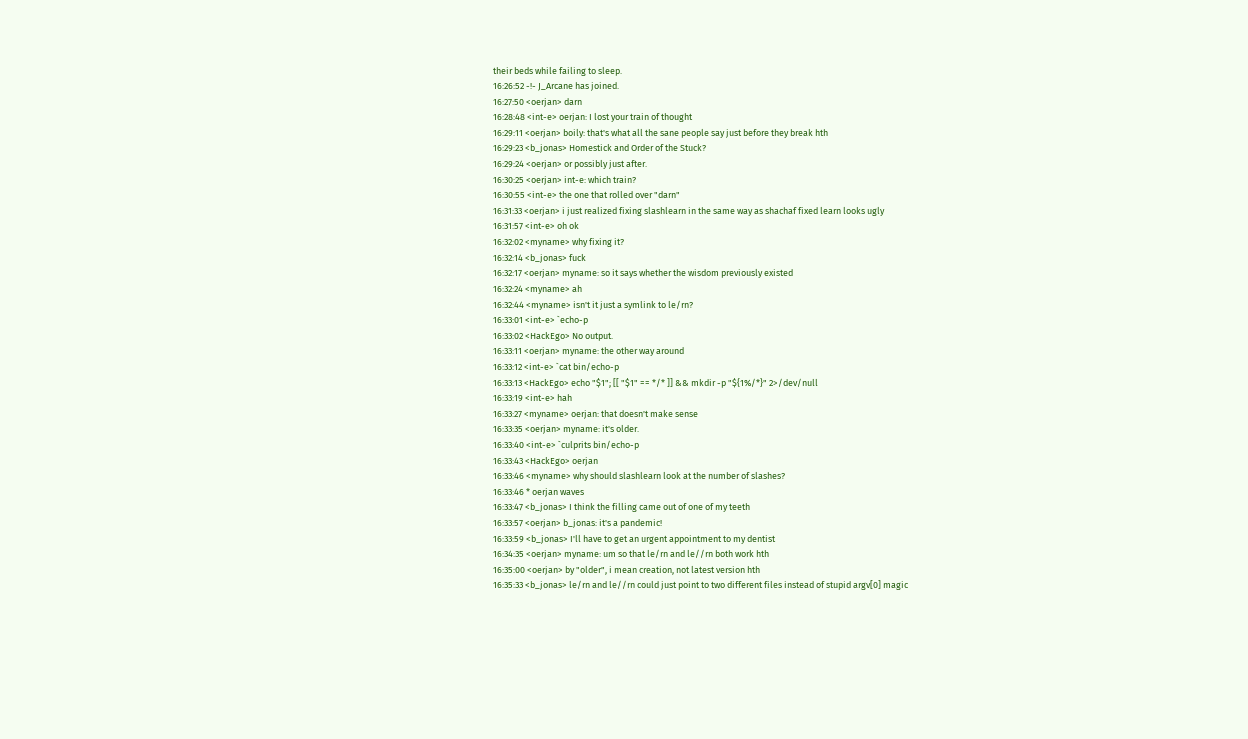their beds while failing to sleep.
16:26:52 -!- J_Arcane has joined.
16:27:50 <oerjan> darn
16:28:48 <int-e> oerjan: I lost your train of thought
16:29:11 <oerjan> boily: that's what all the sane people say just before they break hth
16:29:23 <b_jonas> Homestick and Order of the Stuck?
16:29:24 <oerjan> or possibly just after.
16:30:25 <oerjan> int-e: which train?
16:30:55 <int-e> the one that rolled over "darn"
16:31:33 <oerjan> i just realized fixing slashlearn in the same way as shachaf fixed learn looks ugly
16:31:57 <int-e> oh ok
16:32:02 <myname> why fixing it?
16:32:14 <b_jonas> fuck
16:32:17 <oerjan> myname: so it says whether the wisdom previously existed
16:32:24 <myname> ah
16:32:44 <myname> isn't it just a symlink to le/rn?
16:33:01 <int-e> `echo-p
16:33:02 <HackEgo> No output.
16:33:11 <oerjan> myname: the other way around
16:33:12 <int-e> `cat bin/echo-p
16:33:13 <HackEgo> echo "$1"; [[ "$1" == */* ]] && mkdir -p "${1%/*}" 2>/dev/null
16:33:19 <int-e> hah
16:33:27 <myname> oerjan: that doesn't make sense
16:33:35 <oerjan> myname: it's older.
16:33:40 <int-e> `culprits bin/echo-p
16:33:43 <HackEgo> oerjan
16:33:46 <myname> why should slashlearn look at the number of slashes?
16:33:46 * oerjan waves
16:33:47 <b_jonas> I think the filling came out of one of my teeth
16:33:57 <oerjan> b_jonas: it's a pandemic!
16:33:59 <b_jonas> I'll have to get an urgent appointment to my dentist
16:34:35 <oerjan> myname: um so that le/rn and le//rn both work hth
16:35:00 <oerjan> by "older", i mean creation, not latest version hth
16:35:33 <b_jonas> le/rn and le//rn could just point to two different files instead of stupid argv[0] magic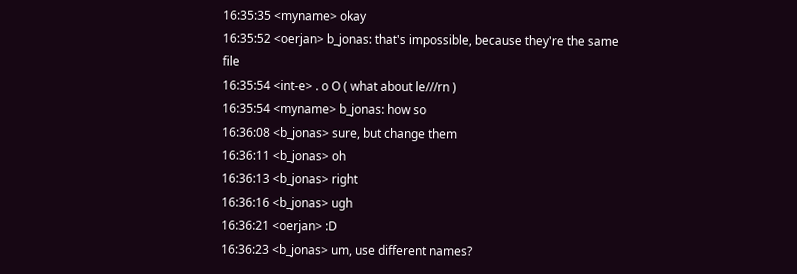16:35:35 <myname> okay
16:35:52 <oerjan> b_jonas: that's impossible, because they're the same file
16:35:54 <int-e> . o O ( what about le///rn )
16:35:54 <myname> b_jonas: how so
16:36:08 <b_jonas> sure, but change them
16:36:11 <b_jonas> oh
16:36:13 <b_jonas> right
16:36:16 <b_jonas> ugh
16:36:21 <oerjan> :D
16:36:23 <b_jonas> um, use different names?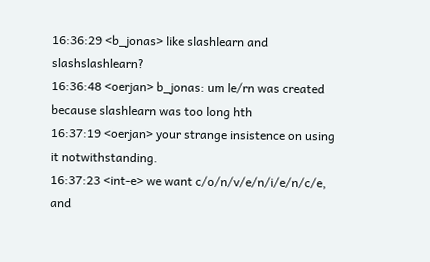16:36:29 <b_jonas> like slashlearn and slashslashlearn?
16:36:48 <oerjan> b_jonas: um le/rn was created because slashlearn was too long hth
16:37:19 <oerjan> your strange insistence on using it notwithstanding.
16:37:23 <int-e> we want c/o/n/v/e/n/i/e/n/c/e, and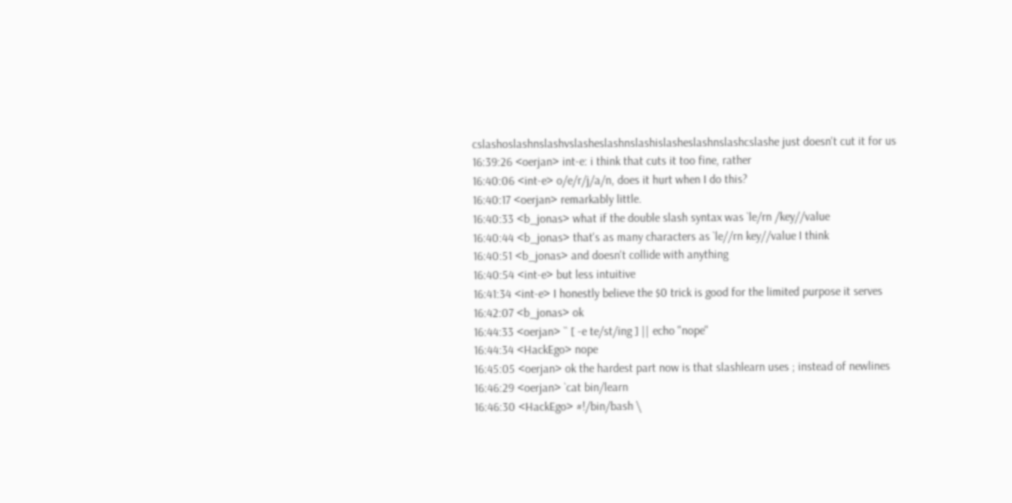cslashoslashnslashvslasheslashnslashislasheslashnslashcslashe just doesn't cut it for us
16:39:26 <oerjan> int-e: i think that cuts it too fine, rather
16:40:06 <int-e> o/e/r/j/a/n, does it hurt when I do this?
16:40:17 <oerjan> remarkably little.
16:40:33 <b_jonas> what if the double slash syntax was `le/rn /key//value
16:40:44 <b_jonas> that's as many characters as `le//rn key//value I think
16:40:51 <b_jonas> and doesn't collide with anything
16:40:54 <int-e> but less intuitive
16:41:34 <int-e> I honestly believe the $0 trick is good for the limited purpose it serves
16:42:07 <b_jonas> ok
16:44:33 <oerjan> `` [ -e te/st/ing ] || echo "nope"
16:44:34 <HackEgo> nope
16:45:05 <oerjan> ok the hardest part now is that slashlearn uses ; instead of newlines
16:46:29 <oerjan> `cat bin/learn
16:46:30 <HackEgo> #!/bin/bash \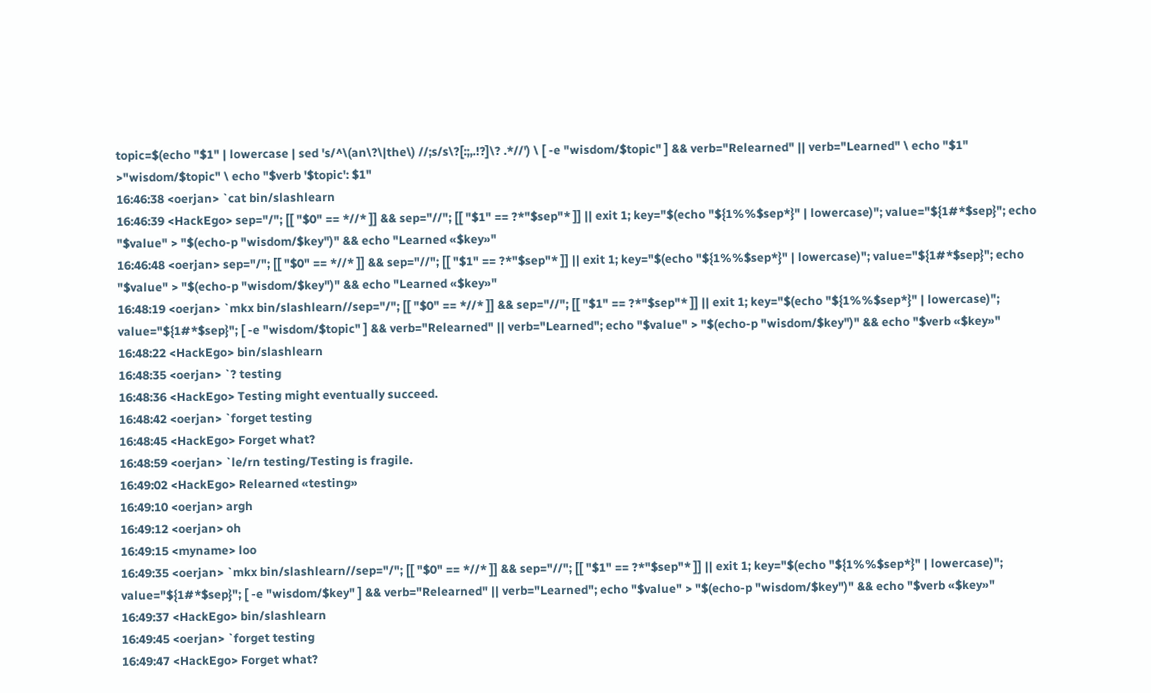topic=$(echo "$1" | lowercase | sed 's/^\(an\?\|the\) //;s/s\?[:;,.!?]\? .*//') \ [ -e "wisdom/$topic" ] && verb="Relearned" || verb="Learned" \ echo "$1" >"wisdom/$topic" \ echo "$verb '$topic': $1"
16:46:38 <oerjan> `cat bin/slashlearn
16:46:39 <HackEgo> sep="/"; [[ "$0" == *//* ]] && sep="//"; [[ "$1" == ?*"$sep"* ]] || exit 1; key="$(echo "${1%%$sep*}" | lowercase)"; value="${1#*$sep}"; echo "$value" > "$(echo-p "wisdom/$key")" && echo "Learned «$key»"
16:46:48 <oerjan> sep="/"; [[ "$0" == *//* ]] && sep="//"; [[ "$1" == ?*"$sep"* ]] || exit 1; key="$(echo "${1%%$sep*}" | lowercase)"; value="${1#*$sep}"; echo "$value" > "$(echo-p "wisdom/$key")" && echo "Learned «$key»"
16:48:19 <oerjan> `mkx bin/slashlearn//sep="/"; [[ "$0" == *//* ]] && sep="//"; [[ "$1" == ?*"$sep"* ]] || exit 1; key="$(echo "${1%%$sep*}" | lowercase)"; value="${1#*$sep}"; [ -e "wisdom/$topic" ] && verb="Relearned" || verb="Learned"; echo "$value" > "$(echo-p "wisdom/$key")" && echo "$verb «$key»"
16:48:22 <HackEgo> bin/slashlearn
16:48:35 <oerjan> `? testing
16:48:36 <HackEgo> Testing might eventually succeed.
16:48:42 <oerjan> `forget testing
16:48:45 <HackEgo> Forget what?
16:48:59 <oerjan> `le/rn testing/Testing is fragile.
16:49:02 <HackEgo> Relearned «testing»
16:49:10 <oerjan> argh
16:49:12 <oerjan> oh
16:49:15 <myname> loo
16:49:35 <oerjan> `mkx bin/slashlearn//sep="/"; [[ "$0" == *//* ]] && sep="//"; [[ "$1" == ?*"$sep"* ]] || exit 1; key="$(echo "${1%%$sep*}" | lowercase)"; value="${1#*$sep}"; [ -e "wisdom/$key" ] && verb="Relearned" || verb="Learned"; echo "$value" > "$(echo-p "wisdom/$key")" && echo "$verb «$key»"
16:49:37 <HackEgo> bin/slashlearn
16:49:45 <oerjan> `forget testing
16:49:47 <HackEgo> Forget what?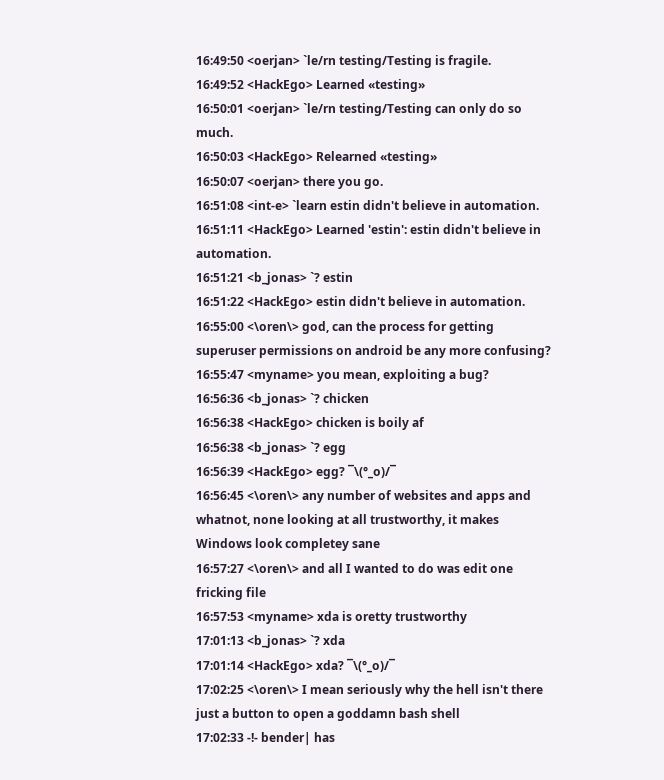16:49:50 <oerjan> `le/rn testing/Testing is fragile.
16:49:52 <HackEgo> Learned «testing»
16:50:01 <oerjan> `le/rn testing/Testing can only do so much.
16:50:03 <HackEgo> Relearned «testing»
16:50:07 <oerjan> there you go.
16:51:08 <int-e> `learn estin didn't believe in automation.
16:51:11 <HackEgo> Learned 'estin': estin didn't believe in automation.
16:51:21 <b_jonas> `? estin
16:51:22 <HackEgo> estin didn't believe in automation.
16:55:00 <\oren\> god, can the process for getting superuser permissions on android be any more confusing?
16:55:47 <myname> you mean, exploiting a bug?
16:56:36 <b_jonas> `? chicken
16:56:38 <HackEgo> chicken is boily af
16:56:38 <b_jonas> `? egg
16:56:39 <HackEgo> egg? ¯\(°_o)/¯
16:56:45 <\oren\> any number of websites and apps and whatnot, none looking at all trustworthy, it makes Windows look completey sane
16:57:27 <\oren\> and all I wanted to do was edit one fricking file
16:57:53 <myname> xda is oretty trustworthy
17:01:13 <b_jonas> `? xda
17:01:14 <HackEgo> xda? ¯\(°_o)/¯
17:02:25 <\oren\> I mean seriously why the hell isn't there just a button to open a goddamn bash shell
17:02:33 -!- bender| has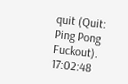quit (Quit: Ping Pong Fuckout).
17:02:48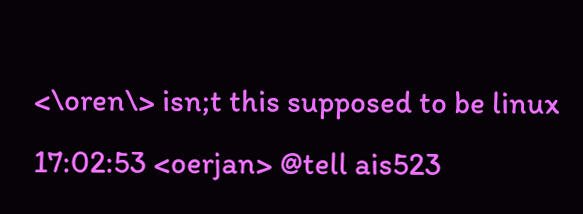<\oren\> isn;t this supposed to be linux
17:02:53 <oerjan> @tell ais523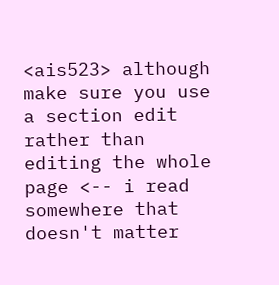<ais523> although make sure you use a section edit rather than editing the whole page <-- i read somewhere that doesn't matter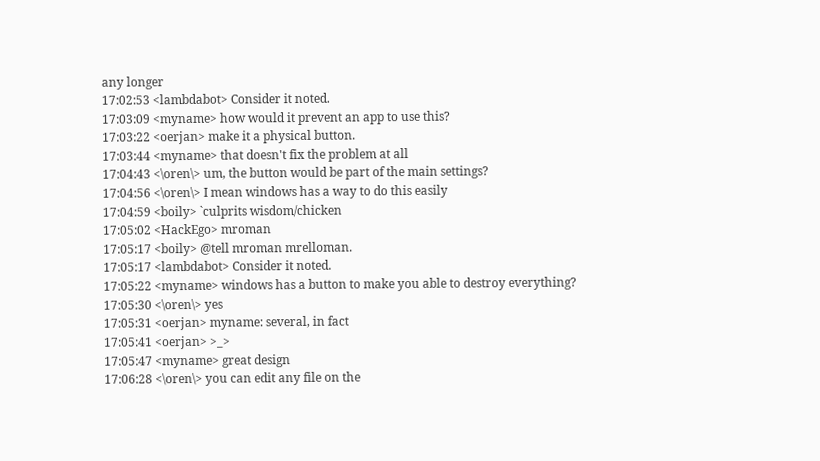any longer
17:02:53 <lambdabot> Consider it noted.
17:03:09 <myname> how would it prevent an app to use this?
17:03:22 <oerjan> make it a physical button.
17:03:44 <myname> that doesn't fix the problem at all
17:04:43 <\oren\> um, the button would be part of the main settings?
17:04:56 <\oren\> I mean windows has a way to do this easily
17:04:59 <boily> `culprits wisdom/chicken
17:05:02 <HackEgo> mroman
17:05:17 <boily> @tell mroman mrelloman.
17:05:17 <lambdabot> Consider it noted.
17:05:22 <myname> windows has a button to make you able to destroy everything?
17:05:30 <\oren\> yes
17:05:31 <oerjan> myname: several, in fact
17:05:41 <oerjan> >_>
17:05:47 <myname> great design
17:06:28 <\oren\> you can edit any file on the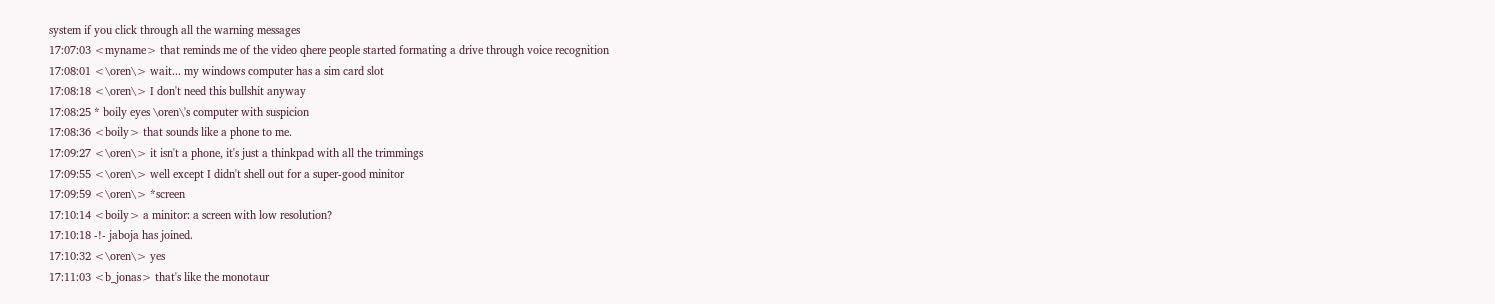system if you click through all the warning messages
17:07:03 <myname> that reminds me of the video qhere people started formating a drive through voice recognition
17:08:01 <\oren\> wait... my windows computer has a sim card slot
17:08:18 <\oren\> I don't need this bullshit anyway
17:08:25 * boily eyes \oren\'s computer with suspicion
17:08:36 <boily> that sounds like a phone to me.
17:09:27 <\oren\> it isn't a phone, it's just a thinkpad with all the trimmings
17:09:55 <\oren\> well except I didn't shell out for a super-good minitor
17:09:59 <\oren\> *screen
17:10:14 <boily> a minitor: a screen with low resolution?
17:10:18 -!- jaboja has joined.
17:10:32 <\oren\> yes
17:11:03 <b_jonas> that's like the monotaur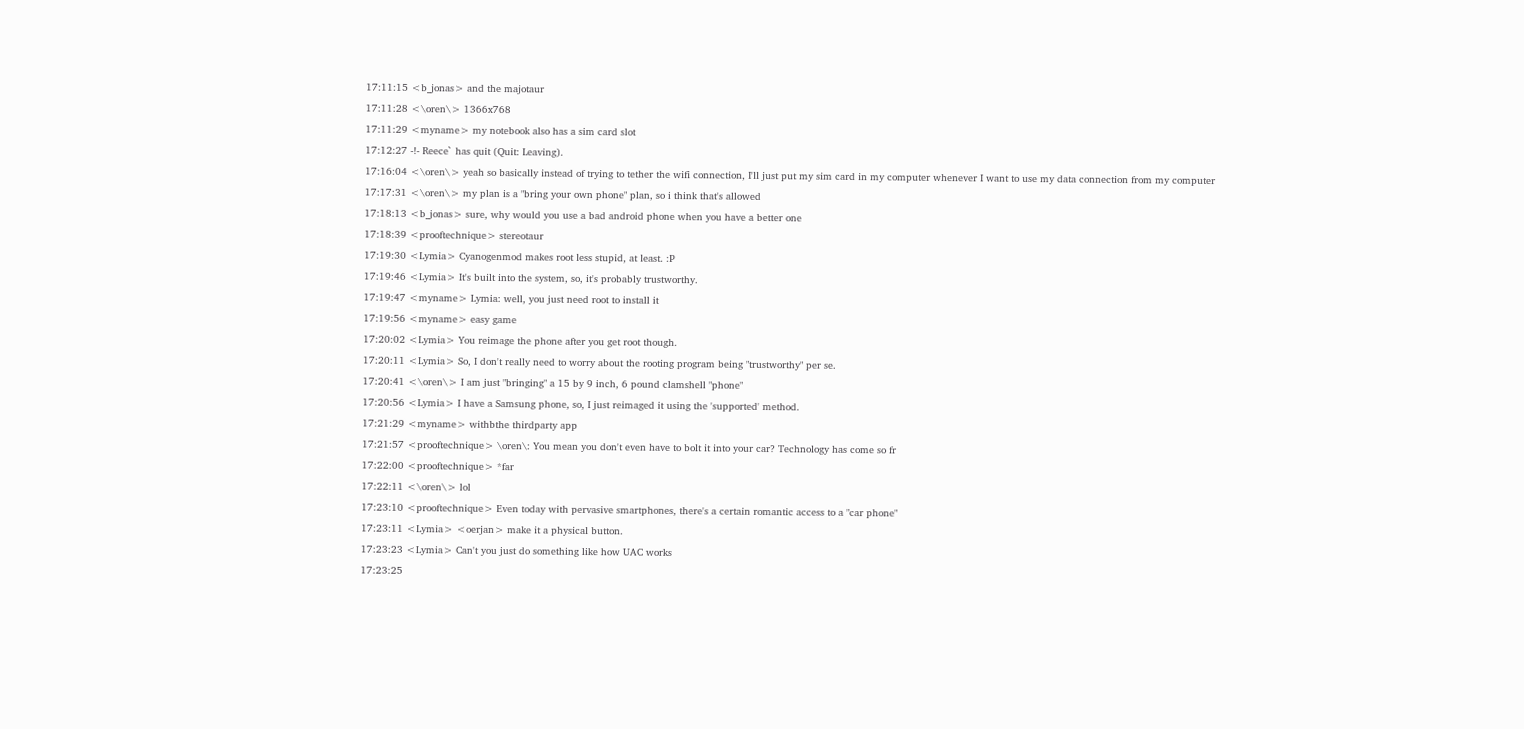17:11:15 <b_jonas> and the majotaur
17:11:28 <\oren\> 1366x768
17:11:29 <myname> my notebook also has a sim card slot
17:12:27 -!- Reece` has quit (Quit: Leaving).
17:16:04 <\oren\> yeah so basically instead of trying to tether the wifi connection, I'll just put my sim card in my computer whenever I want to use my data connection from my computer
17:17:31 <\oren\> my plan is a "bring your own phone" plan, so i think that's allowed
17:18:13 <b_jonas> sure, why would you use a bad android phone when you have a better one
17:18:39 <prooftechnique> stereotaur
17:19:30 <Lymia> Cyanogenmod makes root less stupid, at least. :P
17:19:46 <Lymia> It's built into the system, so, it's probably trustworthy.
17:19:47 <myname> Lymia: well, you just need root to install it
17:19:56 <myname> easy game
17:20:02 <Lymia> You reimage the phone after you get root though.
17:20:11 <Lymia> So, I don't really need to worry about the rooting program being "trustworthy" per se.
17:20:41 <\oren\> I am just "bringing" a 15 by 9 inch, 6 pound clamshell "phone"
17:20:56 <Lymia> I have a Samsung phone, so, I just reimaged it using the 'supported' method.
17:21:29 <myname> withbthe thirdparty app
17:21:57 <prooftechnique> \oren\: You mean you don't even have to bolt it into your car? Technology has come so fr
17:22:00 <prooftechnique> *far
17:22:11 <\oren\> lol
17:23:10 <prooftechnique> Even today with pervasive smartphones, there's a certain romantic access to a "car phone"
17:23:11 <Lymia> <oerjan> make it a physical button.
17:23:23 <Lymia> Can't you just do something like how UAC works
17:23:25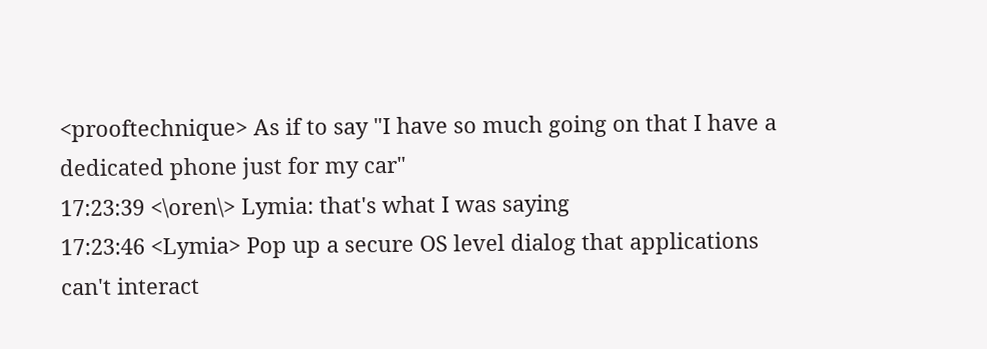<prooftechnique> As if to say "I have so much going on that I have a dedicated phone just for my car"
17:23:39 <\oren\> Lymia: that's what I was saying
17:23:46 <Lymia> Pop up a secure OS level dialog that applications can't interact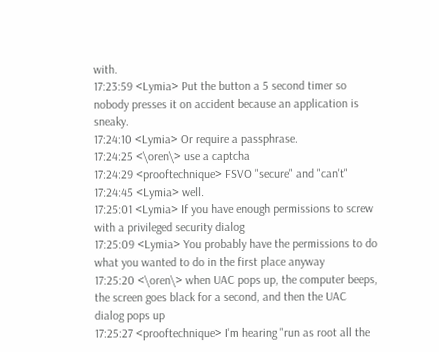with.
17:23:59 <Lymia> Put the button a 5 second timer so nobody presses it on accident because an application is sneaky.
17:24:10 <Lymia> Or require a passphrase.
17:24:25 <\oren\> use a captcha
17:24:29 <prooftechnique> FSVO "secure" and "can't"
17:24:45 <Lymia> well.
17:25:01 <Lymia> If you have enough permissions to screw with a privileged security dialog
17:25:09 <Lymia> You probably have the permissions to do what you wanted to do in the first place anyway
17:25:20 <\oren\> when UAC pops up, the computer beeps, the screen goes black for a second, and then the UAC dialog pops up
17:25:27 <prooftechnique> I'm hearing "run as root all the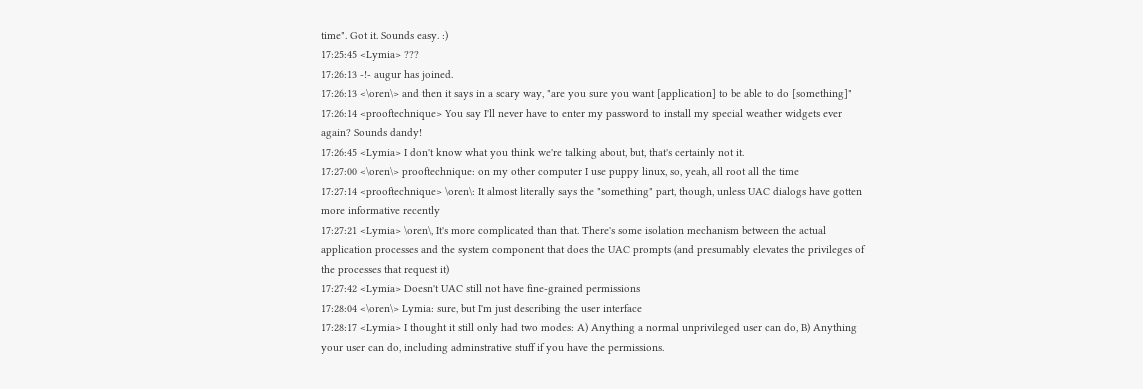time". Got it. Sounds easy. :)
17:25:45 <Lymia> ???
17:26:13 -!- augur has joined.
17:26:13 <\oren\> and then it says in a scary way, "are you sure you want [application] to be able to do [something]"
17:26:14 <prooftechnique> You say I'll never have to enter my password to install my special weather widgets ever again? Sounds dandy!
17:26:45 <Lymia> I don't know what you think we're talking about, but, that's certainly not it.
17:27:00 <\oren\> prooftechnique: on my other computer I use puppy linux, so, yeah, all root all the time
17:27:14 <prooftechnique> \oren\: It almost literally says the "something" part, though, unless UAC dialogs have gotten more informative recently
17:27:21 <Lymia> \oren\, It's more complicated than that. There's some isolation mechanism between the actual application processes and the system component that does the UAC prompts (and presumably elevates the privileges of the processes that request it)
17:27:42 <Lymia> Doesn't UAC still not have fine-grained permissions
17:28:04 <\oren\> Lymia: sure, but I'm just describing the user interface
17:28:17 <Lymia> I thought it still only had two modes: A) Anything a normal unprivileged user can do, B) Anything your user can do, including adminstrative stuff if you have the permissions.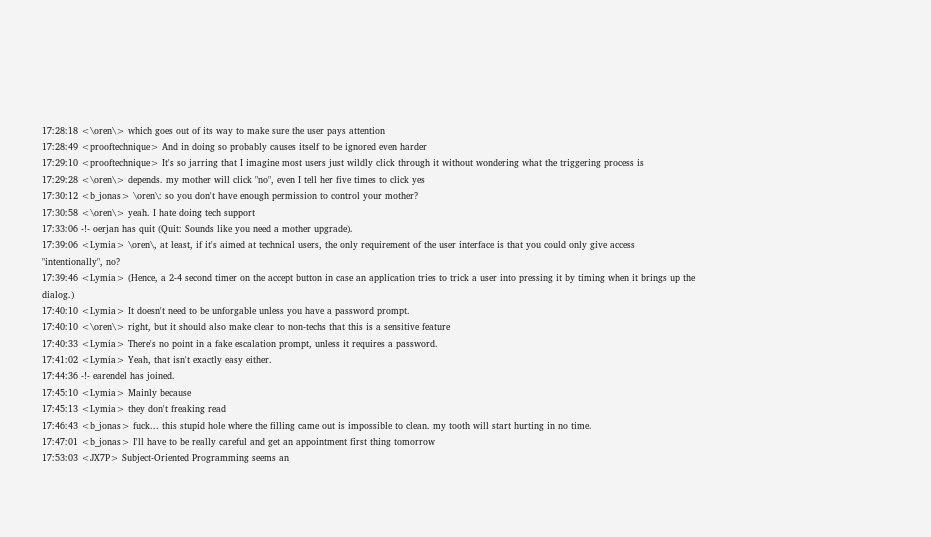17:28:18 <\oren\> which goes out of its way to make sure the user pays attention
17:28:49 <prooftechnique> And in doing so probably causes itself to be ignored even harder
17:29:10 <prooftechnique> It's so jarring that I imagine most users just wildly click through it without wondering what the triggering process is
17:29:28 <\oren\> depends. my mother will click "no", even I tell her five times to click yes
17:30:12 <b_jonas> \oren\: so you don't have enough permission to control your mother?
17:30:58 <\oren\> yeah. I hate doing tech support
17:33:06 -!- oerjan has quit (Quit: Sounds like you need a mother upgrade).
17:39:06 <Lymia> \oren\, at least, if it's aimed at technical users, the only requirement of the user interface is that you could only give access "intentionally", no?
17:39:46 <Lymia> (Hence, a 2-4 second timer on the accept button in case an application tries to trick a user into pressing it by timing when it brings up the dialog.)
17:40:10 <Lymia> It doesn't need to be unforgable unless you have a password prompt.
17:40:10 <\oren\> right, but it should also make clear to non-techs that this is a sensitive feature
17:40:33 <Lymia> There's no point in a fake escalation prompt, unless it requires a password.
17:41:02 <Lymia> Yeah, that isn't exactly easy either.
17:44:36 -!- earendel has joined.
17:45:10 <Lymia> Mainly because
17:45:13 <Lymia> they don't freaking read
17:46:43 <b_jonas> fuck... this stupid hole where the filling came out is impossible to clean. my tooth will start hurting in no time.
17:47:01 <b_jonas> I'll have to be really careful and get an appointment first thing tomorrow
17:53:03 <JX7P> Subject-Oriented Programming seems an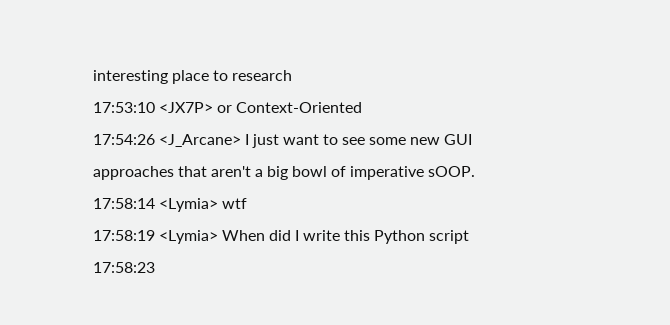interesting place to research
17:53:10 <JX7P> or Context-Oriented
17:54:26 <J_Arcane> I just want to see some new GUI approaches that aren't a big bowl of imperative sOOP.
17:58:14 <Lymia> wtf
17:58:19 <Lymia> When did I write this Python script
17:58:23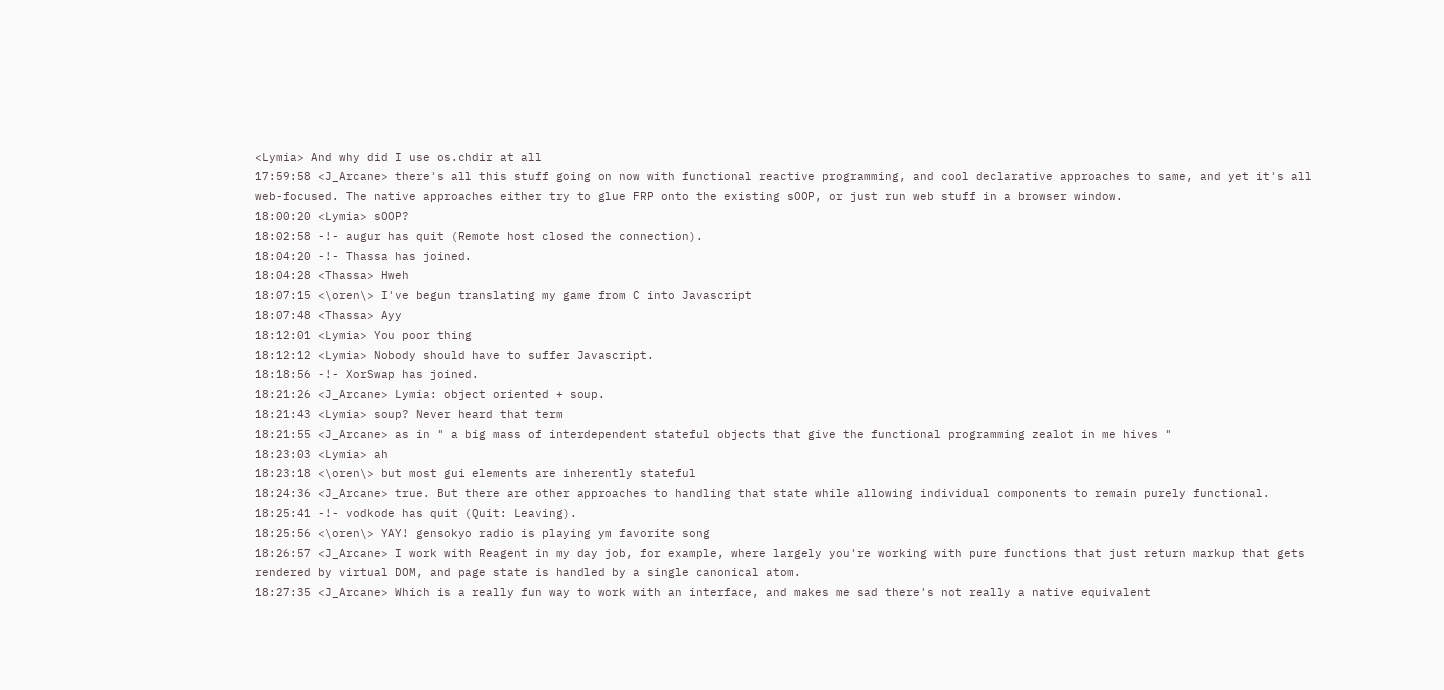<Lymia> And why did I use os.chdir at all
17:59:58 <J_Arcane> there's all this stuff going on now with functional reactive programming, and cool declarative approaches to same, and yet it's all web-focused. The native approaches either try to glue FRP onto the existing sOOP, or just run web stuff in a browser window.
18:00:20 <Lymia> sOOP?
18:02:58 -!- augur has quit (Remote host closed the connection).
18:04:20 -!- Thassa has joined.
18:04:28 <Thassa> Hweh
18:07:15 <\oren\> I've begun translating my game from C into Javascript
18:07:48 <Thassa> Ayy
18:12:01 <Lymia> You poor thing
18:12:12 <Lymia> Nobody should have to suffer Javascript.
18:18:56 -!- XorSwap has joined.
18:21:26 <J_Arcane> Lymia: object oriented + soup.
18:21:43 <Lymia> soup? Never heard that term
18:21:55 <J_Arcane> as in " a big mass of interdependent stateful objects that give the functional programming zealot in me hives "
18:23:03 <Lymia> ah
18:23:18 <\oren\> but most gui elements are inherently stateful
18:24:36 <J_Arcane> true. But there are other approaches to handling that state while allowing individual components to remain purely functional.
18:25:41 -!- vodkode has quit (Quit: Leaving).
18:25:56 <\oren\> YAY! gensokyo radio is playing ym favorite song
18:26:57 <J_Arcane> I work with Reagent in my day job, for example, where largely you're working with pure functions that just return markup that gets rendered by virtual DOM, and page state is handled by a single canonical atom.
18:27:35 <J_Arcane> Which is a really fun way to work with an interface, and makes me sad there's not really a native equivalent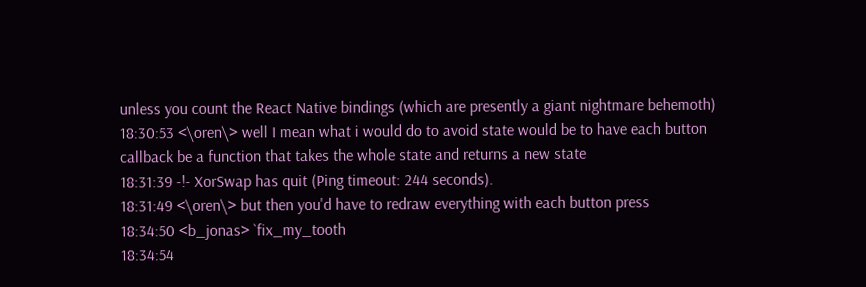unless you count the React Native bindings (which are presently a giant nightmare behemoth)
18:30:53 <\oren\> well I mean what i would do to avoid state would be to have each button callback be a function that takes the whole state and returns a new state
18:31:39 -!- XorSwap has quit (Ping timeout: 244 seconds).
18:31:49 <\oren\> but then you'd have to redraw everything with each button press
18:34:50 <b_jonas> `fix_my_tooth
18:34:54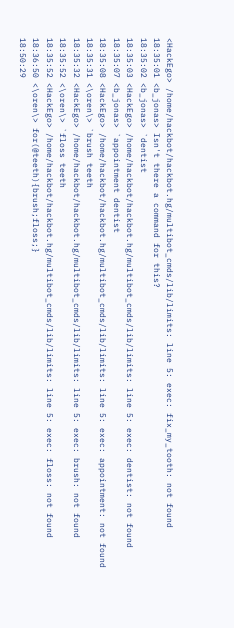<HackEgo> /home/hackbot/hackbot.hg/multibot_cmds/lib/limits: line 5: exec: fix_my_tooth: not found
18:35:01 <b_jonas> Isn't there a command for this?
18:35:02 <b_jonas> `dentist
18:35:03 <HackEgo> /home/hackbot/hackbot.hg/multibot_cmds/lib/limits: line 5: exec: dentist: not found
18:35:07 <b_jonas> `appointment dentist
18:35:08 <HackEgo> /home/hackbot/hackbot.hg/multibot_cmds/lib/limits: line 5: exec: appointment: not found
18:35:31 <\oren\> `brush teeth
18:35:32 <HackEgo> /home/hackbot/hackbot.hg/multibot_cmds/lib/limits: line 5: exec: brush: not found
18:35:52 <\oren\> `floss teeth
18:35:52 <HackEgo> /home/hackbot/hackbot.hg/multibot_cmds/lib/limits: line 5: exec: floss: not found
18:36:50 <\oren\> for(@teeth){brush;floss;}
18:50:29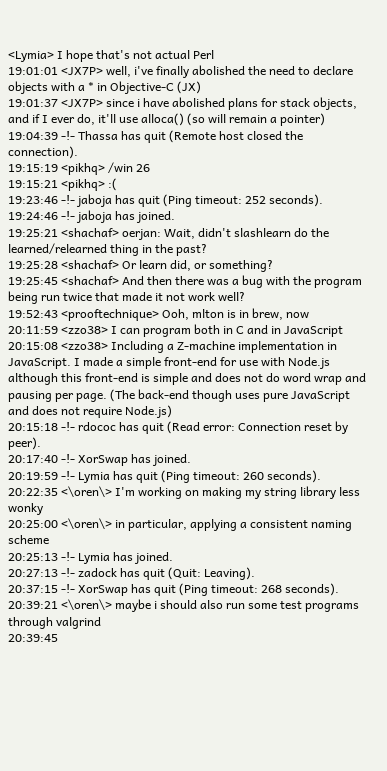<Lymia> I hope that's not actual Perl
19:01:01 <JX7P> well, i've finally abolished the need to declare objects with a * in Objective-C (JX)
19:01:37 <JX7P> since i have abolished plans for stack objects, and if I ever do, it'll use alloca() (so will remain a pointer)
19:04:39 -!- Thassa has quit (Remote host closed the connection).
19:15:19 <pikhq> /win 26
19:15:21 <pikhq> :(
19:23:46 -!- jaboja has quit (Ping timeout: 252 seconds).
19:24:46 -!- jaboja has joined.
19:25:21 <shachaf> oerjan: Wait, didn't slashlearn do the learned/relearned thing in the past?
19:25:28 <shachaf> Or learn did, or something?
19:25:45 <shachaf> And then there was a bug with the program being run twice that made it not work well?
19:52:43 <prooftechnique> Ooh, mlton is in brew, now
20:11:59 <zzo38> I can program both in C and in JavaScript
20:15:08 <zzo38> Including a Z-machine implementation in JavaScript. I made a simple front-end for use with Node.js although this front-end is simple and does not do word wrap and pausing per page. (The back-end though uses pure JavaScript and does not require Node.js)
20:15:18 -!- rdococ has quit (Read error: Connection reset by peer).
20:17:40 -!- XorSwap has joined.
20:19:59 -!- Lymia has quit (Ping timeout: 260 seconds).
20:22:35 <\oren\> I'm working on making my string library less wonky
20:25:00 <\oren\> in particular, applying a consistent naming scheme
20:25:13 -!- Lymia has joined.
20:27:13 -!- zadock has quit (Quit: Leaving).
20:37:15 -!- XorSwap has quit (Ping timeout: 268 seconds).
20:39:21 <\oren\> maybe i should also run some test programs through valgrind
20:39:45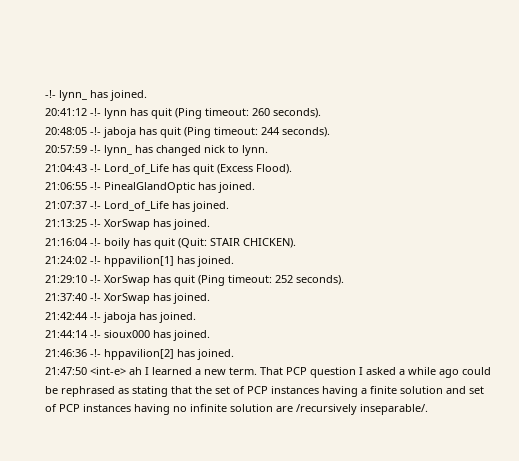-!- lynn_ has joined.
20:41:12 -!- lynn has quit (Ping timeout: 260 seconds).
20:48:05 -!- jaboja has quit (Ping timeout: 244 seconds).
20:57:59 -!- lynn_ has changed nick to lynn.
21:04:43 -!- Lord_of_Life has quit (Excess Flood).
21:06:55 -!- PinealGlandOptic has joined.
21:07:37 -!- Lord_of_Life has joined.
21:13:25 -!- XorSwap has joined.
21:16:04 -!- boily has quit (Quit: STAIR CHICKEN).
21:24:02 -!- hppavilion[1] has joined.
21:29:10 -!- XorSwap has quit (Ping timeout: 252 seconds).
21:37:40 -!- XorSwap has joined.
21:42:44 -!- jaboja has joined.
21:44:14 -!- sioux000 has joined.
21:46:36 -!- hppavilion[2] has joined.
21:47:50 <int-e> ah I learned a new term. That PCP question I asked a while ago could be rephrased as stating that the set of PCP instances having a finite solution and set of PCP instances having no infinite solution are /recursively inseparable/.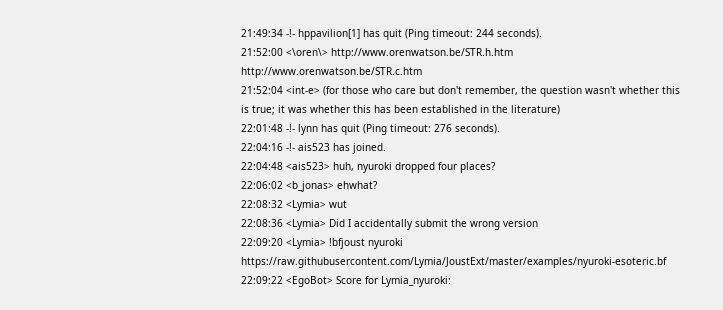21:49:34 -!- hppavilion[1] has quit (Ping timeout: 244 seconds).
21:52:00 <\oren\> http://www.orenwatson.be/STR.h.htm http://www.orenwatson.be/STR.c.htm
21:52:04 <int-e> (for those who care but don't remember, the question wasn't whether this is true; it was whether this has been established in the literature)
22:01:48 -!- lynn has quit (Ping timeout: 276 seconds).
22:04:16 -!- ais523 has joined.
22:04:48 <ais523> huh, nyuroki dropped four places?
22:06:02 <b_jonas> ehwhat?
22:08:32 <Lymia> wut
22:08:36 <Lymia> Did I accidentally submit the wrong version
22:09:20 <Lymia> !bfjoust nyuroki https://raw.githubusercontent.com/Lymia/JoustExt/master/examples/nyuroki-esoteric.bf
22:09:22 <EgoBot> Score for Lymia_nyuroki: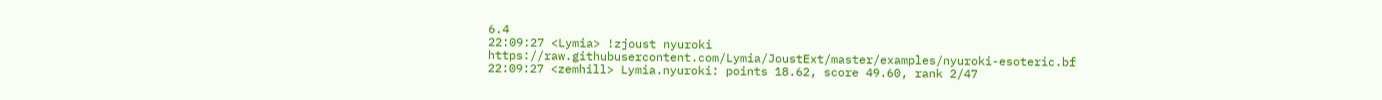6.4
22:09:27 <Lymia> !zjoust nyuroki https://raw.githubusercontent.com/Lymia/JoustExt/master/examples/nyuroki-esoteric.bf
22:09:27 <zemhill> Lymia.nyuroki: points 18.62, score 49.60, rank 2/47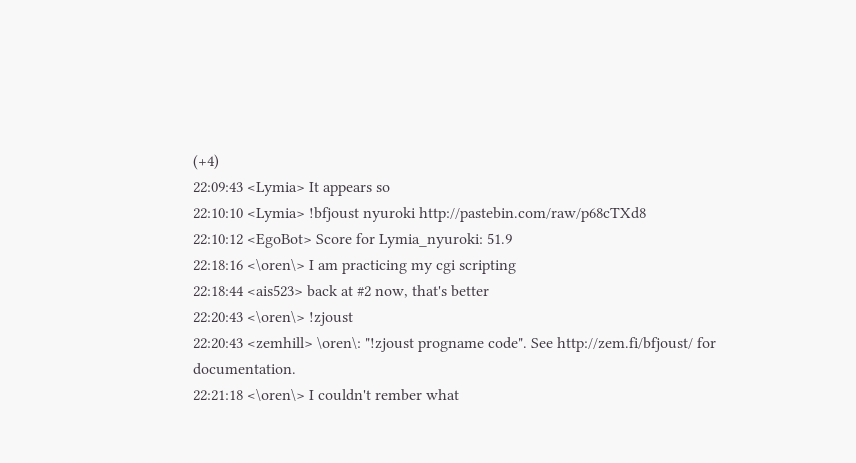(+4)
22:09:43 <Lymia> It appears so
22:10:10 <Lymia> !bfjoust nyuroki http://pastebin.com/raw/p68cTXd8
22:10:12 <EgoBot> Score for Lymia_nyuroki: 51.9
22:18:16 <\oren\> I am practicing my cgi scripting
22:18:44 <ais523> back at #2 now, that's better
22:20:43 <\oren\> !zjoust
22:20:43 <zemhill> \oren\: "!zjoust progname code". See http://zem.fi/bfjoust/ for documentation.
22:21:18 <\oren\> I couldn't rember what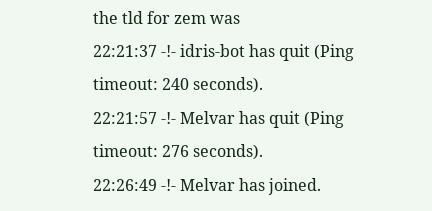the tld for zem was
22:21:37 -!- idris-bot has quit (Ping timeout: 240 seconds).
22:21:57 -!- Melvar has quit (Ping timeout: 276 seconds).
22:26:49 -!- Melvar has joined.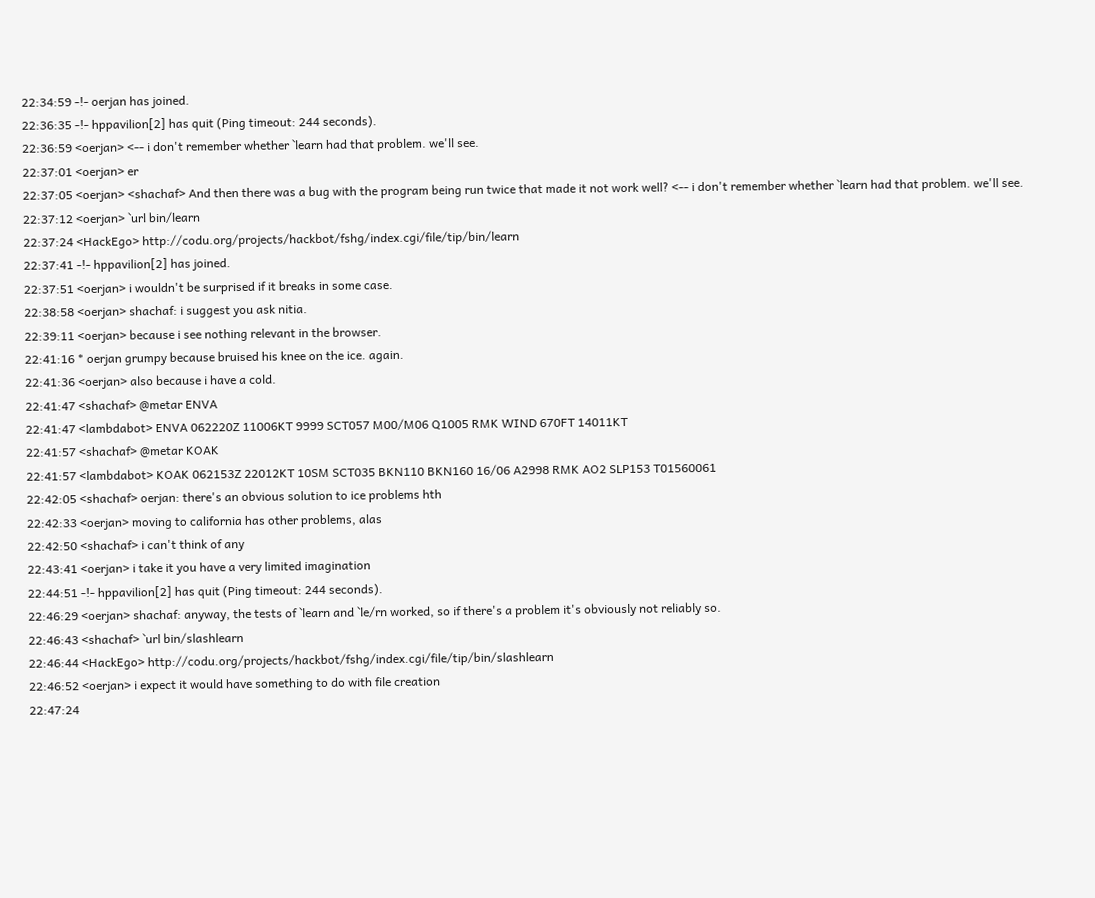22:34:59 -!- oerjan has joined.
22:36:35 -!- hppavilion[2] has quit (Ping timeout: 244 seconds).
22:36:59 <oerjan> <-- i don't remember whether `learn had that problem. we'll see.
22:37:01 <oerjan> er
22:37:05 <oerjan> <shachaf> And then there was a bug with the program being run twice that made it not work well? <-- i don't remember whether `learn had that problem. we'll see.
22:37:12 <oerjan> `url bin/learn
22:37:24 <HackEgo> http://codu.org/projects/hackbot/fshg/index.cgi/file/tip/bin/learn
22:37:41 -!- hppavilion[2] has joined.
22:37:51 <oerjan> i wouldn't be surprised if it breaks in some case.
22:38:58 <oerjan> shachaf: i suggest you ask nitia.
22:39:11 <oerjan> because i see nothing relevant in the browser.
22:41:16 * oerjan grumpy because bruised his knee on the ice. again.
22:41:36 <oerjan> also because i have a cold.
22:41:47 <shachaf> @metar ENVA
22:41:47 <lambdabot> ENVA 062220Z 11006KT 9999 SCT057 M00/M06 Q1005 RMK WIND 670FT 14011KT
22:41:57 <shachaf> @metar KOAK
22:41:57 <lambdabot> KOAK 062153Z 22012KT 10SM SCT035 BKN110 BKN160 16/06 A2998 RMK AO2 SLP153 T01560061
22:42:05 <shachaf> oerjan: there's an obvious solution to ice problems hth
22:42:33 <oerjan> moving to california has other problems, alas
22:42:50 <shachaf> i can't think of any
22:43:41 <oerjan> i take it you have a very limited imagination
22:44:51 -!- hppavilion[2] has quit (Ping timeout: 244 seconds).
22:46:29 <oerjan> shachaf: anyway, the tests of `learn and `le/rn worked, so if there's a problem it's obviously not reliably so.
22:46:43 <shachaf> `url bin/slashlearn
22:46:44 <HackEgo> http://codu.org/projects/hackbot/fshg/index.cgi/file/tip/bin/slashlearn
22:46:52 <oerjan> i expect it would have something to do with file creation
22:47:24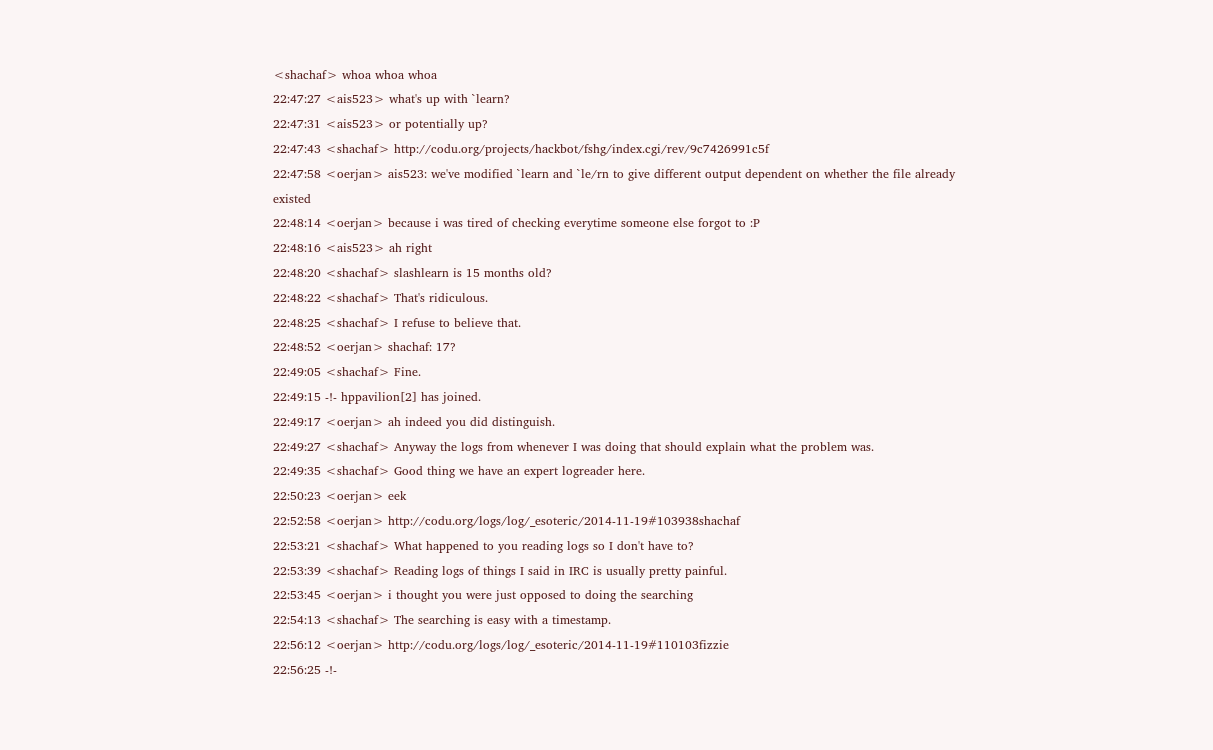<shachaf> whoa whoa whoa
22:47:27 <ais523> what's up with `learn?
22:47:31 <ais523> or potentially up?
22:47:43 <shachaf> http://codu.org/projects/hackbot/fshg/index.cgi/rev/9c7426991c5f
22:47:58 <oerjan> ais523: we've modified `learn and `le/rn to give different output dependent on whether the file already existed
22:48:14 <oerjan> because i was tired of checking everytime someone else forgot to :P
22:48:16 <ais523> ah right
22:48:20 <shachaf> slashlearn is 15 months old?
22:48:22 <shachaf> That's ridiculous.
22:48:25 <shachaf> I refuse to believe that.
22:48:52 <oerjan> shachaf: 17?
22:49:05 <shachaf> Fine.
22:49:15 -!- hppavilion[2] has joined.
22:49:17 <oerjan> ah indeed you did distinguish.
22:49:27 <shachaf> Anyway the logs from whenever I was doing that should explain what the problem was.
22:49:35 <shachaf> Good thing we have an expert logreader here.
22:50:23 <oerjan> eek
22:52:58 <oerjan> http://codu.org/logs/log/_esoteric/2014-11-19#103938shachaf
22:53:21 <shachaf> What happened to you reading logs so I don't have to?
22:53:39 <shachaf> Reading logs of things I said in IRC is usually pretty painful.
22:53:45 <oerjan> i thought you were just opposed to doing the searching
22:54:13 <shachaf> The searching is easy with a timestamp.
22:56:12 <oerjan> http://codu.org/logs/log/_esoteric/2014-11-19#110103fizzie
22:56:25 -!-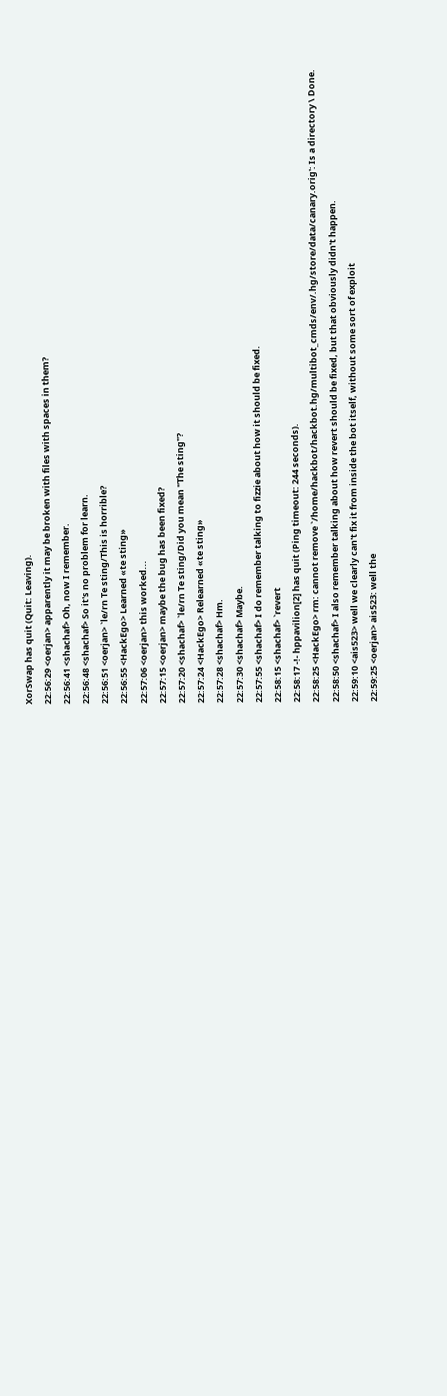XorSwap has quit (Quit: Leaving).
22:56:29 <oerjan> apparently it may be broken with files with spaces in them?
22:56:41 <shachaf> Oh, now I remember.
22:56:48 <shachaf> So it's no problem for learn.
22:56:51 <oerjan> `le/rn Te sting/This is horrible?
22:56:55 <HackEgo> Learned «te sting»
22:57:06 <oerjan> this worked...
22:57:15 <oerjan> maybe the bug has been fixed?
22:57:20 <shachaf> `le/rn Te sting/Did you mean "The sting"?
22:57:24 <HackEgo> Relearned «te sting»
22:57:28 <shachaf> Hm.
22:57:30 <shachaf> Maybe.
22:57:55 <shachaf> I do remember talking to fizzie about how it should be fixed.
22:58:15 <shachaf> `revert
22:58:17 -!- hppavilion[2] has quit (Ping timeout: 244 seconds).
22:58:25 <HackEgo> rm: cannot remove `/home/hackbot/hackbot.hg/multibot_cmds/env/.hg/store/data/canary.orig': Is a directory \ Done.
22:58:50 <shachaf> I also remember talking about how revert should be fixed, but that obviously didn't happen.
22:59:10 <ais523> well we clearly can't fix it from inside the bot itself, without some sort of exploit
22:59:25 <oerjan> ais523: well the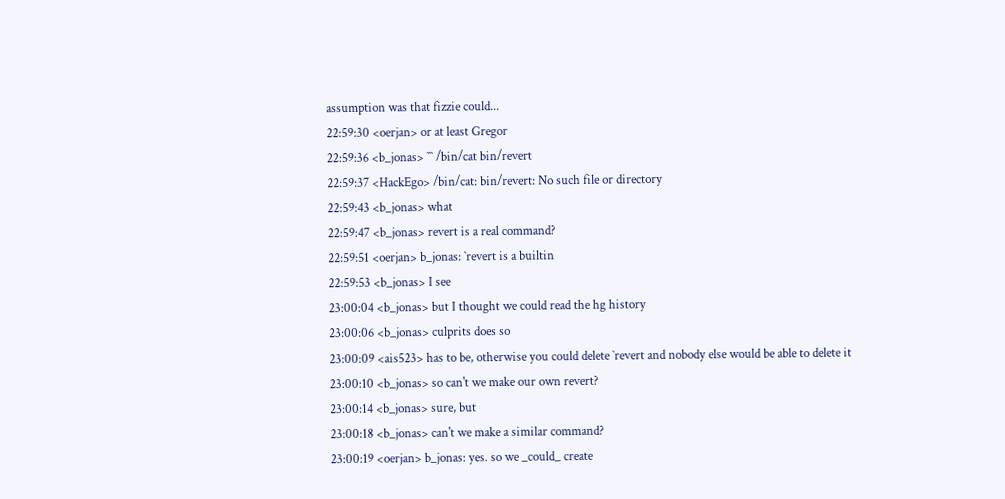assumption was that fizzie could...
22:59:30 <oerjan> or at least Gregor
22:59:36 <b_jonas> ``` /bin/cat bin/revert
22:59:37 <HackEgo> /bin/cat: bin/revert: No such file or directory
22:59:43 <b_jonas> what
22:59:47 <b_jonas> revert is a real command?
22:59:51 <oerjan> b_jonas: `revert is a builtin
22:59:53 <b_jonas> I see
23:00:04 <b_jonas> but I thought we could read the hg history
23:00:06 <b_jonas> culprits does so
23:00:09 <ais523> has to be, otherwise you could delete `revert and nobody else would be able to delete it
23:00:10 <b_jonas> so can't we make our own revert?
23:00:14 <b_jonas> sure, but
23:00:18 <b_jonas> can't we make a similar command?
23:00:19 <oerjan> b_jonas: yes. so we _could_ create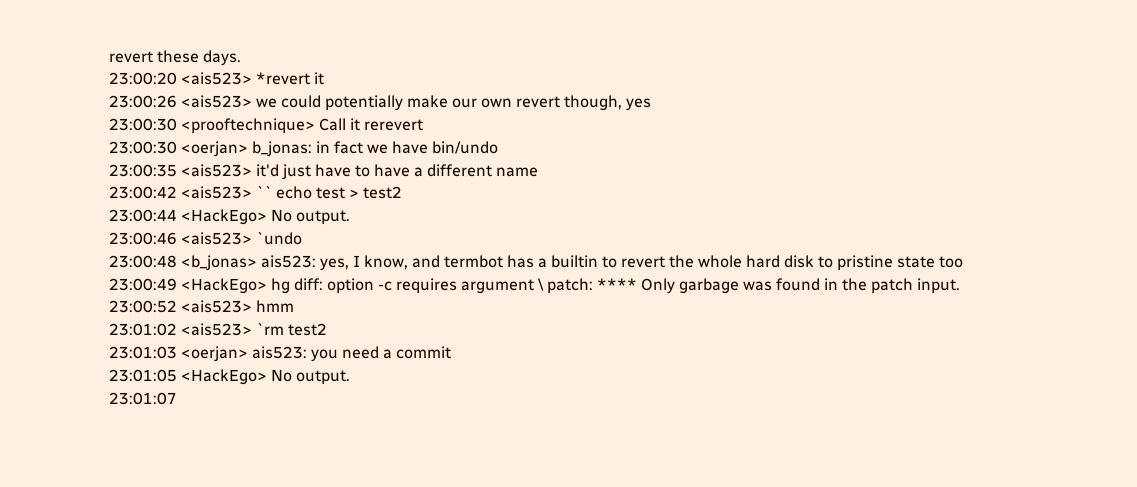revert these days.
23:00:20 <ais523> *revert it
23:00:26 <ais523> we could potentially make our own revert though, yes
23:00:30 <prooftechnique> Call it rerevert
23:00:30 <oerjan> b_jonas: in fact we have bin/undo
23:00:35 <ais523> it'd just have to have a different name
23:00:42 <ais523> `` echo test > test2
23:00:44 <HackEgo> No output.
23:00:46 <ais523> `undo
23:00:48 <b_jonas> ais523: yes, I know, and termbot has a builtin to revert the whole hard disk to pristine state too
23:00:49 <HackEgo> hg diff: option -c requires argument \ patch: **** Only garbage was found in the patch input.
23:00:52 <ais523> hmm
23:01:02 <ais523> `rm test2
23:01:03 <oerjan> ais523: you need a commit
23:01:05 <HackEgo> No output.
23:01:07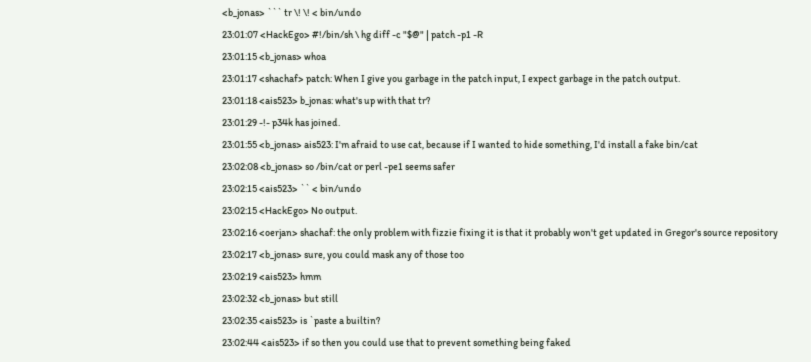<b_jonas> ``` tr \! \! < bin/undo
23:01:07 <HackEgo> #!/bin/sh \ hg diff -c "$@" | patch -p1 -R
23:01:15 <b_jonas> whoa
23:01:17 <shachaf> patch: When I give you garbage in the patch input, I expect garbage in the patch output.
23:01:18 <ais523> b_jonas: what's up with that tr?
23:01:29 -!- p34k has joined.
23:01:55 <b_jonas> ais523: I'm afraid to use cat, because if I wanted to hide something, I'd install a fake bin/cat
23:02:08 <b_jonas> so /bin/cat or perl -pe1 seems safer
23:02:15 <ais523> `` < bin/undo
23:02:15 <HackEgo> No output.
23:02:16 <oerjan> shachaf: the only problem with fizzie fixing it is that it probably won't get updated in Gregor's source repository
23:02:17 <b_jonas> sure, you could mask any of those too
23:02:19 <ais523> hmm
23:02:32 <b_jonas> but still
23:02:35 <ais523> is `paste a builtin?
23:02:44 <ais523> if so then you could use that to prevent something being faked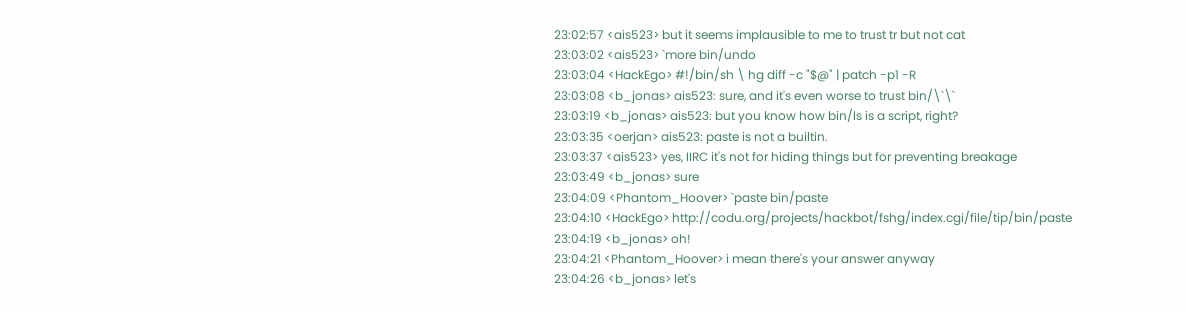23:02:57 <ais523> but it seems implausible to me to trust tr but not cat
23:03:02 <ais523> `more bin/undo
23:03:04 <HackEgo> #!/bin/sh \ hg diff -c "$@" | patch -p1 -R
23:03:08 <b_jonas> ais523: sure, and it's even worse to trust bin/\`\`
23:03:19 <b_jonas> ais523: but you know how bin/ls is a script, right?
23:03:35 <oerjan> ais523: paste is not a builtin.
23:03:37 <ais523> yes, IIRC it's not for hiding things but for preventing breakage
23:03:49 <b_jonas> sure
23:04:09 <Phantom_Hoover> `paste bin/paste
23:04:10 <HackEgo> http://codu.org/projects/hackbot/fshg/index.cgi/file/tip/bin/paste
23:04:19 <b_jonas> oh!
23:04:21 <Phantom_Hoover> i mean there's your answer anyway
23:04:26 <b_jonas> let's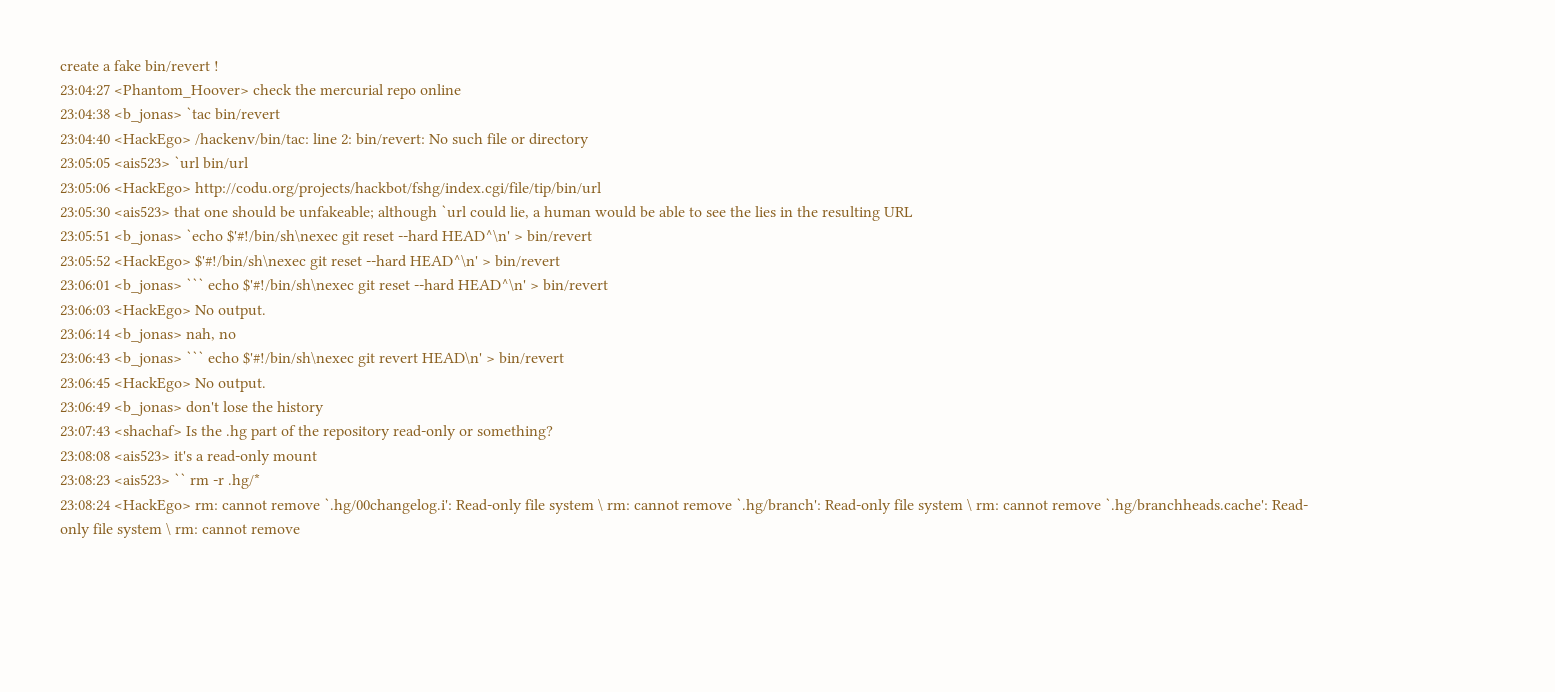create a fake bin/revert !
23:04:27 <Phantom_Hoover> check the mercurial repo online
23:04:38 <b_jonas> `tac bin/revert
23:04:40 <HackEgo> /hackenv/bin/tac: line 2: bin/revert: No such file or directory
23:05:05 <ais523> `url bin/url
23:05:06 <HackEgo> http://codu.org/projects/hackbot/fshg/index.cgi/file/tip/bin/url
23:05:30 <ais523> that one should be unfakeable; although `url could lie, a human would be able to see the lies in the resulting URL
23:05:51 <b_jonas> `echo $'#!/bin/sh\nexec git reset --hard HEAD^\n' > bin/revert
23:05:52 <HackEgo> $'#!/bin/sh\nexec git reset --hard HEAD^\n' > bin/revert
23:06:01 <b_jonas> ``` echo $'#!/bin/sh\nexec git reset --hard HEAD^\n' > bin/revert
23:06:03 <HackEgo> No output.
23:06:14 <b_jonas> nah, no
23:06:43 <b_jonas> ``` echo $'#!/bin/sh\nexec git revert HEAD\n' > bin/revert
23:06:45 <HackEgo> No output.
23:06:49 <b_jonas> don't lose the history
23:07:43 <shachaf> Is the .hg part of the repository read-only or something?
23:08:08 <ais523> it's a read-only mount
23:08:23 <ais523> `` rm -r .hg/*
23:08:24 <HackEgo> rm: cannot remove `.hg/00changelog.i': Read-only file system \ rm: cannot remove `.hg/branch': Read-only file system \ rm: cannot remove `.hg/branchheads.cache': Read-only file system \ rm: cannot remove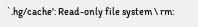`.hg/cache': Read-only file system \ rm: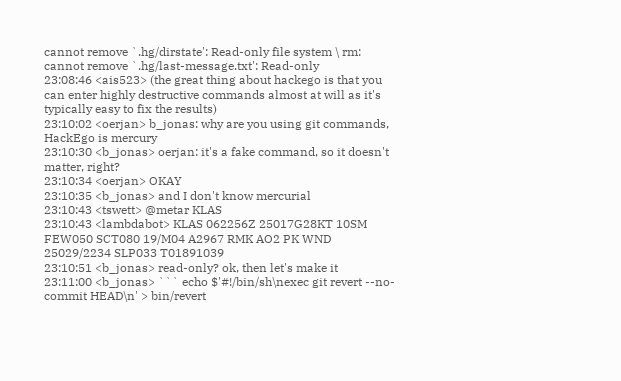cannot remove `.hg/dirstate': Read-only file system \ rm: cannot remove `.hg/last-message.txt': Read-only
23:08:46 <ais523> (the great thing about hackego is that you can enter highly destructive commands almost at will as it's typically easy to fix the results)
23:10:02 <oerjan> b_jonas: why are you using git commands, HackEgo is mercury
23:10:30 <b_jonas> oerjan: it's a fake command, so it doesn't matter, right?
23:10:34 <oerjan> OKAY
23:10:35 <b_jonas> and I don't know mercurial
23:10:43 <tswett> @metar KLAS
23:10:43 <lambdabot> KLAS 062256Z 25017G28KT 10SM FEW050 SCT080 19/M04 A2967 RMK AO2 PK WND 25029/2234 SLP033 T01891039
23:10:51 <b_jonas> read-only? ok, then let's make it
23:11:00 <b_jonas> ``` echo $'#!/bin/sh\nexec git revert --no-commit HEAD\n' > bin/revert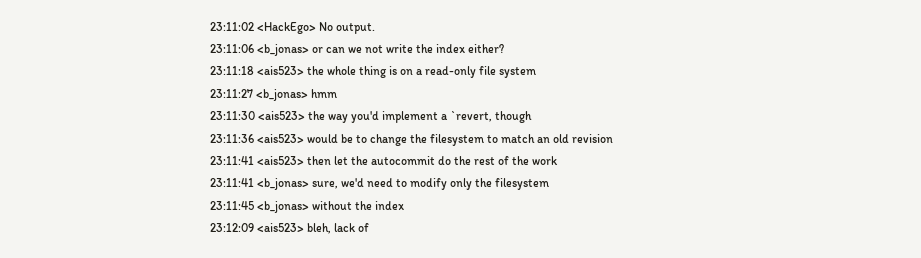23:11:02 <HackEgo> No output.
23:11:06 <b_jonas> or can we not write the index either?
23:11:18 <ais523> the whole thing is on a read-only file system
23:11:27 <b_jonas> hmm
23:11:30 <ais523> the way you'd implement a `revert, though
23:11:36 <ais523> would be to change the filesystem to match an old revision
23:11:41 <ais523> then let the autocommit do the rest of the work
23:11:41 <b_jonas> sure, we'd need to modify only the filesystem
23:11:45 <b_jonas> without the index
23:12:09 <ais523> bleh, lack of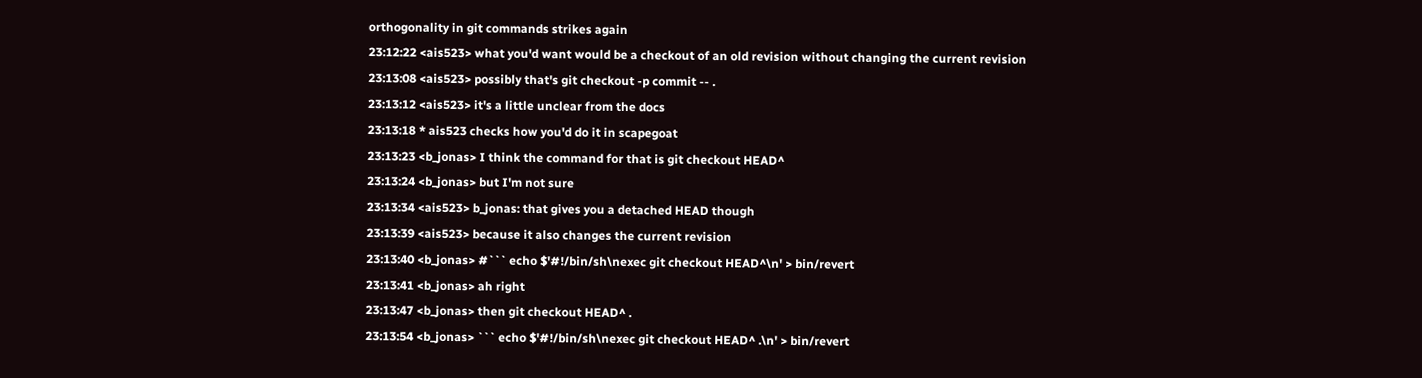orthogonality in git commands strikes again
23:12:22 <ais523> what you'd want would be a checkout of an old revision without changing the current revision
23:13:08 <ais523> possibly that's git checkout -p commit -- .
23:13:12 <ais523> it's a little unclear from the docs
23:13:18 * ais523 checks how you'd do it in scapegoat
23:13:23 <b_jonas> I think the command for that is git checkout HEAD^
23:13:24 <b_jonas> but I'm not sure
23:13:34 <ais523> b_jonas: that gives you a detached HEAD though
23:13:39 <ais523> because it also changes the current revision
23:13:40 <b_jonas> #``` echo $'#!/bin/sh\nexec git checkout HEAD^\n' > bin/revert
23:13:41 <b_jonas> ah right
23:13:47 <b_jonas> then git checkout HEAD^ .
23:13:54 <b_jonas> ``` echo $'#!/bin/sh\nexec git checkout HEAD^ .\n' > bin/revert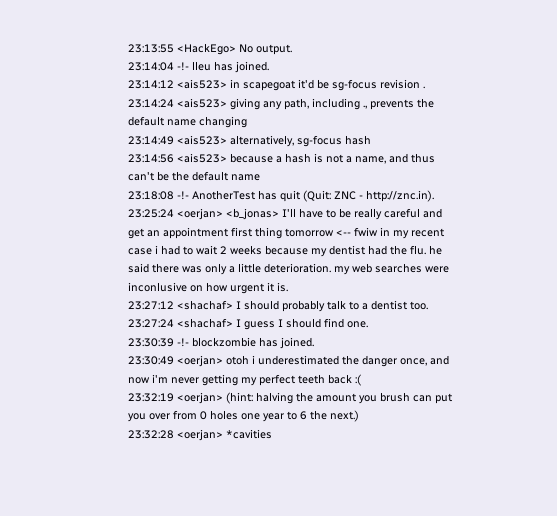23:13:55 <HackEgo> No output.
23:14:04 -!- lleu has joined.
23:14:12 <ais523> in scapegoat it'd be sg-focus revision .
23:14:24 <ais523> giving any path, including ., prevents the default name changing
23:14:49 <ais523> alternatively, sg-focus hash
23:14:56 <ais523> because a hash is not a name, and thus can't be the default name
23:18:08 -!- AnotherTest has quit (Quit: ZNC - http://znc.in).
23:25:24 <oerjan> <b_jonas> I'll have to be really careful and get an appointment first thing tomorrow <-- fwiw in my recent case i had to wait 2 weeks because my dentist had the flu. he said there was only a little deterioration. my web searches were inconlusive on how urgent it is.
23:27:12 <shachaf> I should probably talk to a dentist too.
23:27:24 <shachaf> I guess I should find one.
23:30:39 -!- blockzombie has joined.
23:30:49 <oerjan> otoh i underestimated the danger once, and now i'm never getting my perfect teeth back :(
23:32:19 <oerjan> (hint: halving the amount you brush can put you over from 0 holes one year to 6 the next.)
23:32:28 <oerjan> *cavities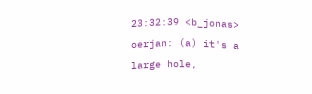23:32:39 <b_jonas> oerjan: (a) it's a large hole,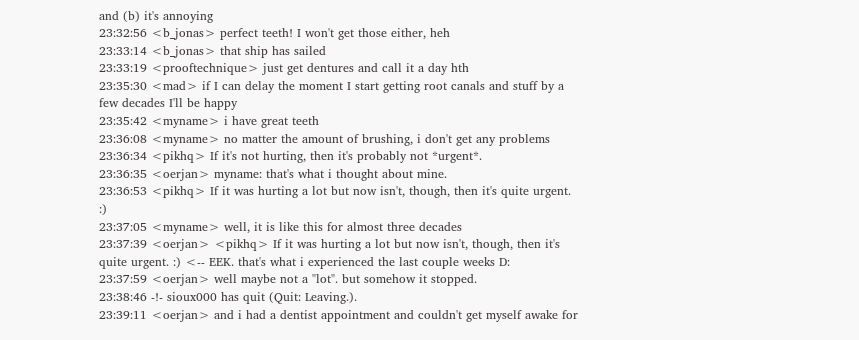and (b) it's annoying
23:32:56 <b_jonas> perfect teeth! I won't get those either, heh
23:33:14 <b_jonas> that ship has sailed
23:33:19 <prooftechnique> just get dentures and call it a day hth
23:35:30 <mad> if I can delay the moment I start getting root canals and stuff by a few decades I'll be happy
23:35:42 <myname> i have great teeth
23:36:08 <myname> no matter the amount of brushing, i don't get any problems
23:36:34 <pikhq> If it's not hurting, then it's probably not *urgent*.
23:36:35 <oerjan> myname: that's what i thought about mine.
23:36:53 <pikhq> If it was hurting a lot but now isn't, though, then it's quite urgent. :)
23:37:05 <myname> well, it is like this for almost three decades
23:37:39 <oerjan> <pikhq> If it was hurting a lot but now isn't, though, then it's quite urgent. :) <-- EEK. that's what i experienced the last couple weeks D:
23:37:59 <oerjan> well maybe not a "lot". but somehow it stopped.
23:38:46 -!- sioux000 has quit (Quit: Leaving.).
23:39:11 <oerjan> and i had a dentist appointment and couldn't get myself awake for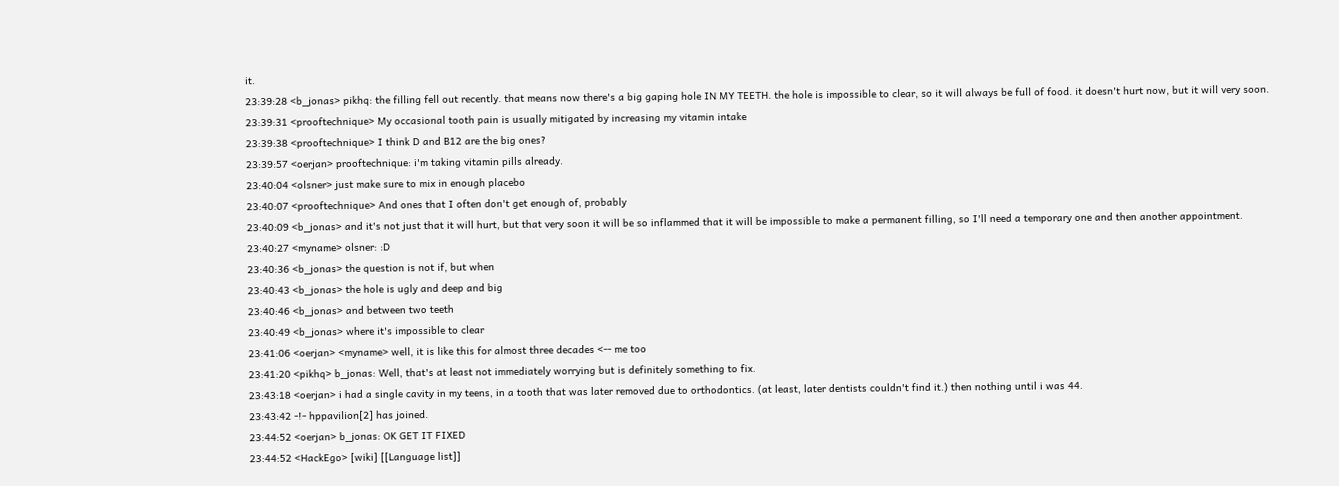it.
23:39:28 <b_jonas> pikhq: the filling fell out recently. that means now there's a big gaping hole IN MY TEETH. the hole is impossible to clear, so it will always be full of food. it doesn't hurt now, but it will very soon.
23:39:31 <prooftechnique> My occasional tooth pain is usually mitigated by increasing my vitamin intake
23:39:38 <prooftechnique> I think D and B12 are the big ones?
23:39:57 <oerjan> prooftechnique: i'm taking vitamin pills already.
23:40:04 <olsner> just make sure to mix in enough placebo
23:40:07 <prooftechnique> And ones that I often don't get enough of, probably
23:40:09 <b_jonas> and it's not just that it will hurt, but that very soon it will be so inflammed that it will be impossible to make a permanent filling, so I'll need a temporary one and then another appointment.
23:40:27 <myname> olsner: :D
23:40:36 <b_jonas> the question is not if, but when
23:40:43 <b_jonas> the hole is ugly and deep and big
23:40:46 <b_jonas> and between two teeth
23:40:49 <b_jonas> where it's impossible to clear
23:41:06 <oerjan> <myname> well, it is like this for almost three decades <-- me too
23:41:20 <pikhq> b_jonas: Well, that's at least not immediately worrying but is definitely something to fix.
23:43:18 <oerjan> i had a single cavity in my teens, in a tooth that was later removed due to orthodontics. (at least, later dentists couldn't find it.) then nothing until i was 44.
23:43:42 -!- hppavilion[2] has joined.
23:44:52 <oerjan> b_jonas: OK GET IT FIXED
23:44:52 <HackEgo> [wiki] [[Language list]]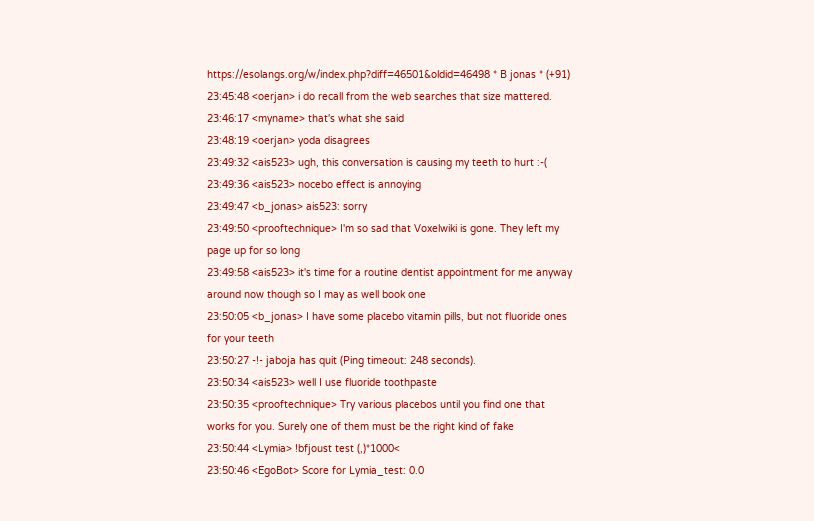https://esolangs.org/w/index.php?diff=46501&oldid=46498 * B jonas * (+91)
23:45:48 <oerjan> i do recall from the web searches that size mattered.
23:46:17 <myname> that's what she said
23:48:19 <oerjan> yoda disagrees
23:49:32 <ais523> ugh, this conversation is causing my teeth to hurt :-(
23:49:36 <ais523> nocebo effect is annoying
23:49:47 <b_jonas> ais523: sorry
23:49:50 <prooftechnique> I'm so sad that Voxelwiki is gone. They left my page up for so long
23:49:58 <ais523> it's time for a routine dentist appointment for me anyway around now though so I may as well book one
23:50:05 <b_jonas> I have some placebo vitamin pills, but not fluoride ones for your teeth
23:50:27 -!- jaboja has quit (Ping timeout: 248 seconds).
23:50:34 <ais523> well I use fluoride toothpaste
23:50:35 <prooftechnique> Try various placebos until you find one that works for you. Surely one of them must be the right kind of fake
23:50:44 <Lymia> !bfjoust test (,)*1000<
23:50:46 <EgoBot> Score for Lymia_test: 0.0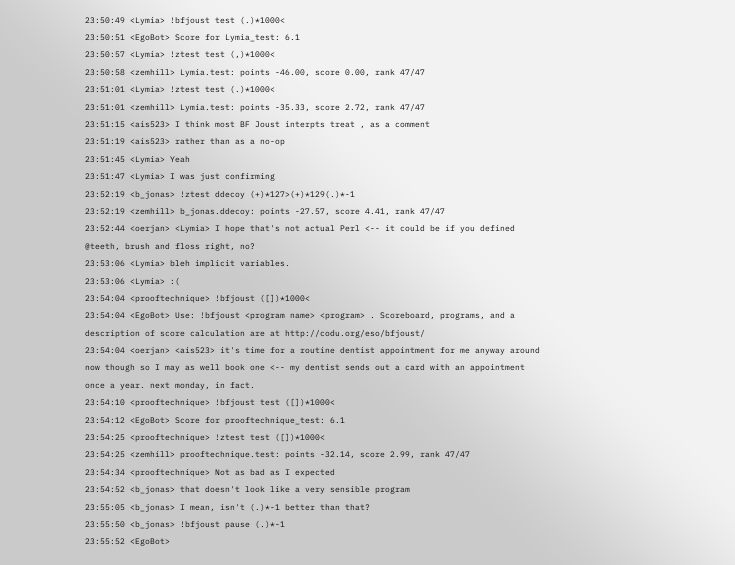23:50:49 <Lymia> !bfjoust test (.)*1000<
23:50:51 <EgoBot> Score for Lymia_test: 6.1
23:50:57 <Lymia> !ztest test (,)*1000<
23:50:58 <zemhill> Lymia.test: points -46.00, score 0.00, rank 47/47
23:51:01 <Lymia> !ztest test (.)*1000<
23:51:01 <zemhill> Lymia.test: points -35.33, score 2.72, rank 47/47
23:51:15 <ais523> I think most BF Joust interpts treat , as a comment
23:51:19 <ais523> rather than as a no-op
23:51:45 <Lymia> Yeah
23:51:47 <Lymia> I was just confirming
23:52:19 <b_jonas> !ztest ddecoy (+)*127>(+)*129(.)*-1
23:52:19 <zemhill> b_jonas.ddecoy: points -27.57, score 4.41, rank 47/47
23:52:44 <oerjan> <Lymia> I hope that's not actual Perl <-- it could be if you defined @teeth, brush and floss right, no?
23:53:06 <Lymia> bleh implicit variables.
23:53:06 <Lymia> :(
23:54:04 <prooftechnique> !bfjoust ([])*1000<
23:54:04 <EgoBot> Use: !bfjoust <program name> <program> . Scoreboard, programs, and a description of score calculation are at http://codu.org/eso/bfjoust/
23:54:04 <oerjan> <ais523> it's time for a routine dentist appointment for me anyway around now though so I may as well book one <-- my dentist sends out a card with an appointment once a year. next monday, in fact.
23:54:10 <prooftechnique> !bfjoust test ([])*1000<
23:54:12 <EgoBot> Score for prooftechnique_test: 6.1
23:54:25 <prooftechnique> !ztest test ([])*1000<
23:54:25 <zemhill> prooftechnique.test: points -32.14, score 2.99, rank 47/47
23:54:34 <prooftechnique> Not as bad as I expected
23:54:52 <b_jonas> that doesn't look like a very sensible program
23:55:05 <b_jonas> I mean, isn't (.)*-1 better than that?
23:55:50 <b_jonas> !bfjoust pause (.)*-1
23:55:52 <EgoBot>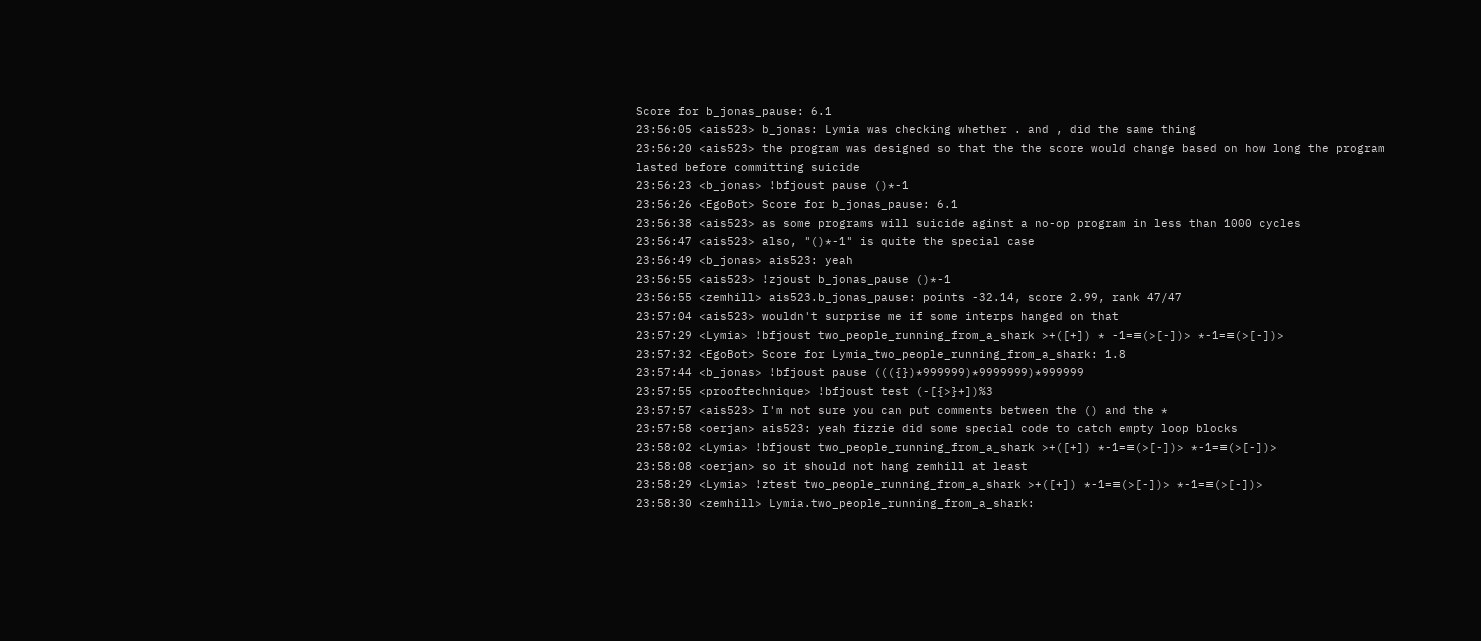Score for b_jonas_pause: 6.1
23:56:05 <ais523> b_jonas: Lymia was checking whether . and , did the same thing
23:56:20 <ais523> the program was designed so that the the score would change based on how long the program lasted before committing suicide
23:56:23 <b_jonas> !bfjoust pause ()*-1
23:56:26 <EgoBot> Score for b_jonas_pause: 6.1
23:56:38 <ais523> as some programs will suicide aginst a no-op program in less than 1000 cycles
23:56:47 <ais523> also, "()*-1" is quite the special case
23:56:49 <b_jonas> ais523: yeah
23:56:55 <ais523> !zjoust b_jonas_pause ()*-1
23:56:55 <zemhill> ais523.b_jonas_pause: points -32.14, score 2.99, rank 47/47
23:57:04 <ais523> wouldn't surprise me if some interps hanged on that
23:57:29 <Lymia> !bfjoust two_people_running_from_a_shark >+([+]) * -1=≡(>[-])> *-1=≡(>[-])>
23:57:32 <EgoBot> Score for Lymia_two_people_running_from_a_shark: 1.8
23:57:44 <b_jonas> !bfjoust pause ((({})*999999)*9999999)*999999
23:57:55 <prooftechnique> !bfjoust test (-[{>}+])%3
23:57:57 <ais523> I'm not sure you can put comments between the () and the *
23:57:58 <oerjan> ais523: yeah fizzie did some special code to catch empty loop blocks
23:58:02 <Lymia> !bfjoust two_people_running_from_a_shark >+([+]) *-1=≡(>[-])> *-1=≡(>[-])>
23:58:08 <oerjan> so it should not hang zemhill at least
23:58:29 <Lymia> !ztest two_people_running_from_a_shark >+([+]) *-1=≡(>[-])> *-1=≡(>[-])>
23:58:30 <zemhill> Lymia.two_people_running_from_a_shark: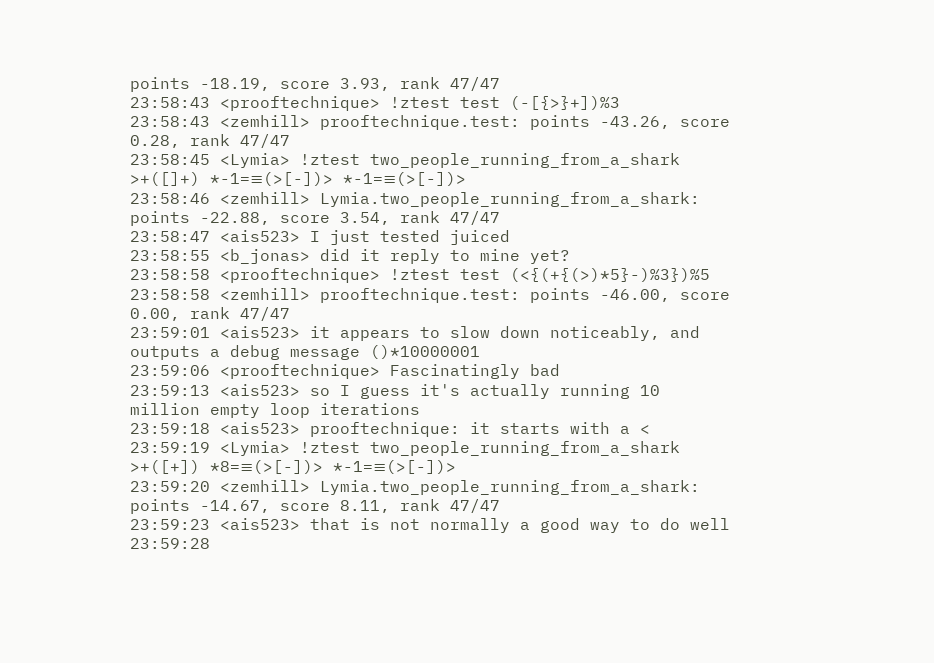points -18.19, score 3.93, rank 47/47
23:58:43 <prooftechnique> !ztest test (-[{>}+])%3
23:58:43 <zemhill> prooftechnique.test: points -43.26, score 0.28, rank 47/47
23:58:45 <Lymia> !ztest two_people_running_from_a_shark >+([]+) *-1=≡(>[-])> *-1=≡(>[-])>
23:58:46 <zemhill> Lymia.two_people_running_from_a_shark: points -22.88, score 3.54, rank 47/47
23:58:47 <ais523> I just tested juiced
23:58:55 <b_jonas> did it reply to mine yet?
23:58:58 <prooftechnique> !ztest test (<{(+{(>)*5}-)%3})%5
23:58:58 <zemhill> prooftechnique.test: points -46.00, score 0.00, rank 47/47
23:59:01 <ais523> it appears to slow down noticeably, and outputs a debug message ()*10000001
23:59:06 <prooftechnique> Fascinatingly bad
23:59:13 <ais523> so I guess it's actually running 10 million empty loop iterations
23:59:18 <ais523> prooftechnique: it starts with a <
23:59:19 <Lymia> !ztest two_people_running_from_a_shark >+([+]) *8=≡(>[-])> *-1=≡(>[-])>
23:59:20 <zemhill> Lymia.two_people_running_from_a_shark: points -14.67, score 8.11, rank 47/47
23:59:23 <ais523> that is not normally a good way to do well
23:59:28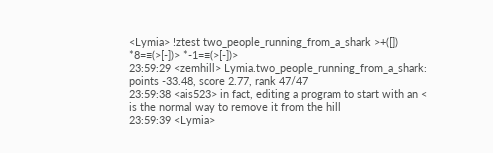<Lymia> !ztest two_people_running_from_a_shark >+([]) *8=≡(>[-])> *-1=≡(>[-])>
23:59:29 <zemhill> Lymia.two_people_running_from_a_shark: points -33.48, score 2.77, rank 47/47
23:59:38 <ais523> in fact, editing a program to start with an < is the normal way to remove it from the hill
23:59:39 <Lymia>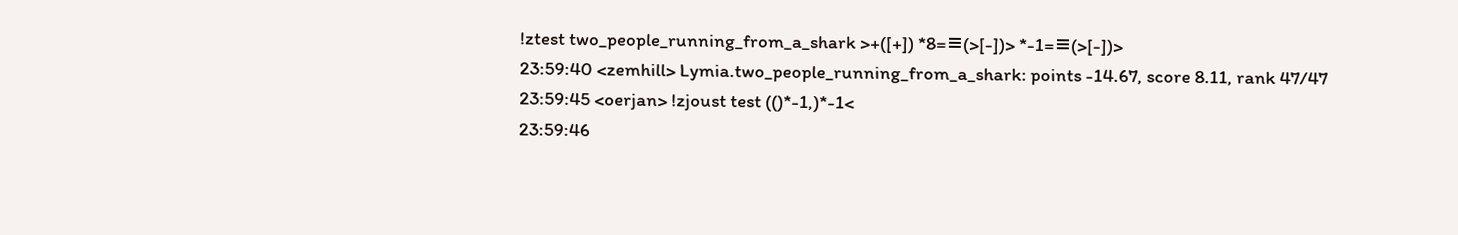!ztest two_people_running_from_a_shark >+([+]) *8=≡(>[-])> *-1=≡(>[-])>
23:59:40 <zemhill> Lymia.two_people_running_from_a_shark: points -14.67, score 8.11, rank 47/47
23:59:45 <oerjan> !zjoust test (()*-1,)*-1<
23:59:46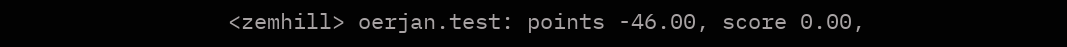<zemhill> oerjan.test: points -46.00, score 0.00,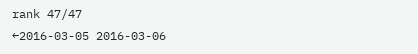rank 47/47
←2016-03-05 2016-03-06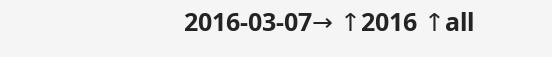2016-03-07→ ↑2016 ↑all